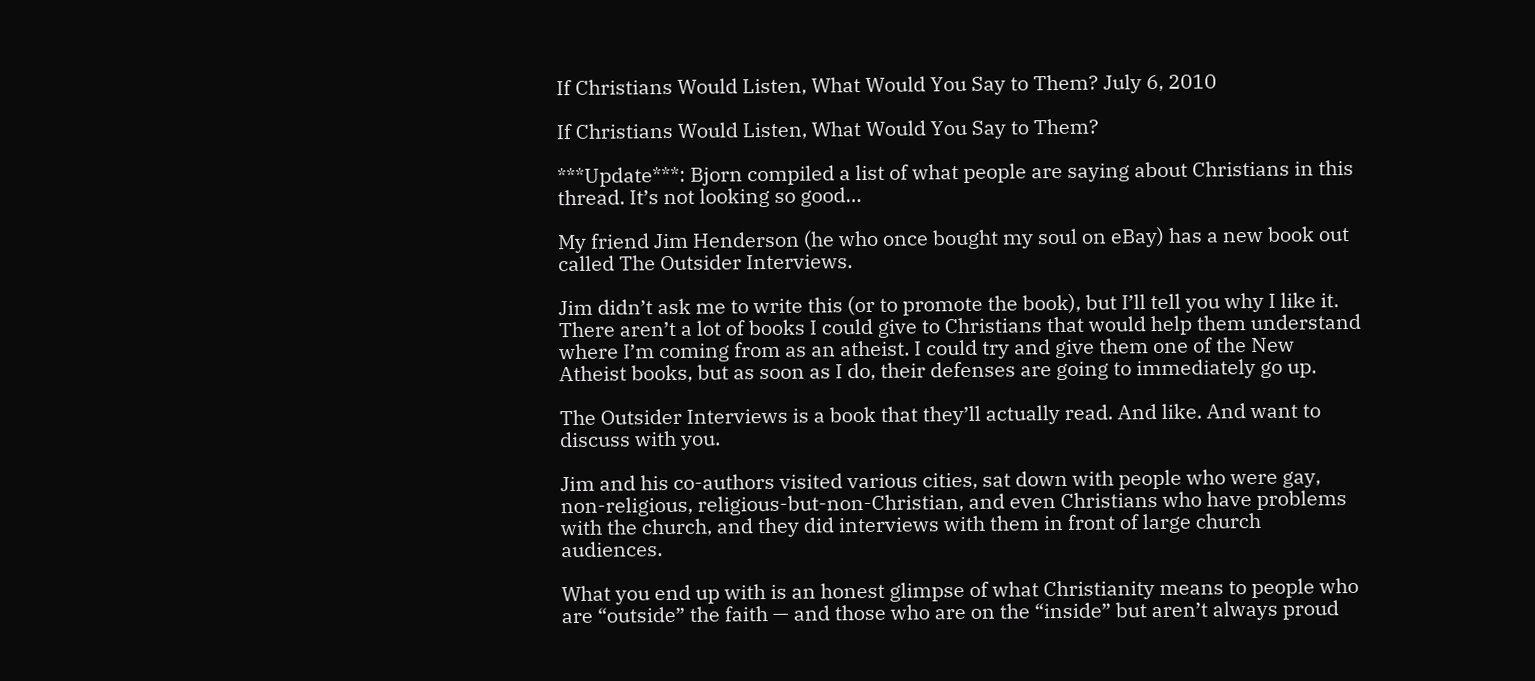If Christians Would Listen, What Would You Say to Them? July 6, 2010

If Christians Would Listen, What Would You Say to Them?

***Update***: Bjorn compiled a list of what people are saying about Christians in this thread. It’s not looking so good…

My friend Jim Henderson (he who once bought my soul on eBay) has a new book out called The Outsider Interviews.

Jim didn’t ask me to write this (or to promote the book), but I’ll tell you why I like it. There aren’t a lot of books I could give to Christians that would help them understand where I’m coming from as an atheist. I could try and give them one of the New Atheist books, but as soon as I do, their defenses are going to immediately go up.

The Outsider Interviews is a book that they’ll actually read. And like. And want to discuss with you.

Jim and his co-authors visited various cities, sat down with people who were gay, non-religious, religious-but-non-Christian, and even Christians who have problems with the church, and they did interviews with them in front of large church audiences.

What you end up with is an honest glimpse of what Christianity means to people who are “outside” the faith — and those who are on the “inside” but aren’t always proud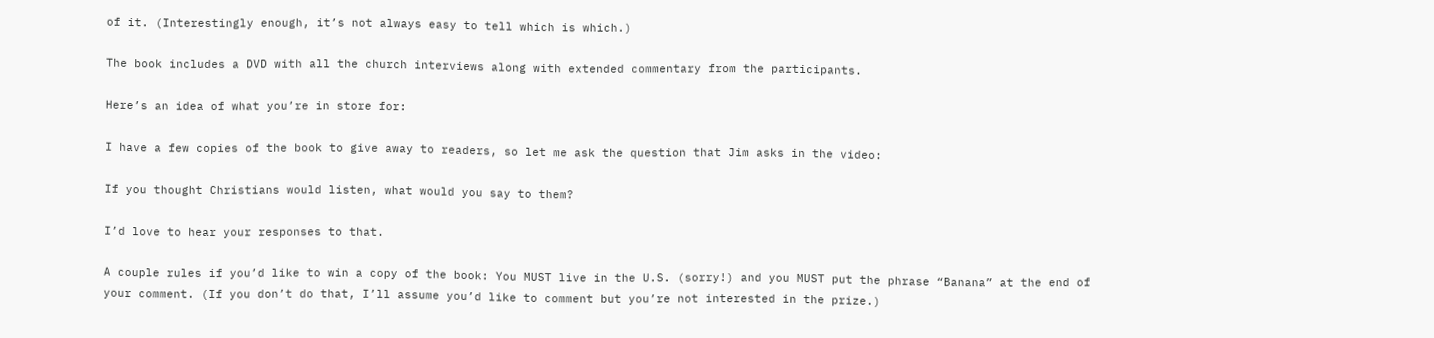of it. (Interestingly enough, it’s not always easy to tell which is which.)

The book includes a DVD with all the church interviews along with extended commentary from the participants.

Here’s an idea of what you’re in store for:

I have a few copies of the book to give away to readers, so let me ask the question that Jim asks in the video:

If you thought Christians would listen, what would you say to them?

I’d love to hear your responses to that.

A couple rules if you’d like to win a copy of the book: You MUST live in the U.S. (sorry!) and you MUST put the phrase “Banana” at the end of your comment. (If you don’t do that, I’ll assume you’d like to comment but you’re not interested in the prize.)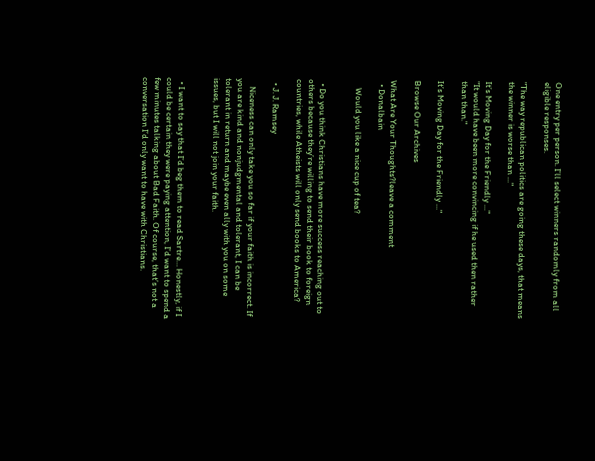One entry per person. I’ll select winners randomly from all eligible responses.

"The way republican politics are going these days, that means the winner is worse than ..."

It’s Moving Day for the Friendly ..."
"It would have been more convincing if he used then rather than than."

It’s Moving Day for the Friendly ..."

Browse Our Archives

What Are Your Thoughts?leave a comment
  • Donalbain

    Would you like a nice cup of tea?


  • Do you think Christians have more success reaching out to others because they’re willing to send their book to foreign countries, while Atheists will only send books to America?

  • J. J. Ramsey

    Niceness can only take you so far if your faith is incorrect. If you are kind and nonjudgmental and tolerant, I can be tolerant in return and maybe even ally with you on some issues, but I will not join your faith.


  • I want to say that I’d beg them to read Sartre… Honestly, if I could be certain they were paying attention, I’d want to spend a few minutes talking about Bad Faith. Of course, that’s not a conversation I’d only want to have with Christians.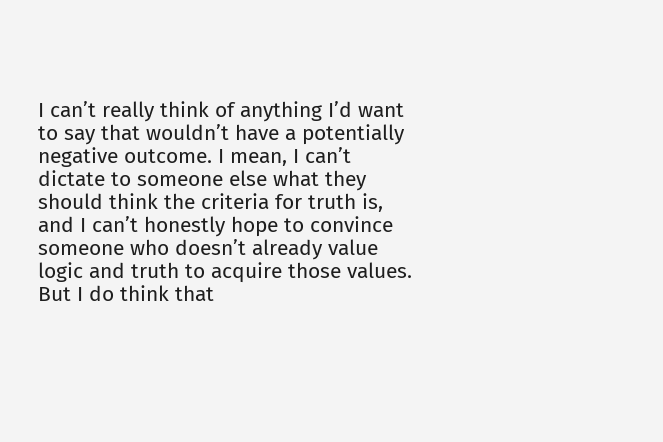I can’t really think of anything I’d want to say that wouldn’t have a potentially negative outcome. I mean, I can’t dictate to someone else what they should think the criteria for truth is, and I can’t honestly hope to convince someone who doesn’t already value logic and truth to acquire those values. But I do think that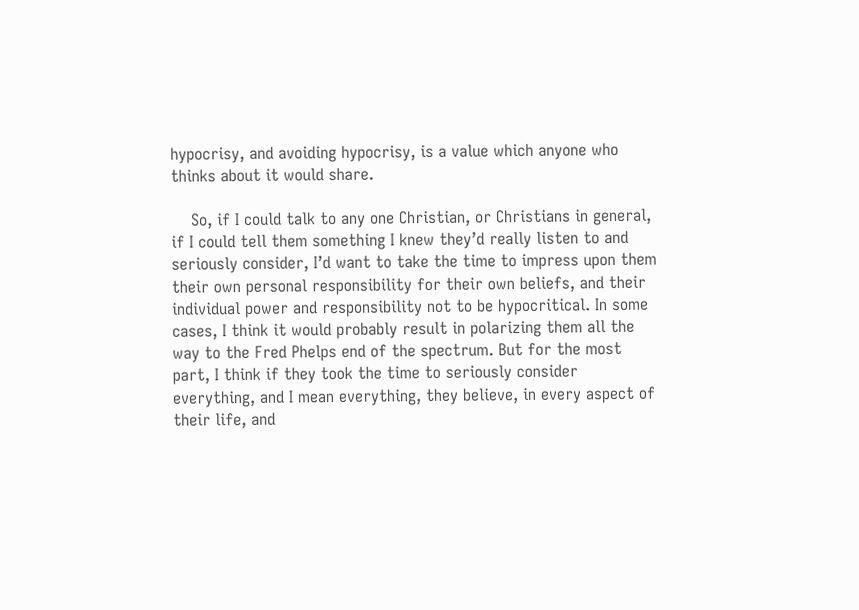hypocrisy, and avoiding hypocrisy, is a value which anyone who thinks about it would share.

    So, if I could talk to any one Christian, or Christians in general, if I could tell them something I knew they’d really listen to and seriously consider, I’d want to take the time to impress upon them their own personal responsibility for their own beliefs, and their individual power and responsibility not to be hypocritical. In some cases, I think it would probably result in polarizing them all the way to the Fred Phelps end of the spectrum. But for the most part, I think if they took the time to seriously consider everything, and I mean everything, they believe, in every aspect of their life, and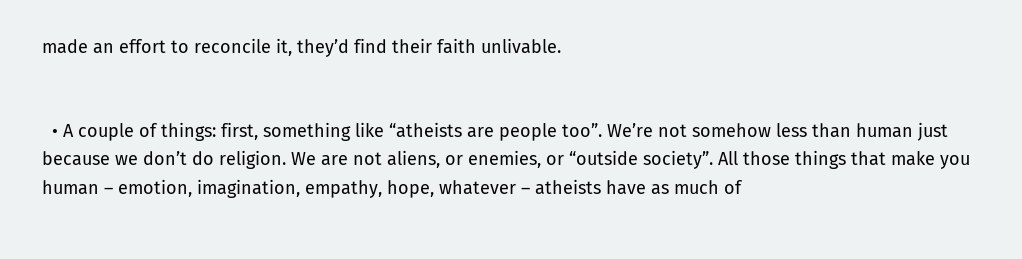made an effort to reconcile it, they’d find their faith unlivable.


  • A couple of things: first, something like “atheists are people too”. We’re not somehow less than human just because we don’t do religion. We are not aliens, or enemies, or “outside society”. All those things that make you human – emotion, imagination, empathy, hope, whatever – atheists have as much of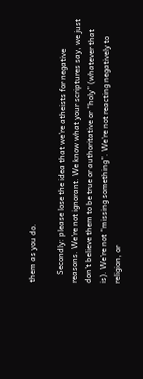them as you do.

    Secondly: please lose the idea that we’re atheists for negative reasons. We’re not ignorant. We know what your scriptures say, we just don’t believe them to be true or authoritative or “holy” (whatever that is). We’re not “missing something”. We’re not reacting negatively to religion, or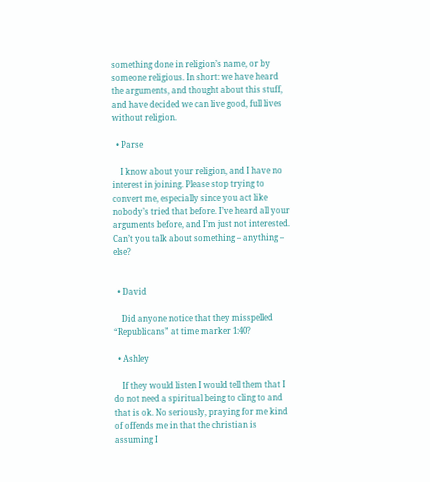something done in religion’s name, or by someone religious. In short: we have heard the arguments, and thought about this stuff, and have decided we can live good, full lives without religion.

  • Parse

    I know about your religion, and I have no interest in joining. Please stop trying to convert me, especially since you act like nobody’s tried that before. I’ve heard all your arguments before, and I’m just not interested. Can’t you talk about something – anything – else?


  • David

    Did anyone notice that they misspelled “Republicans” at time marker 1:40?

  • Ashley

    If they would listen I would tell them that I do not need a spiritual being to cling to and that is ok. No seriously, praying for me kind of offends me in that the christian is assuming I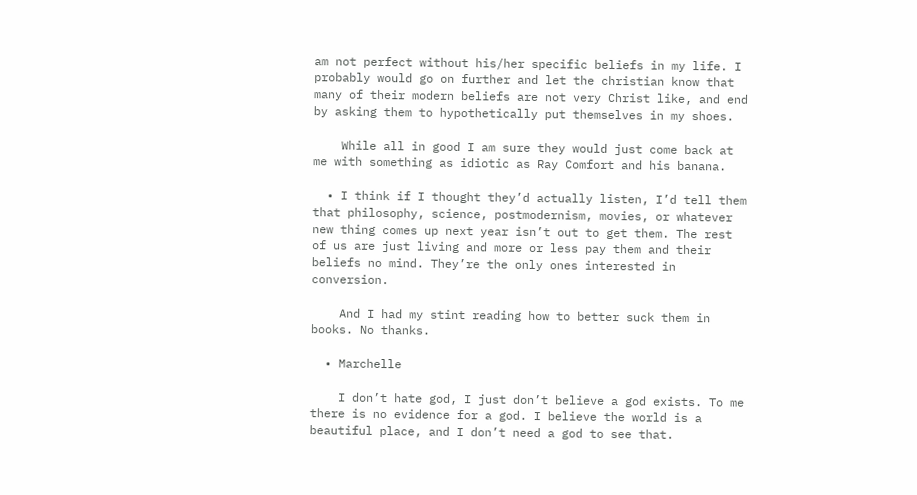am not perfect without his/her specific beliefs in my life. I probably would go on further and let the christian know that many of their modern beliefs are not very Christ like, and end by asking them to hypothetically put themselves in my shoes.

    While all in good I am sure they would just come back at me with something as idiotic as Ray Comfort and his banana.

  • I think if I thought they’d actually listen, I’d tell them that philosophy, science, postmodernism, movies, or whatever new thing comes up next year isn’t out to get them. The rest of us are just living and more or less pay them and their beliefs no mind. They’re the only ones interested in conversion.

    And I had my stint reading how to better suck them in books. No thanks.

  • Marchelle

    I don’t hate god, I just don’t believe a god exists. To me there is no evidence for a god. I believe the world is a beautiful place, and I don’t need a god to see that.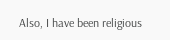Also, I have been religious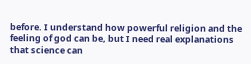before. I understand how powerful religion and the feeling of god can be, but I need real explanations that science can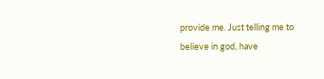provide me. Just telling me to believe in god, have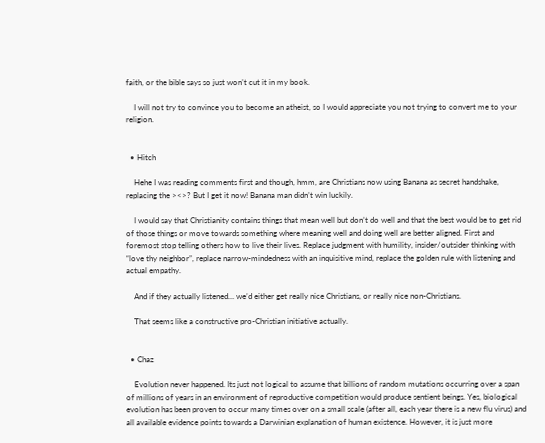faith, or the bible says so just won’t cut it in my book.

    I will not try to convince you to become an atheist, so I would appreciate you not trying to convert me to your religion.


  • Hitch

    Hehe I was reading comments first and though, hmm, are Christians now using Banana as secret handshake, replacing the ><>? But I get it now! Banana man didn’t win luckily.

    I would say that Christianity contains things that mean well but don’t do well and that the best would be to get rid of those things or move towards something where meaning well and doing well are better aligned. First and foremost stop telling others how to live their lives. Replace judgment with humility, insider/outsider thinking with “love thy neighbor”, replace narrow-mindedness with an inquisitive mind, replace the golden rule with listening and actual empathy.

    And if they actually listened… we’d either get really nice Christians, or really nice non-Christians.

    That seems like a constructive pro-Christian initiative actually.


  • Chaz

    Evolution never happened. Its just not logical to assume that billions of random mutations occurring over a span of millions of years in an environment of reproductive competition would produce sentient beings. Yes, biological evolution has been proven to occur many times over on a small scale (after all, each year there is a new flu virus) and all available evidence points towards a Darwinian explanation of human existence. However, it is just more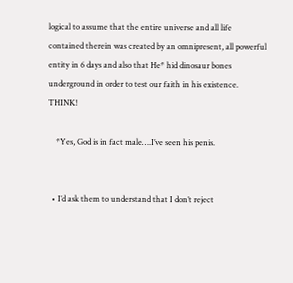logical to assume that the entire universe and all life contained therein was created by an omnipresent, all powerful entity in 6 days and also that He* hid dinosaur bones underground in order to test our faith in his existence. THINK!

    *Yes, God is in fact male….I’ve seen his penis.


  • I’d ask them to understand that I don’t reject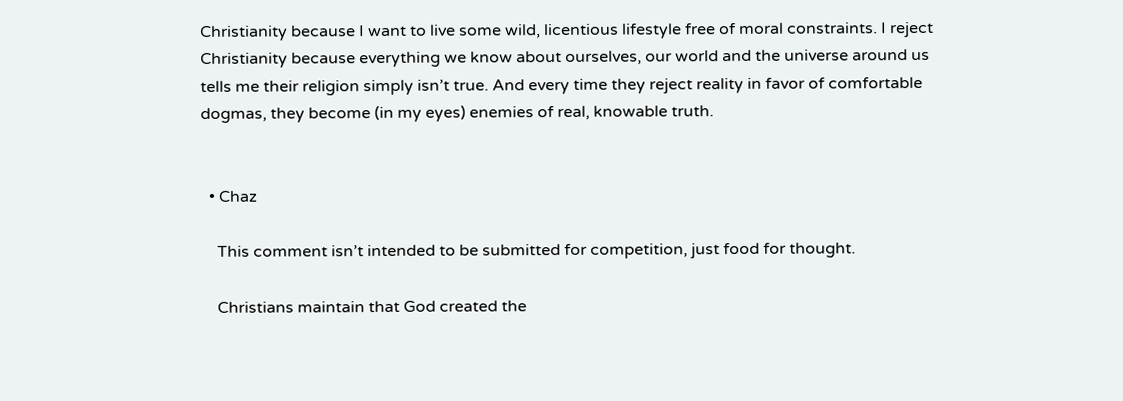Christianity because I want to live some wild, licentious lifestyle free of moral constraints. I reject Christianity because everything we know about ourselves, our world and the universe around us tells me their religion simply isn’t true. And every time they reject reality in favor of comfortable dogmas, they become (in my eyes) enemies of real, knowable truth.


  • Chaz

    This comment isn’t intended to be submitted for competition, just food for thought.

    Christians maintain that God created the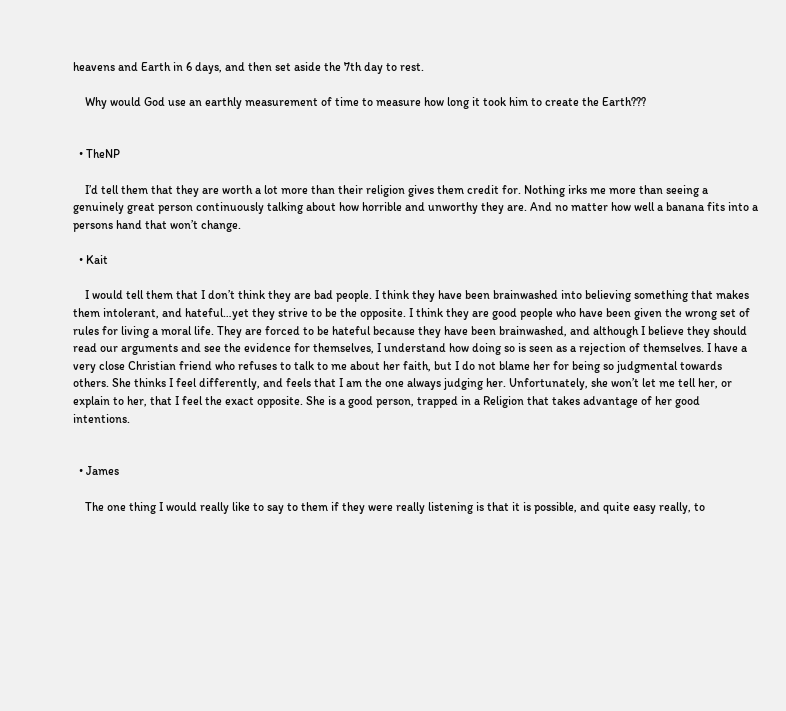heavens and Earth in 6 days, and then set aside the 7th day to rest.

    Why would God use an earthly measurement of time to measure how long it took him to create the Earth???


  • TheNP

    I’d tell them that they are worth a lot more than their religion gives them credit for. Nothing irks me more than seeing a genuinely great person continuously talking about how horrible and unworthy they are. And no matter how well a banana fits into a persons hand that won’t change.

  • Kait

    I would tell them that I don’t think they are bad people. I think they have been brainwashed into believing something that makes them intolerant, and hateful…yet they strive to be the opposite. I think they are good people who have been given the wrong set of rules for living a moral life. They are forced to be hateful because they have been brainwashed, and although I believe they should read our arguments and see the evidence for themselves, I understand how doing so is seen as a rejection of themselves. I have a very close Christian friend who refuses to talk to me about her faith, but I do not blame her for being so judgmental towards others. She thinks I feel differently, and feels that I am the one always judging her. Unfortunately, she won’t let me tell her, or explain to her, that I feel the exact opposite. She is a good person, trapped in a Religion that takes advantage of her good intentions.


  • James

    The one thing I would really like to say to them if they were really listening is that it is possible, and quite easy really, to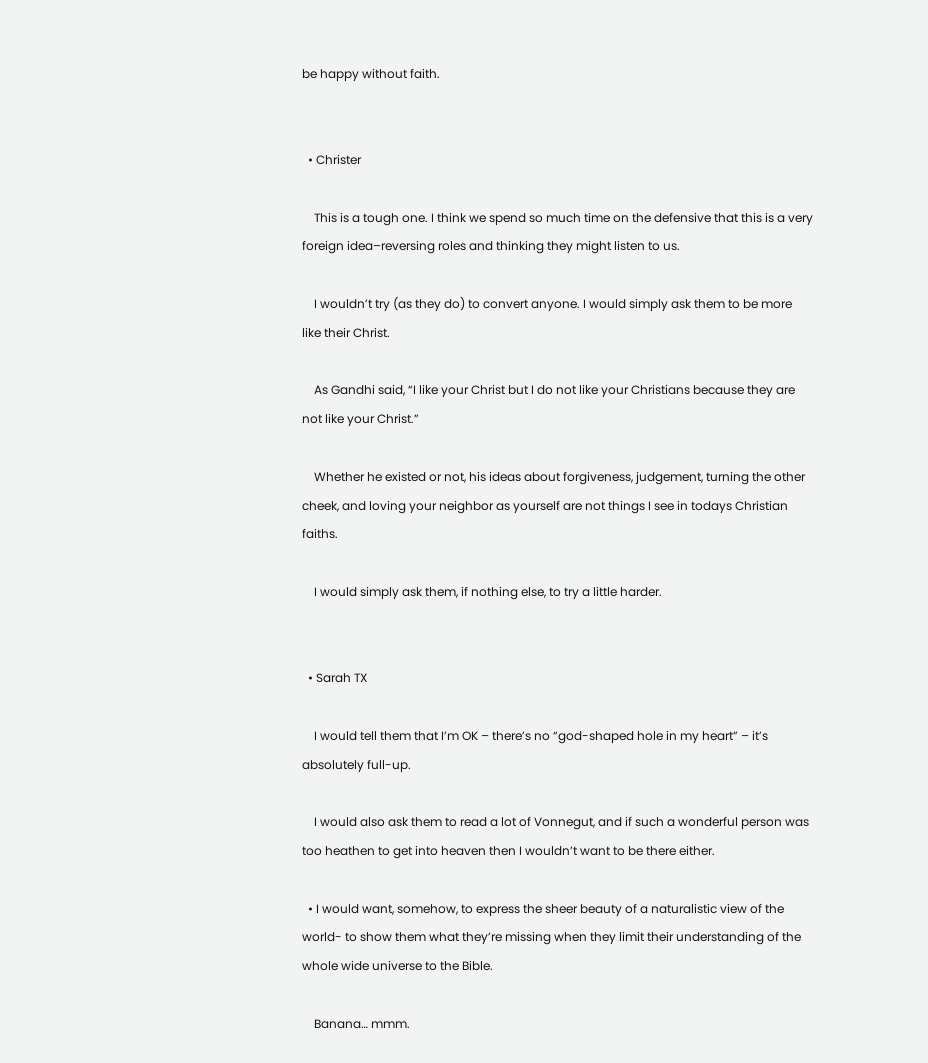be happy without faith.


  • Christer

    This is a tough one. I think we spend so much time on the defensive that this is a very foreign idea–reversing roles and thinking they might listen to us.

    I wouldn’t try (as they do) to convert anyone. I would simply ask them to be more like their Christ.

    As Gandhi said, “I like your Christ but I do not like your Christians because they are not like your Christ.”

    Whether he existed or not, his ideas about forgiveness, judgement, turning the other cheek, and loving your neighbor as yourself are not things I see in todays Christian faiths.

    I would simply ask them, if nothing else, to try a little harder.


  • Sarah TX

    I would tell them that I’m OK – there’s no “god-shaped hole in my heart” – it’s absolutely full-up.

    I would also ask them to read a lot of Vonnegut, and if such a wonderful person was too heathen to get into heaven then I wouldn’t want to be there either.

  • I would want, somehow, to express the sheer beauty of a naturalistic view of the world- to show them what they’re missing when they limit their understanding of the whole wide universe to the Bible.

    Banana… mmm.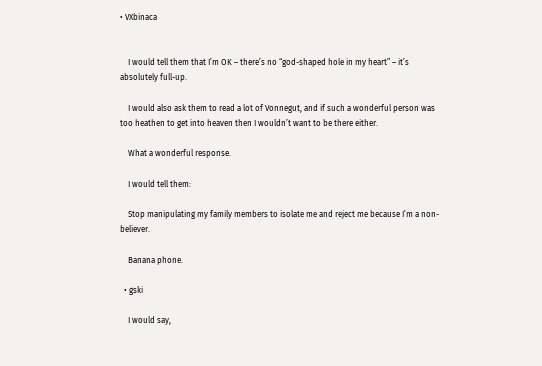• VXbinaca


    I would tell them that I’m OK – there’s no “god-shaped hole in my heart” – it’s absolutely full-up.

    I would also ask them to read a lot of Vonnegut, and if such a wonderful person was too heathen to get into heaven then I wouldn’t want to be there either.

    What a wonderful response.

    I would tell them:

    Stop manipulating my family members to isolate me and reject me because I’m a non-believer.

    Banana phone.

  • gski

    I would say,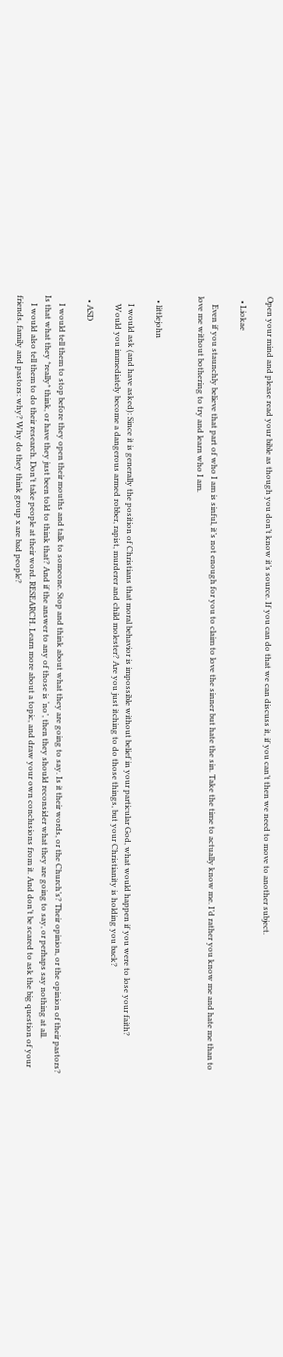Open your mind and please read your bible as though you don’t know it’s source. If you can do that we can discuss it, if you can’t then we need to move to another subject.

  • Liokae

    Even if you staunchly believe that part of who I am is sinful, it’s not enough for you to claim to love the sinner but hate the sin. Take the time to actually know me. I’d rather you know me and hate me than to love me without bothering to try and learn who I am.


  • littlejohn

    I would ask (and have asked): Since it is generally the position of Christians that moral behavior is impossible without belief in your particular God, what would happen if you were to lose your faith?
    Would you immediately become a dangerous armed robber, rapist, murderer and child molester? Are you just itching to do those things, but your Christianity is holding you back?

  • ASD

    I would tell them to stop before they open their mouths and talk to someone. Stop and think about what they are going to say. Is it their words, or the Church’s? Their opinion, or the opinion of their pastors? Is that what they *really* think, or have they just been told to think that? And if the answer to any of those is ‘no’, then they should reconsider what they are going to say, or perhaps say nothing at all.
    I would also tell them to do their research. Don’t take people at their word. RESEARCH. Learn more about a topic, and draw your own conclusions from it. And don’t be scared to ask the big question of your friends, family and pastors: why? Why do they think group x are bad people?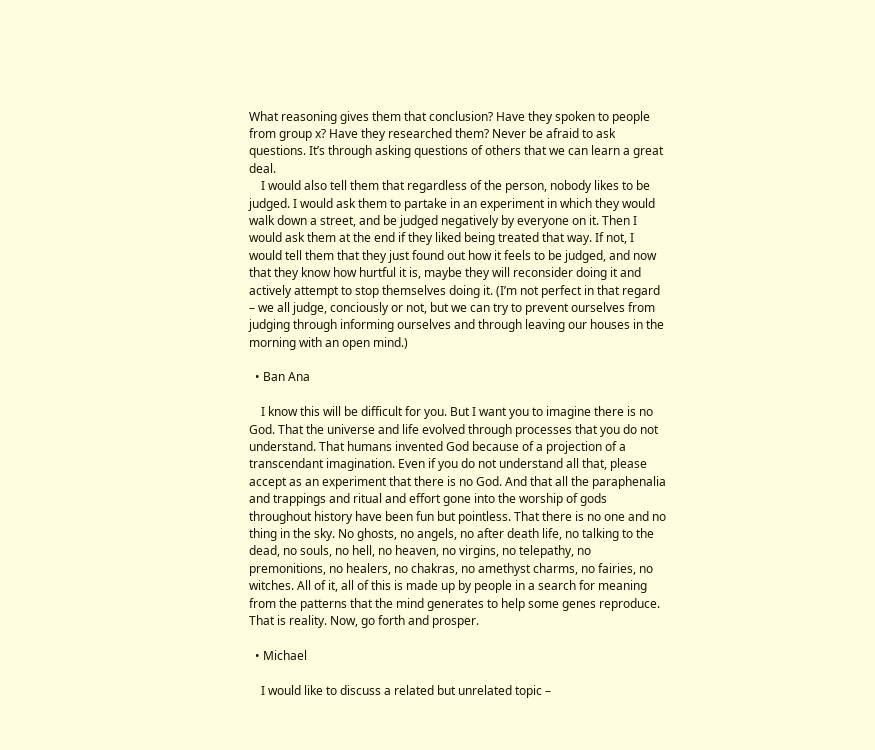What reasoning gives them that conclusion? Have they spoken to people from group x? Have they researched them? Never be afraid to ask questions. It’s through asking questions of others that we can learn a great deal.
    I would also tell them that regardless of the person, nobody likes to be judged. I would ask them to partake in an experiment in which they would walk down a street, and be judged negatively by everyone on it. Then I would ask them at the end if they liked being treated that way. If not, I would tell them that they just found out how it feels to be judged, and now that they know how hurtful it is, maybe they will reconsider doing it and actively attempt to stop themselves doing it. (I’m not perfect in that regard – we all judge, conciously or not, but we can try to prevent ourselves from judging through informing ourselves and through leaving our houses in the morning with an open mind.)

  • Ban Ana

    I know this will be difficult for you. But I want you to imagine there is no God. That the universe and life evolved through processes that you do not understand. That humans invented God because of a projection of a transcendant imagination. Even if you do not understand all that, please accept as an experiment that there is no God. And that all the paraphenalia and trappings and ritual and effort gone into the worship of gods throughout history have been fun but pointless. That there is no one and no thing in the sky. No ghosts, no angels, no after death life, no talking to the dead, no souls, no hell, no heaven, no virgins, no telepathy, no premonitions, no healers, no chakras, no amethyst charms, no fairies, no witches. All of it, all of this is made up by people in a search for meaning from the patterns that the mind generates to help some genes reproduce. That is reality. Now, go forth and prosper.

  • Michael

    I would like to discuss a related but unrelated topic –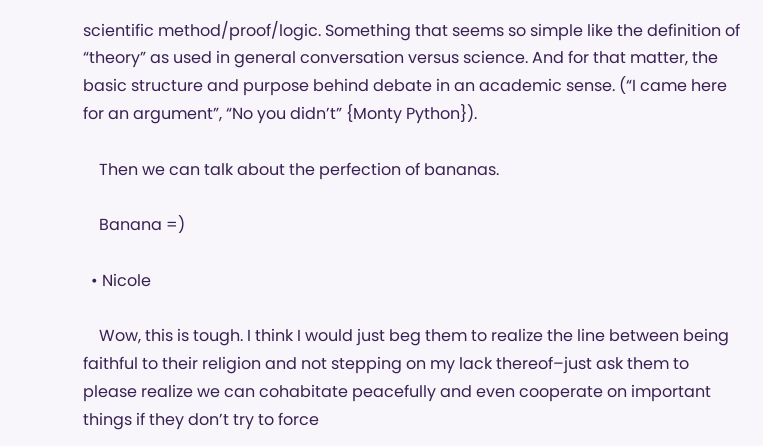scientific method/proof/logic. Something that seems so simple like the definition of “theory” as used in general conversation versus science. And for that matter, the basic structure and purpose behind debate in an academic sense. (“I came here for an argument”, “No you didn’t” {Monty Python}).

    Then we can talk about the perfection of bananas.

    Banana =)

  • Nicole

    Wow, this is tough. I think I would just beg them to realize the line between being faithful to their religion and not stepping on my lack thereof–just ask them to please realize we can cohabitate peacefully and even cooperate on important things if they don’t try to force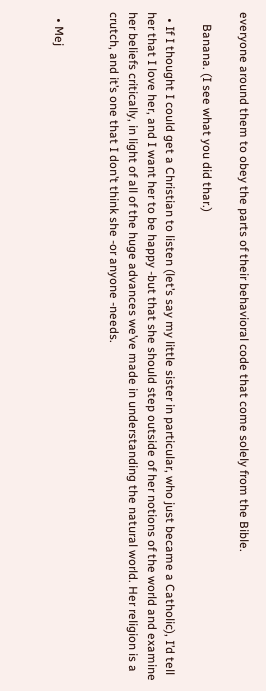everyone around them to obey the parts of their behavioral code that come solely from the Bible.

    Banana. (I see what you did thar.)

  • If I thought I could get a Christian to listen (let’s say my little sister in particular, who just became a Catholic), I’d tell her that I love her, and I want her to be happy -but that she should step outside of her notions of the world and examine her beliefs critically, in light of all of the huge advances we’ve made in understanding the natural world. Her religion is a crutch, and it’s one that I don’t think she -or anyone -needs.


  • Mej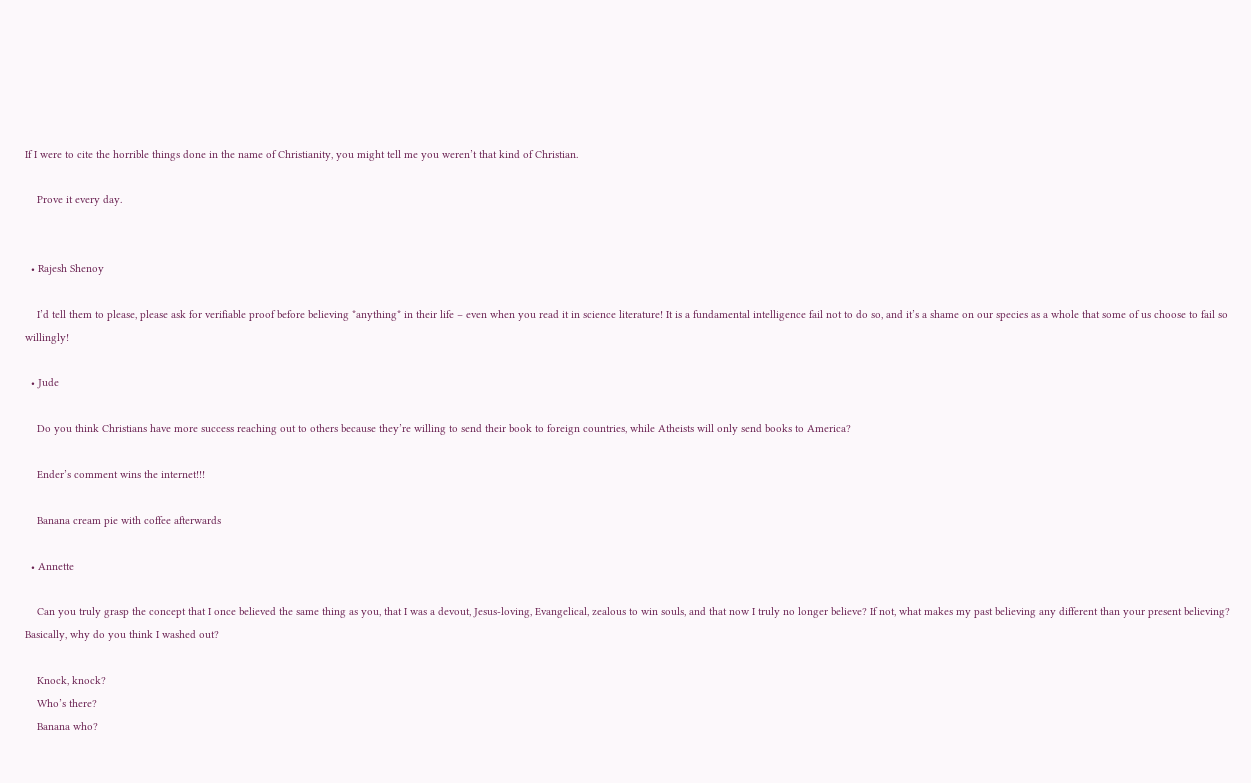If I were to cite the horrible things done in the name of Christianity, you might tell me you weren’t that kind of Christian.

    Prove it every day.


  • Rajesh Shenoy

    I’d tell them to please, please ask for verifiable proof before believing *anything* in their life – even when you read it in science literature! It is a fundamental intelligence fail not to do so, and it’s a shame on our species as a whole that some of us choose to fail so willingly!

  • Jude

    Do you think Christians have more success reaching out to others because they’re willing to send their book to foreign countries, while Atheists will only send books to America?

    Ender’s comment wins the internet!!!

    Banana cream pie with coffee afterwards

  • Annette

    Can you truly grasp the concept that I once believed the same thing as you, that I was a devout, Jesus-loving, Evangelical, zealous to win souls, and that now I truly no longer believe? If not, what makes my past believing any different than your present believing? Basically, why do you think I washed out?

    Knock, knock?
    Who’s there?
    Banana who?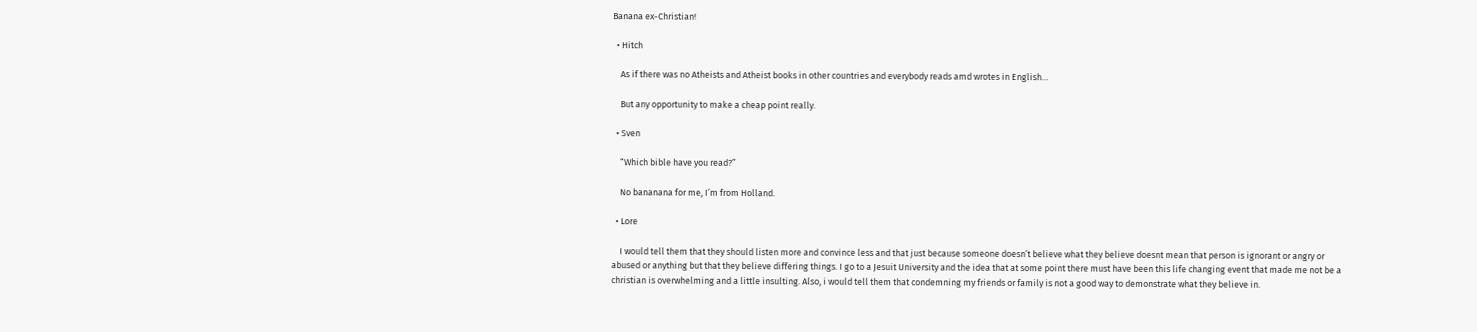Banana ex-Christian!

  • Hitch

    As if there was no Atheists and Atheist books in other countries and everybody reads amd wrotes in English…

    But any opportunity to make a cheap point really.

  • Sven

    “Which bible have you read?”

    No bananana for me, I’m from Holland.

  • Lore

    I would tell them that they should listen more and convince less and that just because someone doesn’t believe what they believe doesnt mean that person is ignorant or angry or abused or anything but that they believe differing things. I go to a Jesuit University and the idea that at some point there must have been this life changing event that made me not be a christian is overwhelming and a little insulting. Also, i would tell them that condemning my friends or family is not a good way to demonstrate what they believe in.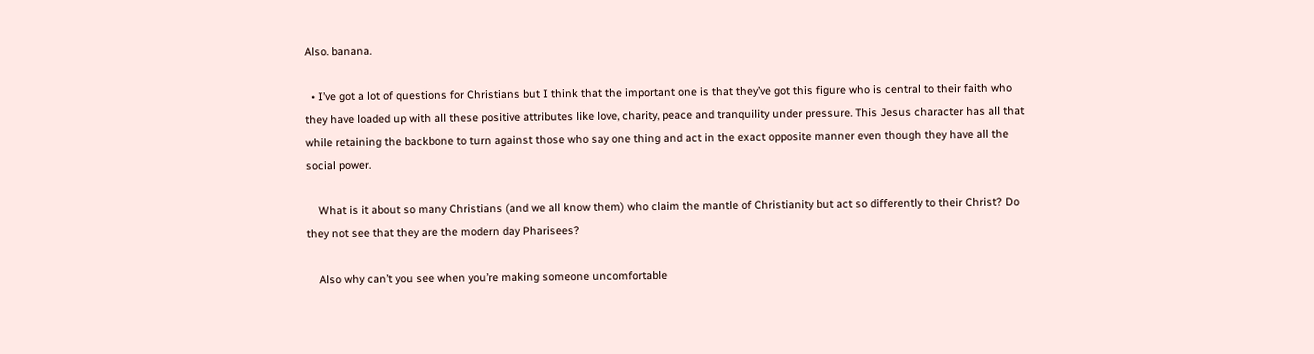Also. banana.

  • I’ve got a lot of questions for Christians but I think that the important one is that they’ve got this figure who is central to their faith who they have loaded up with all these positive attributes like love, charity, peace and tranquility under pressure. This Jesus character has all that while retaining the backbone to turn against those who say one thing and act in the exact opposite manner even though they have all the social power.

    What is it about so many Christians (and we all know them) who claim the mantle of Christianity but act so differently to their Christ? Do they not see that they are the modern day Pharisees?

    Also why can’t you see when you’re making someone uncomfortable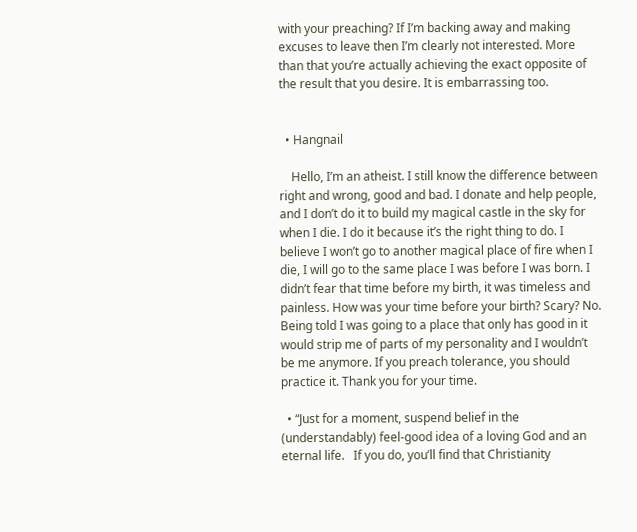with your preaching? If I’m backing away and making excuses to leave then I’m clearly not interested. More than that you’re actually achieving the exact opposite of the result that you desire. It is embarrassing too.


  • Hangnail

    Hello, I’m an atheist. I still know the difference between right and wrong, good and bad. I donate and help people, and I don’t do it to build my magical castle in the sky for when I die. I do it because it’s the right thing to do. I believe I won’t go to another magical place of fire when I die, I will go to the same place I was before I was born. I didn’t fear that time before my birth, it was timeless and painless. How was your time before your birth? Scary? No. Being told I was going to a place that only has good in it would strip me of parts of my personality and I wouldn’t be me anymore. If you preach tolerance, you should practice it. Thank you for your time.

  • “Just for a moment, suspend belief in the (understandably) feel-good idea of a loving God and an eternal life.   If you do, you’ll find that Christianity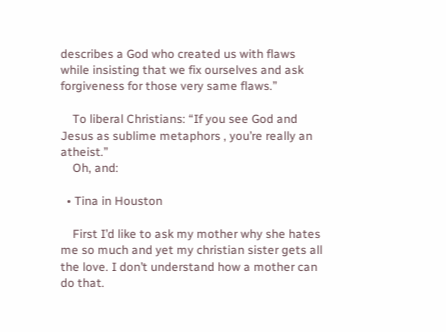describes a God who created us with flaws while insisting that we fix ourselves and ask forgiveness for those very same flaws.”

    To liberal Christians: “If you see God and Jesus as sublime metaphors , you’re really an atheist.”
    Oh, and:

  • Tina in Houston

    First I’d like to ask my mother why she hates me so much and yet my christian sister gets all the love. I don’t understand how a mother can do that.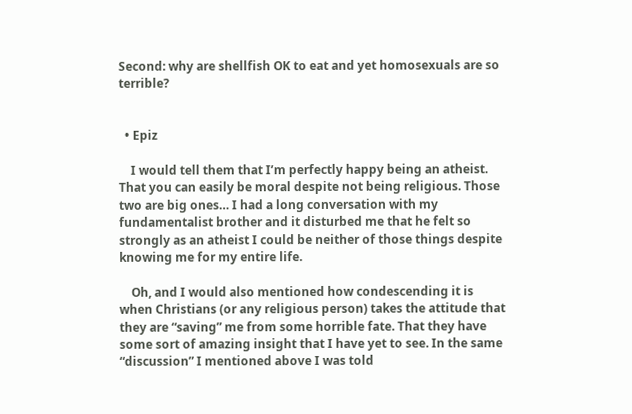Second: why are shellfish OK to eat and yet homosexuals are so terrible?


  • Epiz

    I would tell them that I’m perfectly happy being an atheist. That you can easily be moral despite not being religious. Those two are big ones… I had a long conversation with my fundamentalist brother and it disturbed me that he felt so strongly as an atheist I could be neither of those things despite knowing me for my entire life.

    Oh, and I would also mentioned how condescending it is when Christians (or any religious person) takes the attitude that they are “saving” me from some horrible fate. That they have some sort of amazing insight that I have yet to see. In the same “discussion” I mentioned above I was told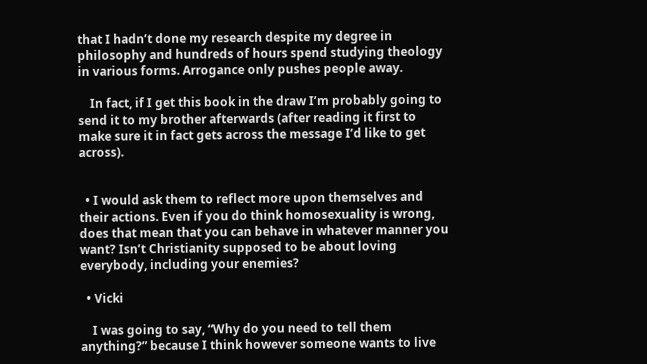that I hadn’t done my research despite my degree in philosophy and hundreds of hours spend studying theology in various forms. Arrogance only pushes people away.

    In fact, if I get this book in the draw I’m probably going to send it to my brother afterwards (after reading it first to make sure it in fact gets across the message I’d like to get across).


  • I would ask them to reflect more upon themselves and their actions. Even if you do think homosexuality is wrong, does that mean that you can behave in whatever manner you want? Isn’t Christianity supposed to be about loving everybody, including your enemies?

  • Vicki

    I was going to say, “Why do you need to tell them anything?” because I think however someone wants to live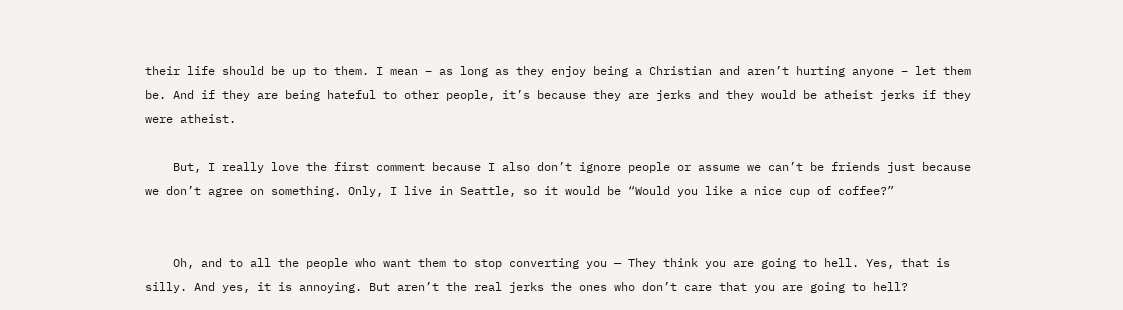their life should be up to them. I mean – as long as they enjoy being a Christian and aren’t hurting anyone – let them be. And if they are being hateful to other people, it’s because they are jerks and they would be atheist jerks if they were atheist.

    But, I really love the first comment because I also don’t ignore people or assume we can’t be friends just because we don’t agree on something. Only, I live in Seattle, so it would be “Would you like a nice cup of coffee?”


    Oh, and to all the people who want them to stop converting you — They think you are going to hell. Yes, that is silly. And yes, it is annoying. But aren’t the real jerks the ones who don’t care that you are going to hell?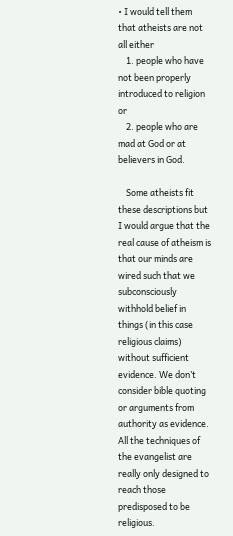• I would tell them that atheists are not all either
    1. people who have not been properly introduced to religion or
    2. people who are mad at God or at believers in God.

    Some atheists fit these descriptions but I would argue that the real cause of atheism is that our minds are wired such that we subconsciously withhold belief in things (in this case religious claims) without sufficient evidence. We don’t consider bible quoting or arguments from authority as evidence. All the techniques of the evangelist are really only designed to reach those predisposed to be religious.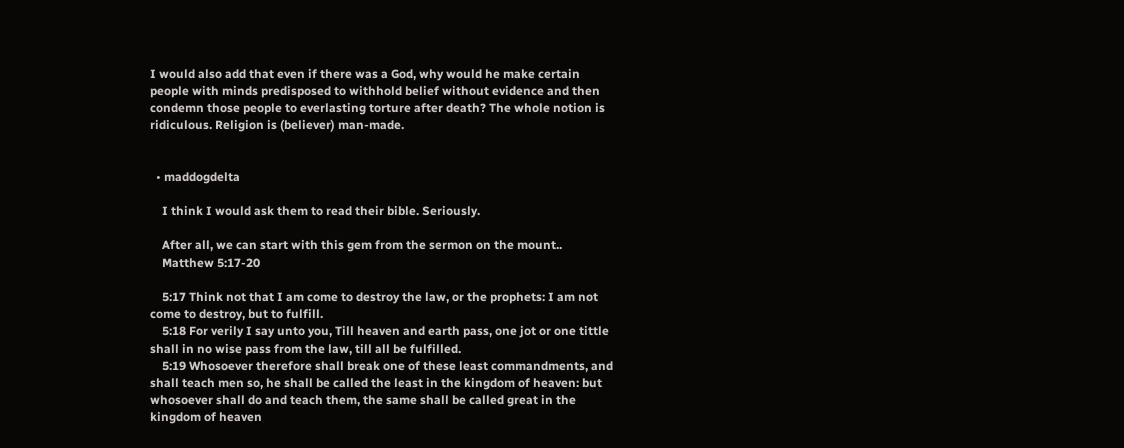I would also add that even if there was a God, why would he make certain people with minds predisposed to withhold belief without evidence and then condemn those people to everlasting torture after death? The whole notion is ridiculous. Religion is (believer) man-made.


  • maddogdelta

    I think I would ask them to read their bible. Seriously.

    After all, we can start with this gem from the sermon on the mount..
    Matthew 5:17-20

    5:17 Think not that I am come to destroy the law, or the prophets: I am not come to destroy, but to fulfill.
    5:18 For verily I say unto you, Till heaven and earth pass, one jot or one tittle shall in no wise pass from the law, till all be fulfilled.
    5:19 Whosoever therefore shall break one of these least commandments, and shall teach men so, he shall be called the least in the kingdom of heaven: but whosoever shall do and teach them, the same shall be called great in the kingdom of heaven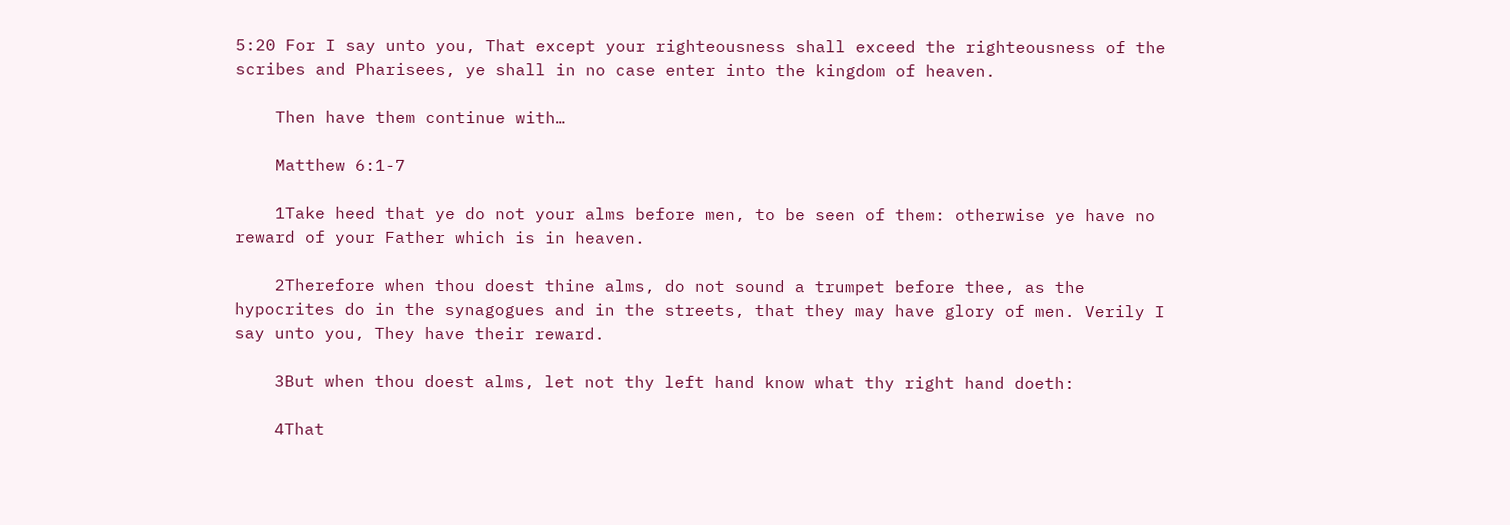5:20 For I say unto you, That except your righteousness shall exceed the righteousness of the scribes and Pharisees, ye shall in no case enter into the kingdom of heaven.

    Then have them continue with…

    Matthew 6:1-7

    1Take heed that ye do not your alms before men, to be seen of them: otherwise ye have no reward of your Father which is in heaven.

    2Therefore when thou doest thine alms, do not sound a trumpet before thee, as the hypocrites do in the synagogues and in the streets, that they may have glory of men. Verily I say unto you, They have their reward.

    3But when thou doest alms, let not thy left hand know what thy right hand doeth:

    4That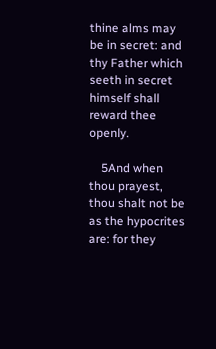thine alms may be in secret: and thy Father which seeth in secret himself shall reward thee openly.

    5And when thou prayest, thou shalt not be as the hypocrites are: for they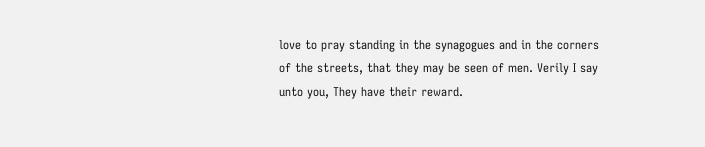love to pray standing in the synagogues and in the corners of the streets, that they may be seen of men. Verily I say unto you, They have their reward.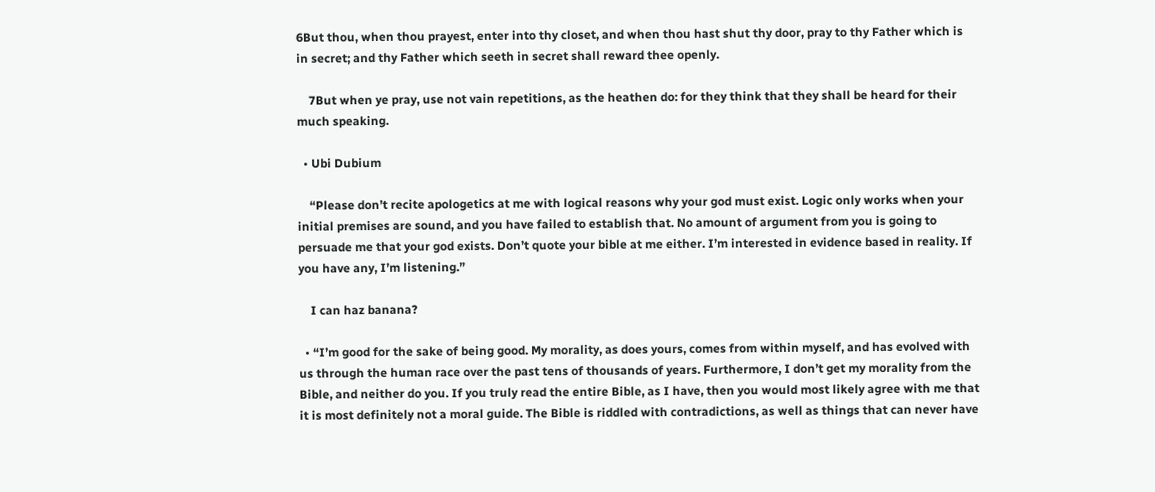6But thou, when thou prayest, enter into thy closet, and when thou hast shut thy door, pray to thy Father which is in secret; and thy Father which seeth in secret shall reward thee openly.

    7But when ye pray, use not vain repetitions, as the heathen do: for they think that they shall be heard for their much speaking.

  • Ubi Dubium

    “Please don’t recite apologetics at me with logical reasons why your god must exist. Logic only works when your initial premises are sound, and you have failed to establish that. No amount of argument from you is going to persuade me that your god exists. Don’t quote your bible at me either. I’m interested in evidence based in reality. If you have any, I’m listening.”

    I can haz banana?

  • “I’m good for the sake of being good. My morality, as does yours, comes from within myself, and has evolved with us through the human race over the past tens of thousands of years. Furthermore, I don’t get my morality from the Bible, and neither do you. If you truly read the entire Bible, as I have, then you would most likely agree with me that it is most definitely not a moral guide. The Bible is riddled with contradictions, as well as things that can never have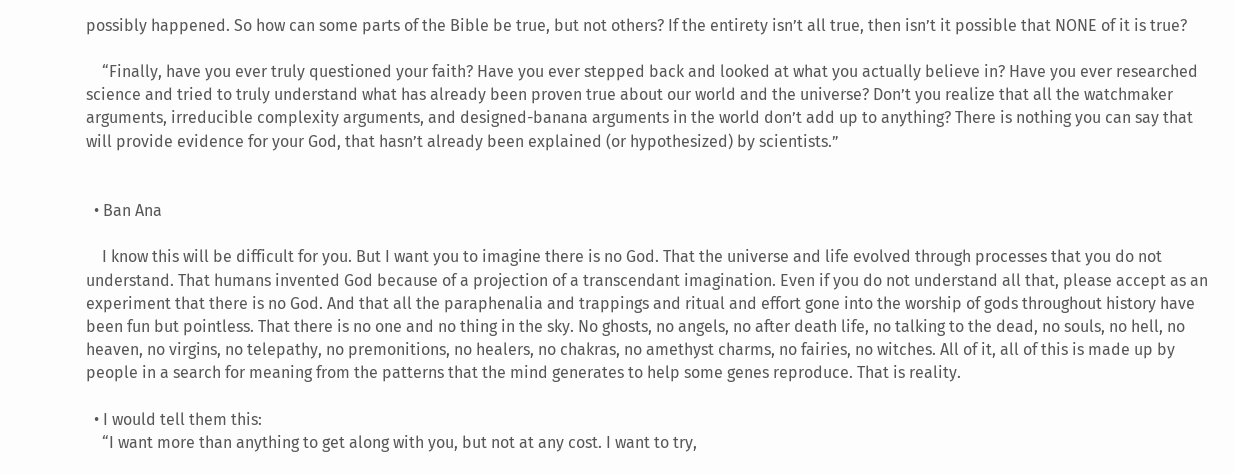possibly happened. So how can some parts of the Bible be true, but not others? If the entirety isn’t all true, then isn’t it possible that NONE of it is true?

    “Finally, have you ever truly questioned your faith? Have you ever stepped back and looked at what you actually believe in? Have you ever researched science and tried to truly understand what has already been proven true about our world and the universe? Don’t you realize that all the watchmaker arguments, irreducible complexity arguments, and designed-banana arguments in the world don’t add up to anything? There is nothing you can say that will provide evidence for your God, that hasn’t already been explained (or hypothesized) by scientists.”


  • Ban Ana

    I know this will be difficult for you. But I want you to imagine there is no God. That the universe and life evolved through processes that you do not understand. That humans invented God because of a projection of a transcendant imagination. Even if you do not understand all that, please accept as an experiment that there is no God. And that all the paraphenalia and trappings and ritual and effort gone into the worship of gods throughout history have been fun but pointless. That there is no one and no thing in the sky. No ghosts, no angels, no after death life, no talking to the dead, no souls, no hell, no heaven, no virgins, no telepathy, no premonitions, no healers, no chakras, no amethyst charms, no fairies, no witches. All of it, all of this is made up by people in a search for meaning from the patterns that the mind generates to help some genes reproduce. That is reality.

  • I would tell them this:
    “I want more than anything to get along with you, but not at any cost. I want to try,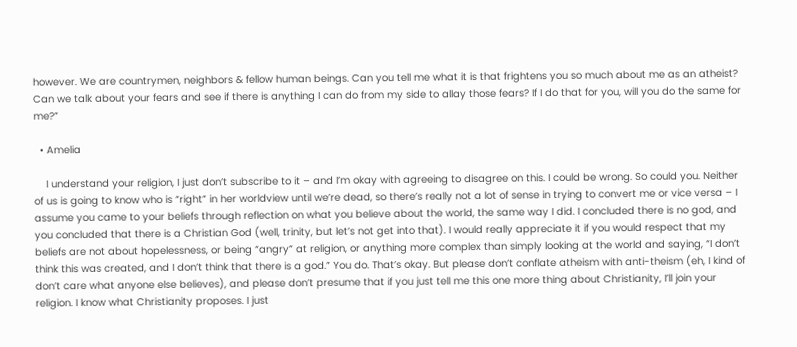however. We are countrymen, neighbors & fellow human beings. Can you tell me what it is that frightens you so much about me as an atheist? Can we talk about your fears and see if there is anything I can do from my side to allay those fears? If I do that for you, will you do the same for me?”

  • Amelia

    I understand your religion, I just don’t subscribe to it – and I’m okay with agreeing to disagree on this. I could be wrong. So could you. Neither of us is going to know who is “right” in her worldview until we’re dead, so there’s really not a lot of sense in trying to convert me or vice versa – I assume you came to your beliefs through reflection on what you believe about the world, the same way I did. I concluded there is no god, and you concluded that there is a Christian God (well, trinity, but let’s not get into that). I would really appreciate it if you would respect that my beliefs are not about hopelessness, or being “angry” at religion, or anything more complex than simply looking at the world and saying, “I don’t think this was created, and I don’t think that there is a god.” You do. That’s okay. But please don’t conflate atheism with anti-theism (eh, I kind of don’t care what anyone else believes), and please don’t presume that if you just tell me this one more thing about Christianity, I’ll join your religion. I know what Christianity proposes. I just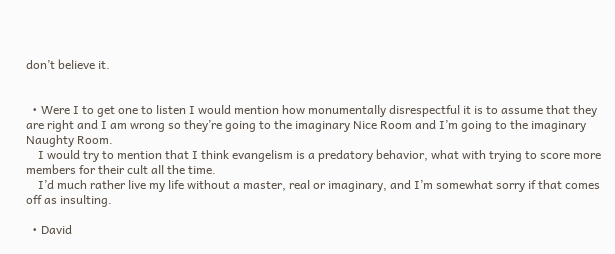don’t believe it.


  • Were I to get one to listen I would mention how monumentally disrespectful it is to assume that they are right and I am wrong so they’re going to the imaginary Nice Room and I’m going to the imaginary Naughty Room.
    I would try to mention that I think evangelism is a predatory behavior, what with trying to score more members for their cult all the time.
    I’d much rather live my life without a master, real or imaginary, and I’m somewhat sorry if that comes off as insulting.

  • David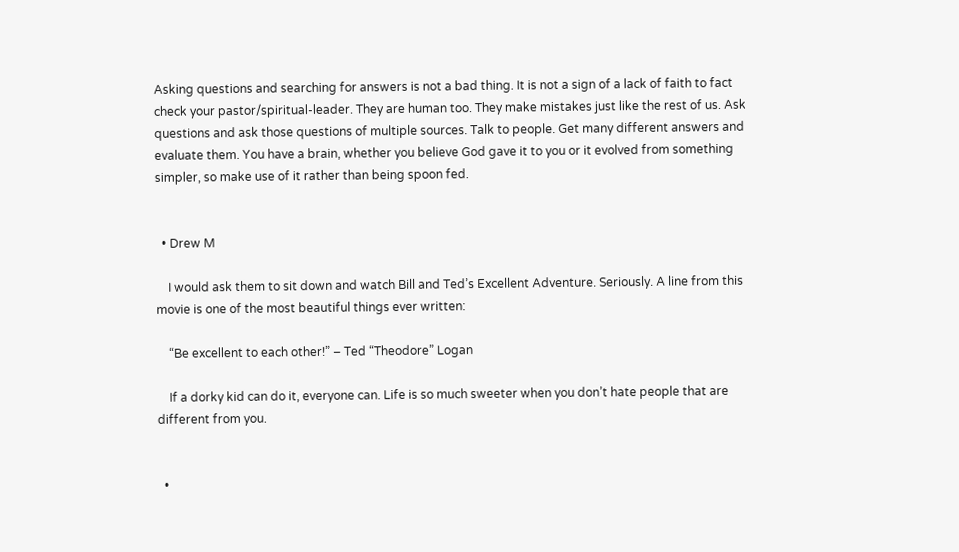Asking questions and searching for answers is not a bad thing. It is not a sign of a lack of faith to fact check your pastor/spiritual-leader. They are human too. They make mistakes just like the rest of us. Ask questions and ask those questions of multiple sources. Talk to people. Get many different answers and evaluate them. You have a brain, whether you believe God gave it to you or it evolved from something simpler, so make use of it rather than being spoon fed.


  • Drew M

    I would ask them to sit down and watch Bill and Ted’s Excellent Adventure. Seriously. A line from this movie is one of the most beautiful things ever written:

    “Be excellent to each other!” – Ted “Theodore” Logan

    If a dorky kid can do it, everyone can. Life is so much sweeter when you don’t hate people that are different from you.


  •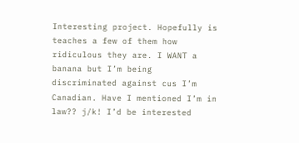Interesting project. Hopefully is teaches a few of them how ridiculous they are. I WANT a banana but I’m being discriminated against cus I’m Canadian. Have I mentioned I’m in law?? j/k! I’d be interested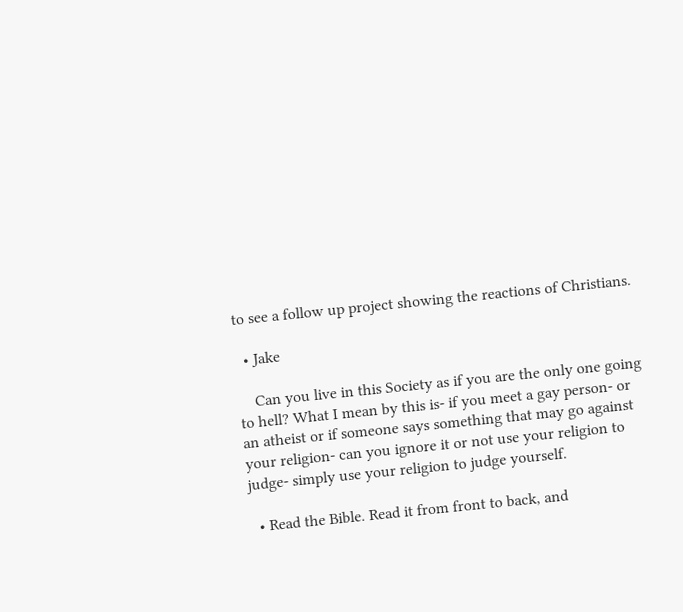to see a follow up project showing the reactions of Christians.

  • Jake

    Can you live in this Society as if you are the only one going to hell? What I mean by this is- if you meet a gay person- or an atheist or if someone says something that may go against your religion- can you ignore it or not use your religion to judge- simply use your religion to judge yourself.

  • Read the Bible. Read it from front to back, and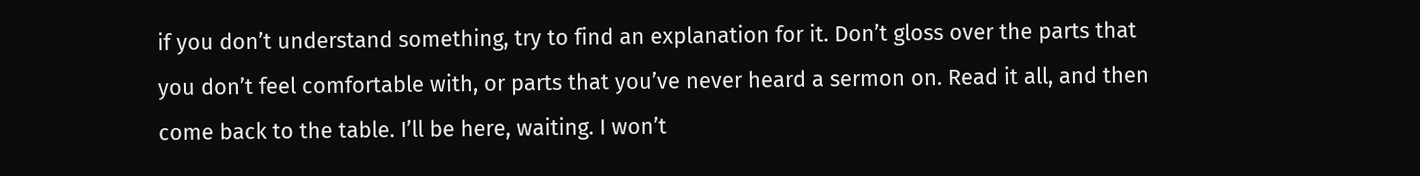if you don’t understand something, try to find an explanation for it. Don’t gloss over the parts that you don’t feel comfortable with, or parts that you’ve never heard a sermon on. Read it all, and then come back to the table. I’ll be here, waiting. I won’t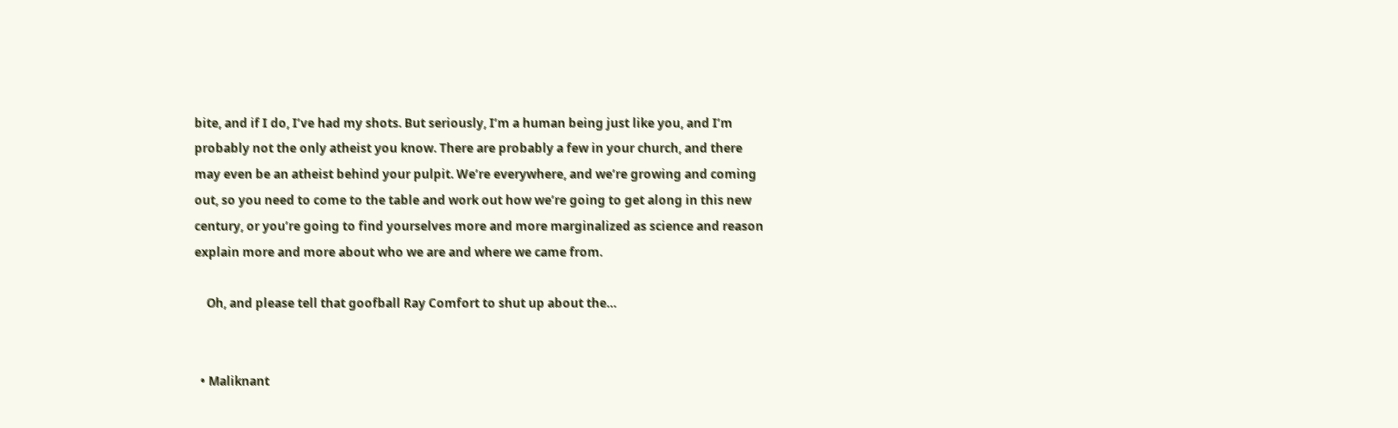bite, and if I do, I’ve had my shots. But seriously, I’m a human being just like you, and I’m probably not the only atheist you know. There are probably a few in your church, and there may even be an atheist behind your pulpit. We’re everywhere, and we’re growing and coming out, so you need to come to the table and work out how we’re going to get along in this new century, or you’re going to find yourselves more and more marginalized as science and reason explain more and more about who we are and where we came from.

    Oh, and please tell that goofball Ray Comfort to shut up about the…


  • Maliknant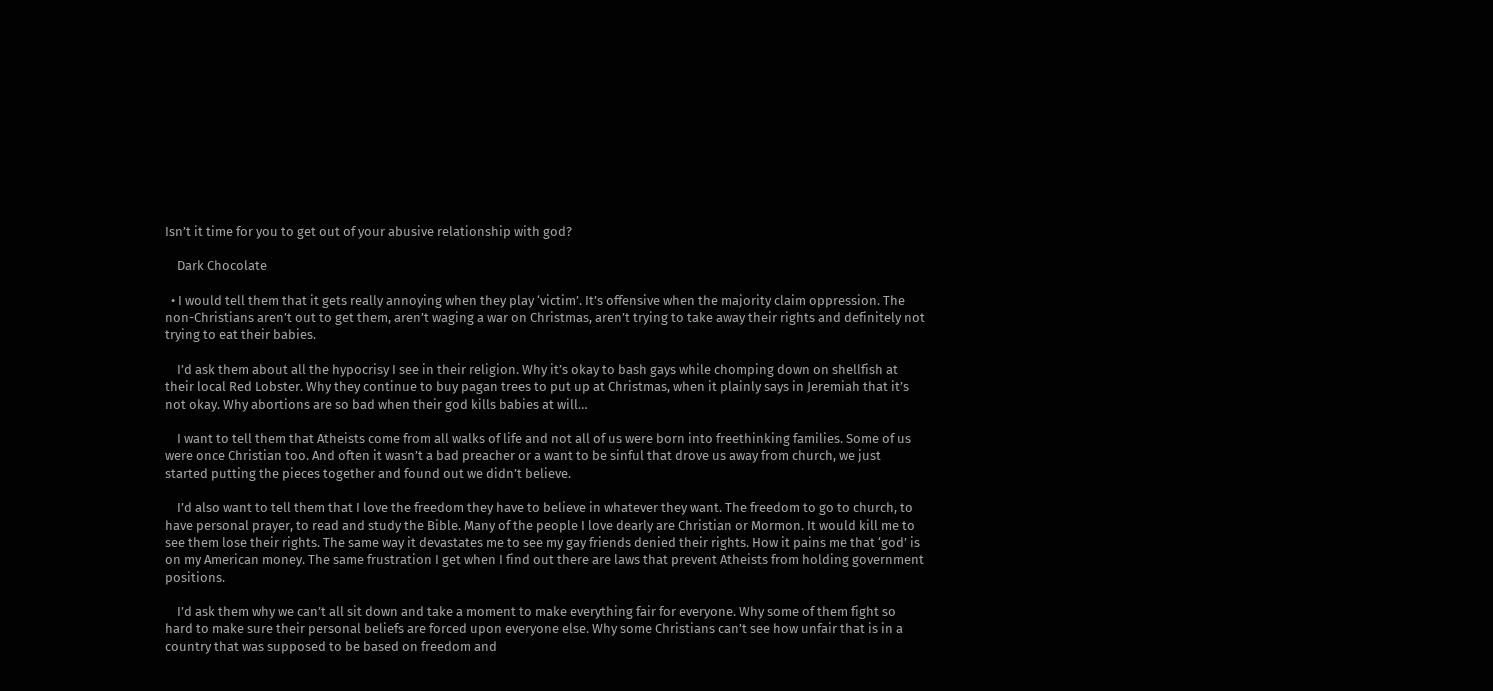Isn’t it time for you to get out of your abusive relationship with god?

    Dark Chocolate

  • I would tell them that it gets really annoying when they play ‘victim’. It’s offensive when the majority claim oppression. The non-Christians aren’t out to get them, aren’t waging a war on Christmas, aren’t trying to take away their rights and definitely not trying to eat their babies.

    I’d ask them about all the hypocrisy I see in their religion. Why it’s okay to bash gays while chomping down on shellfish at their local Red Lobster. Why they continue to buy pagan trees to put up at Christmas, when it plainly says in Jeremiah that it’s not okay. Why abortions are so bad when their god kills babies at will…

    I want to tell them that Atheists come from all walks of life and not all of us were born into freethinking families. Some of us were once Christian too. And often it wasn’t a bad preacher or a want to be sinful that drove us away from church, we just started putting the pieces together and found out we didn’t believe.

    I’d also want to tell them that I love the freedom they have to believe in whatever they want. The freedom to go to church, to have personal prayer, to read and study the Bible. Many of the people I love dearly are Christian or Mormon. It would kill me to see them lose their rights. The same way it devastates me to see my gay friends denied their rights. How it pains me that ‘god’ is on my American money. The same frustration I get when I find out there are laws that prevent Atheists from holding government positions.

    I’d ask them why we can’t all sit down and take a moment to make everything fair for everyone. Why some of them fight so hard to make sure their personal beliefs are forced upon everyone else. Why some Christians can’t see how unfair that is in a country that was supposed to be based on freedom and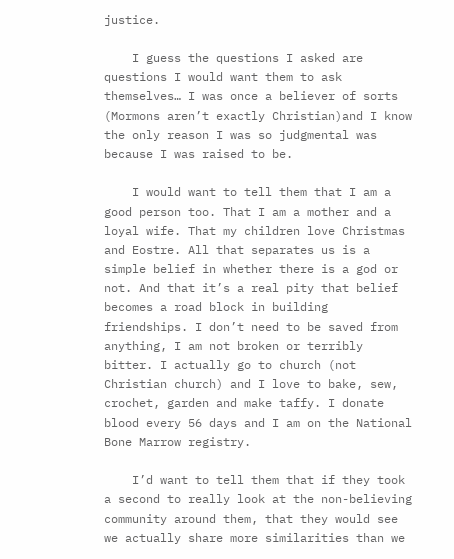justice.

    I guess the questions I asked are questions I would want them to ask themselves… I was once a believer of sorts (Mormons aren’t exactly Christian)and I know the only reason I was so judgmental was because I was raised to be.

    I would want to tell them that I am a good person too. That I am a mother and a loyal wife. That my children love Christmas and Eostre. All that separates us is a simple belief in whether there is a god or not. And that it’s a real pity that belief becomes a road block in building friendships. I don’t need to be saved from anything, I am not broken or terribly bitter. I actually go to church (not Christian church) and I love to bake, sew, crochet, garden and make taffy. I donate blood every 56 days and I am on the National Bone Marrow registry.

    I’d want to tell them that if they took a second to really look at the non-believing community around them, that they would see we actually share more similarities than we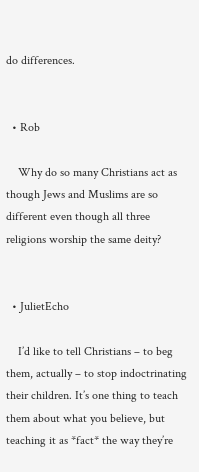do differences.


  • Rob

    Why do so many Christians act as though Jews and Muslims are so different even though all three religions worship the same deity?


  • JulietEcho

    I’d like to tell Christians – to beg them, actually – to stop indoctrinating their children. It’s one thing to teach them about what you believe, but teaching it as *fact* the way they’re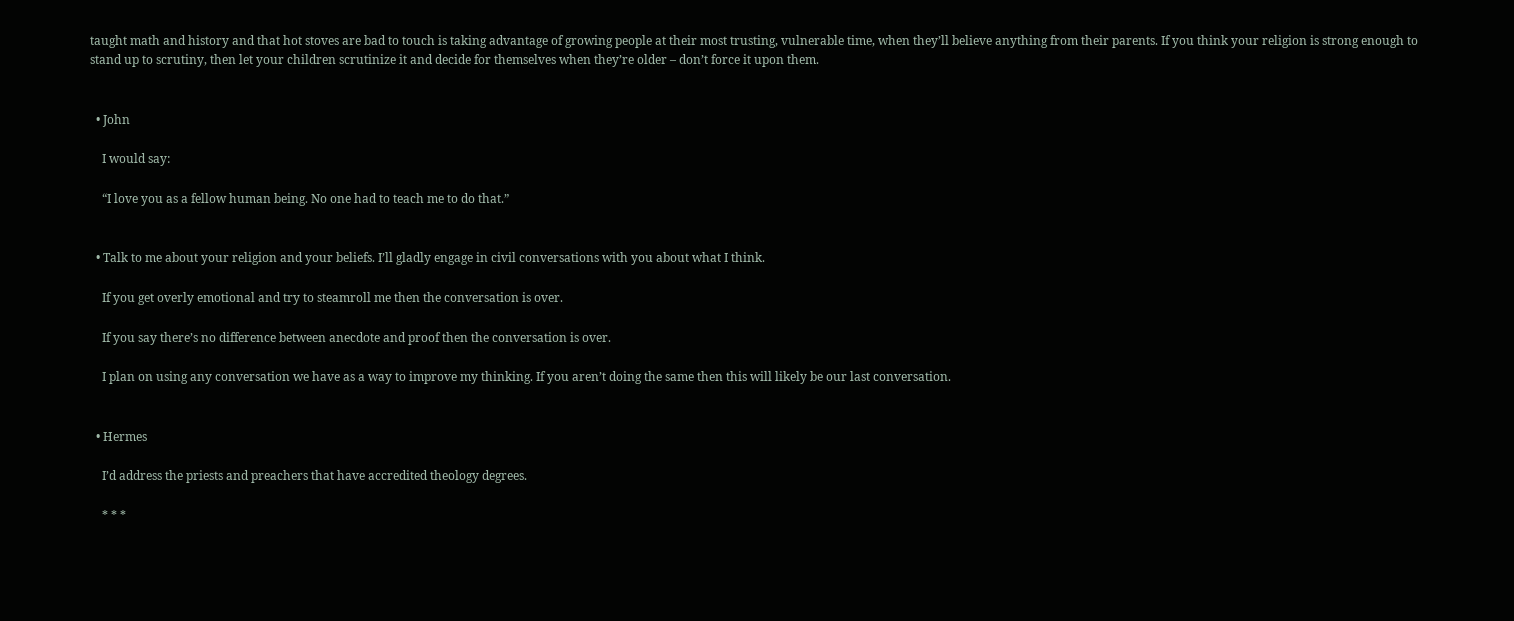taught math and history and that hot stoves are bad to touch is taking advantage of growing people at their most trusting, vulnerable time, when they’ll believe anything from their parents. If you think your religion is strong enough to stand up to scrutiny, then let your children scrutinize it and decide for themselves when they’re older – don’t force it upon them.


  • John

    I would say:

    “I love you as a fellow human being. No one had to teach me to do that.”


  • Talk to me about your religion and your beliefs. I’ll gladly engage in civil conversations with you about what I think.

    If you get overly emotional and try to steamroll me then the conversation is over.

    If you say there’s no difference between anecdote and proof then the conversation is over.

    I plan on using any conversation we have as a way to improve my thinking. If you aren’t doing the same then this will likely be our last conversation.


  • Hermes

    I’d address the priests and preachers that have accredited theology degrees.

    * * *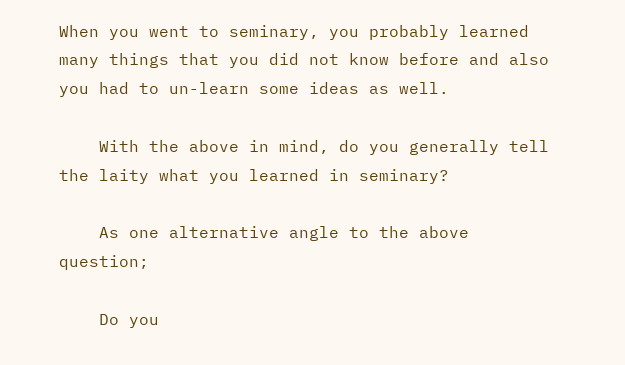When you went to seminary, you probably learned many things that you did not know before and also you had to un-learn some ideas as well.

    With the above in mind, do you generally tell the laity what you learned in seminary?

    As one alternative angle to the above question;

    Do you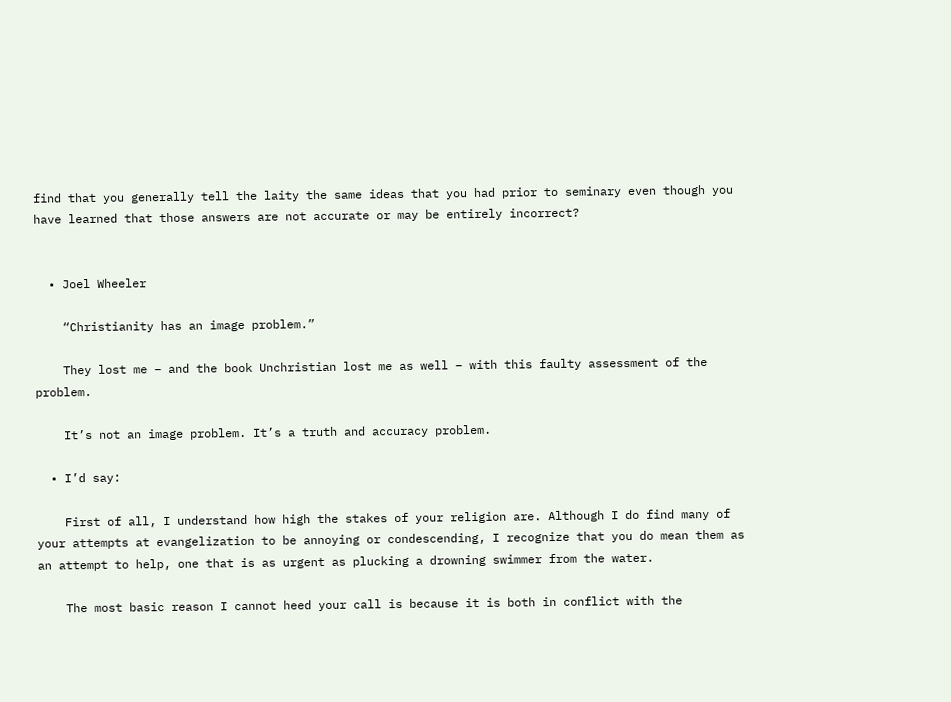find that you generally tell the laity the same ideas that you had prior to seminary even though you have learned that those answers are not accurate or may be entirely incorrect?


  • Joel Wheeler

    “Christianity has an image problem.”

    They lost me – and the book Unchristian lost me as well – with this faulty assessment of the problem.

    It’s not an image problem. It’s a truth and accuracy problem.

  • I’d say:

    First of all, I understand how high the stakes of your religion are. Although I do find many of your attempts at evangelization to be annoying or condescending, I recognize that you do mean them as an attempt to help, one that is as urgent as plucking a drowning swimmer from the water.

    The most basic reason I cannot heed your call is because it is both in conflict with the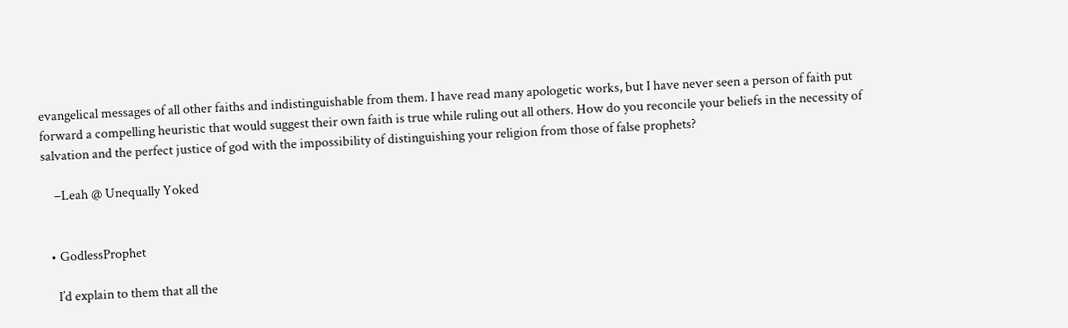evangelical messages of all other faiths and indistinguishable from them. I have read many apologetic works, but I have never seen a person of faith put forward a compelling heuristic that would suggest their own faith is true while ruling out all others. How do you reconcile your beliefs in the necessity of salvation and the perfect justice of god with the impossibility of distinguishing your religion from those of false prophets?

    –Leah @ Unequally Yoked


  • GodlessProphet

    I’d explain to them that all the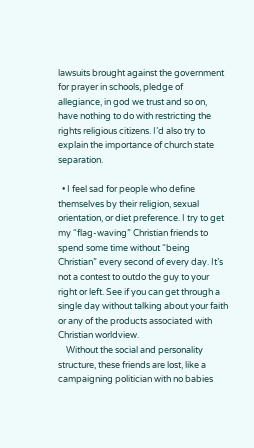lawsuits brought against the government for prayer in schools, pledge of allegiance, in god we trust and so on, have nothing to do with restricting the rights religious citizens. I’d also try to explain the importance of church state separation.

  • I feel sad for people who define themselves by their religion, sexual orientation, or diet preference. I try to get my “flag-waving” Christian friends to spend some time without “being Christian” every second of every day. It’s not a contest to outdo the guy to your right or left. See if you can get through a single day without talking about your faith or any of the products associated with Christian worldview.
    Without the social and personality structure, these friends are lost, like a campaigning politician with no babies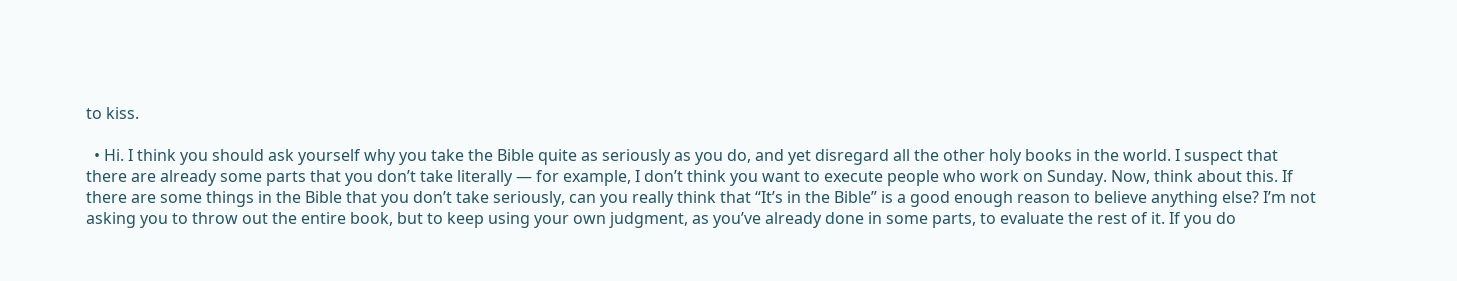to kiss.

  • Hi. I think you should ask yourself why you take the Bible quite as seriously as you do, and yet disregard all the other holy books in the world. I suspect that there are already some parts that you don’t take literally — for example, I don’t think you want to execute people who work on Sunday. Now, think about this. If there are some things in the Bible that you don’t take seriously, can you really think that “It’s in the Bible” is a good enough reason to believe anything else? I’m not asking you to throw out the entire book, but to keep using your own judgment, as you’ve already done in some parts, to evaluate the rest of it. If you do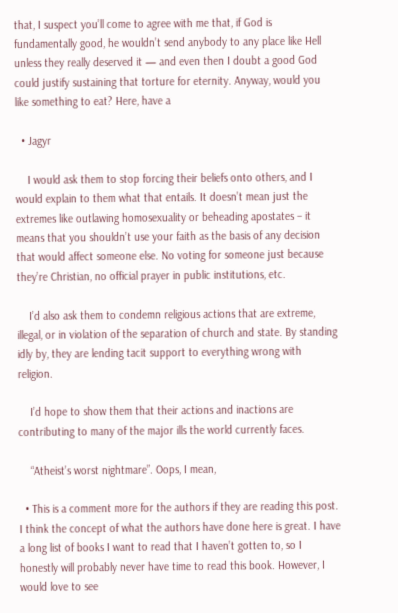that, I suspect you’ll come to agree with me that, if God is fundamentally good, he wouldn’t send anybody to any place like Hell unless they really deserved it — and even then I doubt a good God could justify sustaining that torture for eternity. Anyway, would you like something to eat? Here, have a

  • Jagyr

    I would ask them to stop forcing their beliefs onto others, and I would explain to them what that entails. It doesn’t mean just the extremes like outlawing homosexuality or beheading apostates – it means that you shouldn’t use your faith as the basis of any decision that would affect someone else. No voting for someone just because they’re Christian, no official prayer in public institutions, etc.

    I’d also ask them to condemn religious actions that are extreme, illegal, or in violation of the separation of church and state. By standing idly by, they are lending tacit support to everything wrong with religion.

    I’d hope to show them that their actions and inactions are contributing to many of the major ills the world currently faces.

    “Atheist’s worst nightmare”. Oops, I mean,

  • This is a comment more for the authors if they are reading this post. I think the concept of what the authors have done here is great. I have a long list of books I want to read that I haven’t gotten to, so I honestly will probably never have time to read this book. However, I would love to see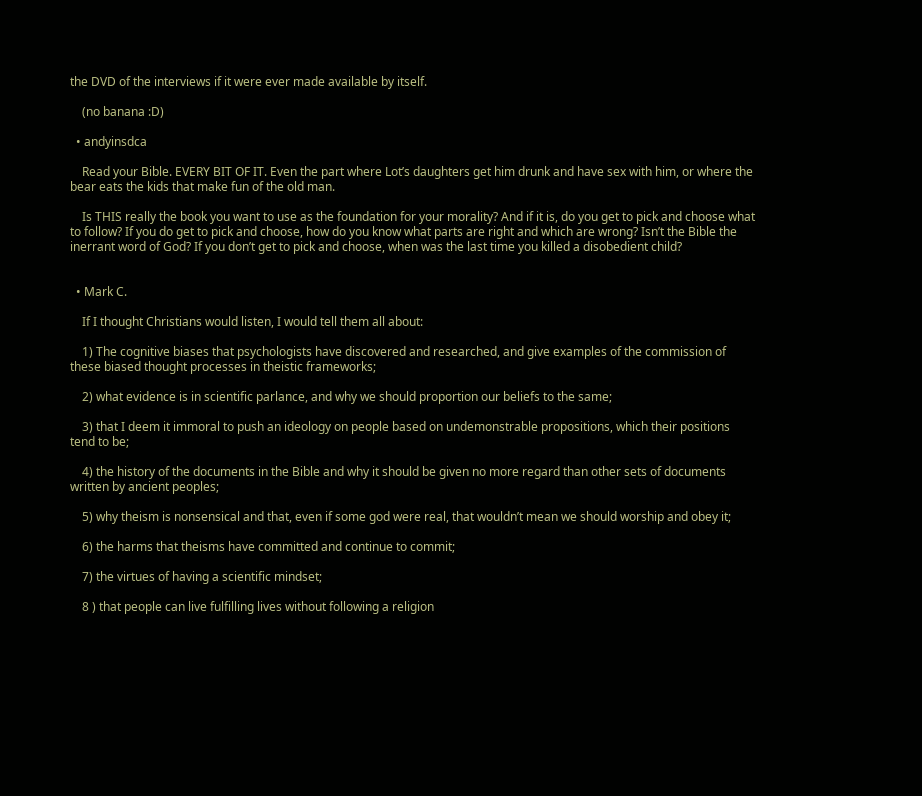the DVD of the interviews if it were ever made available by itself.

    (no banana :D)

  • andyinsdca

    Read your Bible. EVERY BIT OF IT. Even the part where Lot’s daughters get him drunk and have sex with him, or where the bear eats the kids that make fun of the old man.

    Is THIS really the book you want to use as the foundation for your morality? And if it is, do you get to pick and choose what to follow? If you do get to pick and choose, how do you know what parts are right and which are wrong? Isn’t the Bible the inerrant word of God? If you don’t get to pick and choose, when was the last time you killed a disobedient child?


  • Mark C.

    If I thought Christians would listen, I would tell them all about:

    1) The cognitive biases that psychologists have discovered and researched, and give examples of the commission of these biased thought processes in theistic frameworks;

    2) what evidence is in scientific parlance, and why we should proportion our beliefs to the same;

    3) that I deem it immoral to push an ideology on people based on undemonstrable propositions, which their positions tend to be;

    4) the history of the documents in the Bible and why it should be given no more regard than other sets of documents written by ancient peoples;

    5) why theism is nonsensical and that, even if some god were real, that wouldn’t mean we should worship and obey it;

    6) the harms that theisms have committed and continue to commit;

    7) the virtues of having a scientific mindset;

    8 ) that people can live fulfilling lives without following a religion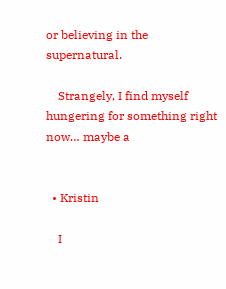or believing in the supernatural.

    Strangely, I find myself hungering for something right now… maybe a


  • Kristin

    I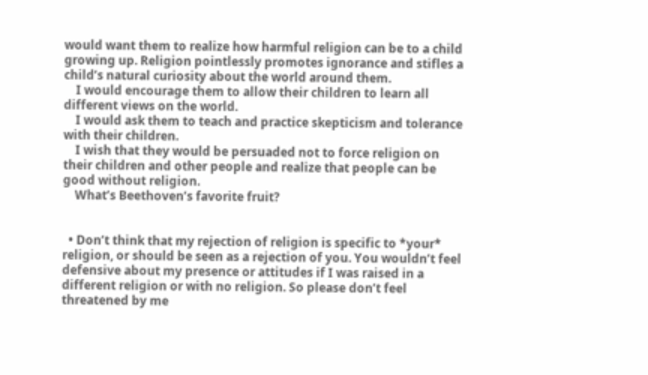would want them to realize how harmful religion can be to a child growing up. Religion pointlessly promotes ignorance and stifles a child’s natural curiosity about the world around them.
    I would encourage them to allow their children to learn all different views on the world.
    I would ask them to teach and practice skepticism and tolerance with their children.
    I wish that they would be persuaded not to force religion on their children and other people and realize that people can be good without religion.
    What’s Beethoven’s favorite fruit?


  • Don’t think that my rejection of religion is specific to *your* religion, or should be seen as a rejection of you. You wouldn’t feel defensive about my presence or attitudes if I was raised in a different religion or with no religion. So please don’t feel threatened by me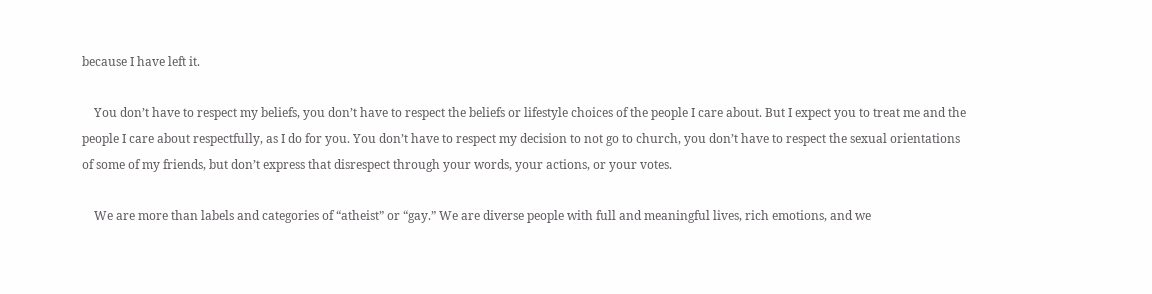because I have left it.

    You don’t have to respect my beliefs, you don’t have to respect the beliefs or lifestyle choices of the people I care about. But I expect you to treat me and the people I care about respectfully, as I do for you. You don’t have to respect my decision to not go to church, you don’t have to respect the sexual orientations of some of my friends, but don’t express that disrespect through your words, your actions, or your votes.

    We are more than labels and categories of “atheist” or “gay.” We are diverse people with full and meaningful lives, rich emotions, and we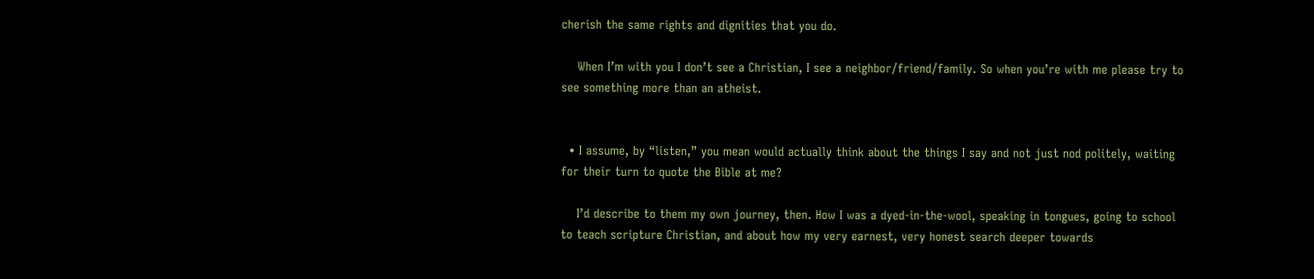cherish the same rights and dignities that you do.

    When I’m with you I don’t see a Christian, I see a neighbor/friend/family. So when you’re with me please try to see something more than an atheist.


  • I assume, by “listen,” you mean would actually think about the things I say and not just nod politely, waiting for their turn to quote the Bible at me?

    I’d describe to them my own journey, then. How I was a dyed-in-the-wool, speaking in tongues, going to school to teach scripture Christian, and about how my very earnest, very honest search deeper towards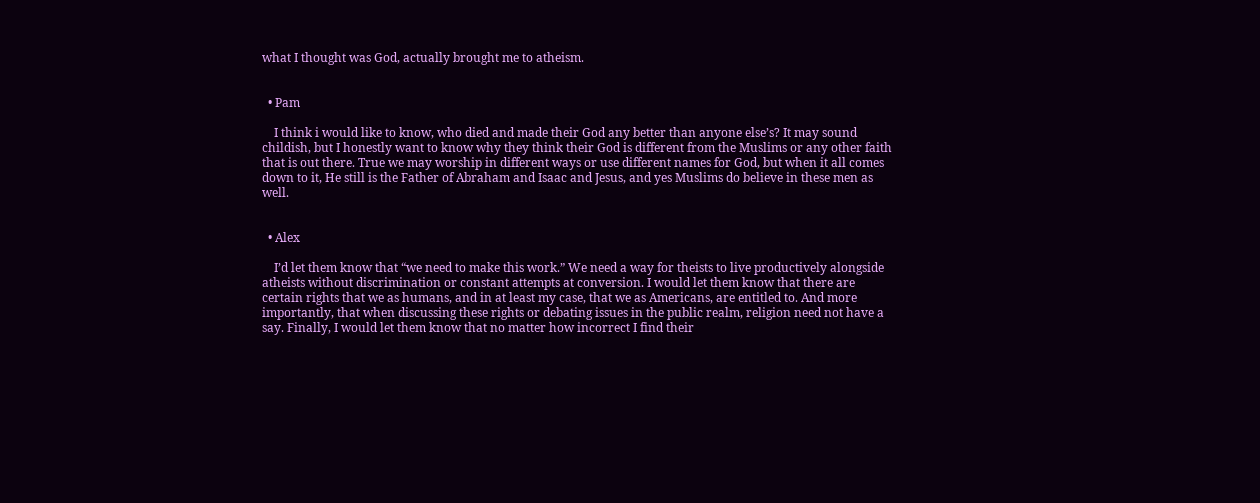what I thought was God, actually brought me to atheism.


  • Pam

    I think i would like to know, who died and made their God any better than anyone else’s? It may sound childish, but I honestly want to know why they think their God is different from the Muslims or any other faith that is out there. True we may worship in different ways or use different names for God, but when it all comes down to it, He still is the Father of Abraham and Isaac and Jesus, and yes Muslims do believe in these men as well.


  • Alex

    I’d let them know that “we need to make this work.” We need a way for theists to live productively alongside atheists without discrimination or constant attempts at conversion. I would let them know that there are certain rights that we as humans, and in at least my case, that we as Americans, are entitled to. And more importantly, that when discussing these rights or debating issues in the public realm, religion need not have a say. Finally, I would let them know that no matter how incorrect I find their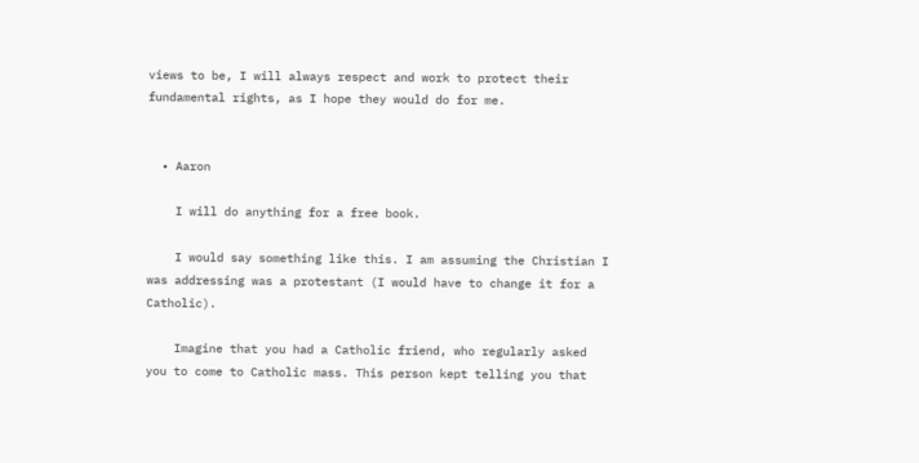views to be, I will always respect and work to protect their fundamental rights, as I hope they would do for me.


  • Aaron

    I will do anything for a free book.

    I would say something like this. I am assuming the Christian I was addressing was a protestant (I would have to change it for a Catholic).

    Imagine that you had a Catholic friend, who regularly asked you to come to Catholic mass. This person kept telling you that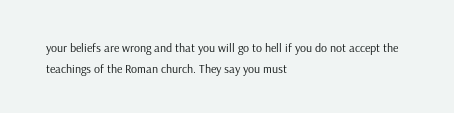your beliefs are wrong and that you will go to hell if you do not accept the teachings of the Roman church. They say you must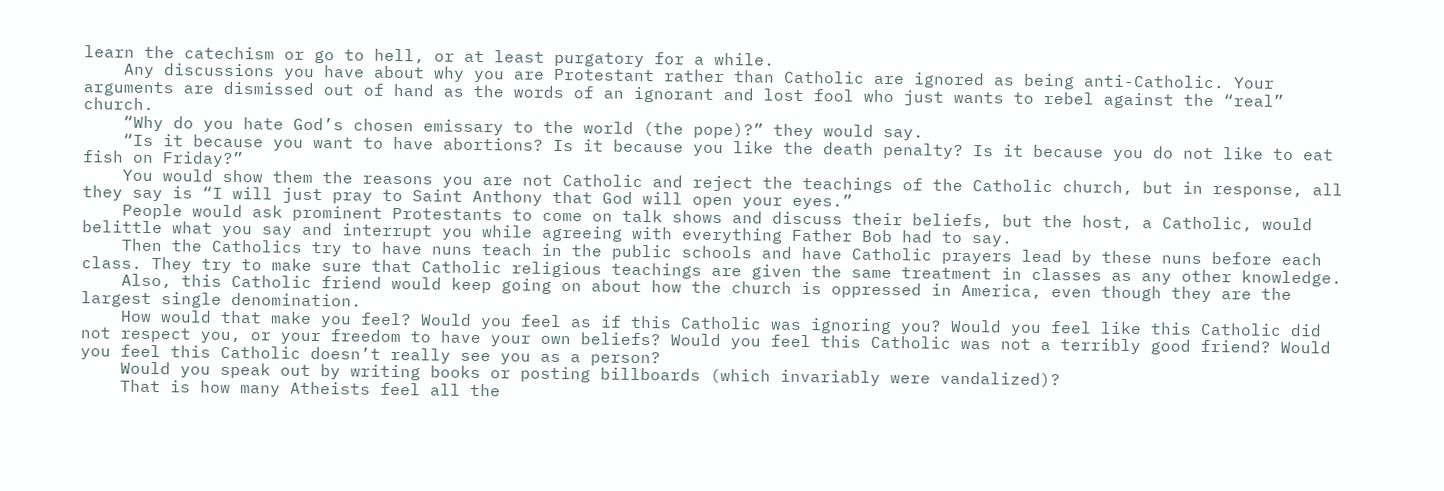learn the catechism or go to hell, or at least purgatory for a while.
    Any discussions you have about why you are Protestant rather than Catholic are ignored as being anti-Catholic. Your arguments are dismissed out of hand as the words of an ignorant and lost fool who just wants to rebel against the “real” church.
    “Why do you hate God’s chosen emissary to the world (the pope)?” they would say.
    “Is it because you want to have abortions? Is it because you like the death penalty? Is it because you do not like to eat fish on Friday?”
    You would show them the reasons you are not Catholic and reject the teachings of the Catholic church, but in response, all they say is “I will just pray to Saint Anthony that God will open your eyes.”
    People would ask prominent Protestants to come on talk shows and discuss their beliefs, but the host, a Catholic, would belittle what you say and interrupt you while agreeing with everything Father Bob had to say.
    Then the Catholics try to have nuns teach in the public schools and have Catholic prayers lead by these nuns before each class. They try to make sure that Catholic religious teachings are given the same treatment in classes as any other knowledge.
    Also, this Catholic friend would keep going on about how the church is oppressed in America, even though they are the largest single denomination.
    How would that make you feel? Would you feel as if this Catholic was ignoring you? Would you feel like this Catholic did not respect you, or your freedom to have your own beliefs? Would you feel this Catholic was not a terribly good friend? Would you feel this Catholic doesn’t really see you as a person?
    Would you speak out by writing books or posting billboards (which invariably were vandalized)?
    That is how many Atheists feel all the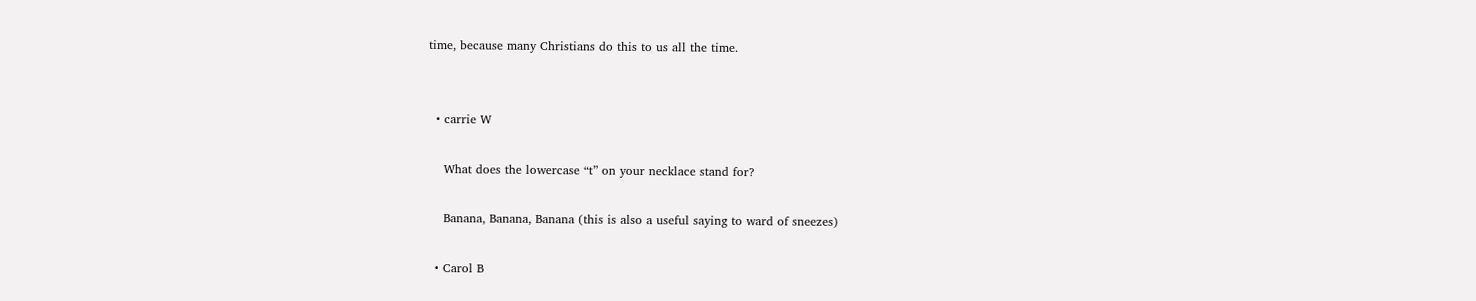time, because many Christians do this to us all the time.


  • carrie W

    What does the lowercase “t” on your necklace stand for?

    Banana, Banana, Banana (this is also a useful saying to ward of sneezes)

  • Carol B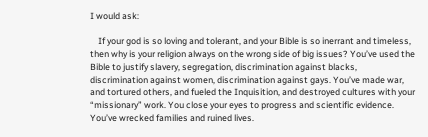I would ask:

    If your god is so loving and tolerant, and your Bible is so inerrant and timeless, then why is your religion always on the wrong side of big issues? You’ve used the Bible to justify slavery, segregation, discrimination against blacks, discrimination against women, discrimination against gays. You’ve made war, and tortured others, and fueled the Inquisition, and destroyed cultures with your “missionary” work. You close your eyes to progress and scientific evidence. You’ve wrecked families and ruined lives.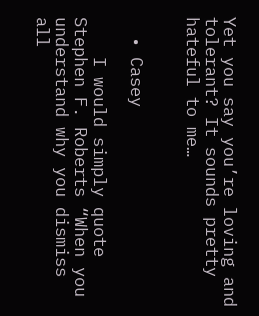Yet you say you’re loving and tolerant? It sounds pretty hateful to me…


  • Casey

    I would simply quote Stephen F. Roberts “When you understand why you dismiss all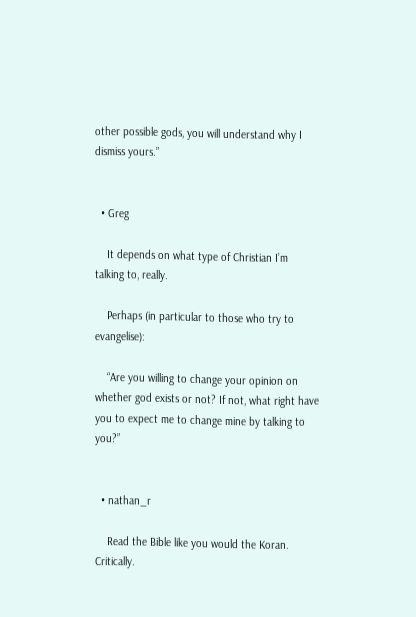other possible gods, you will understand why I dismiss yours.”


  • Greg

    It depends on what type of Christian I’m talking to, really.

    Perhaps (in particular to those who try to evangelise):

    “Are you willing to change your opinion on whether god exists or not? If not, what right have you to expect me to change mine by talking to you?”


  • nathan_r

    Read the Bible like you would the Koran. Critically.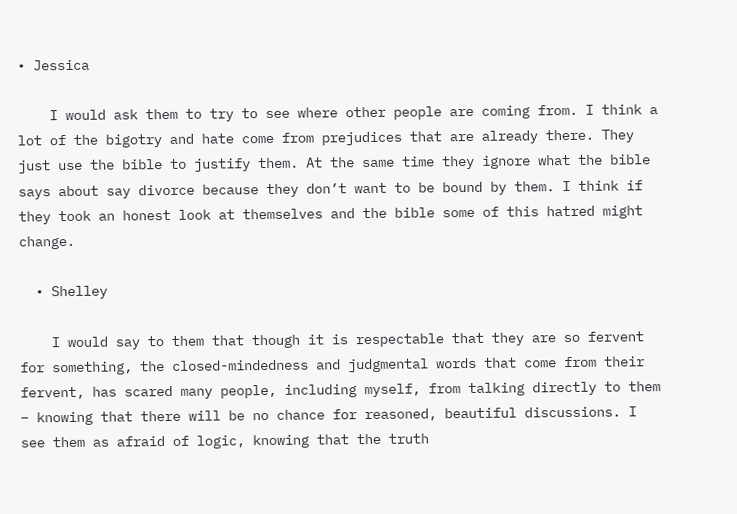• Jessica

    I would ask them to try to see where other people are coming from. I think a lot of the bigotry and hate come from prejudices that are already there. They just use the bible to justify them. At the same time they ignore what the bible says about say divorce because they don’t want to be bound by them. I think if they took an honest look at themselves and the bible some of this hatred might change.

  • Shelley

    I would say to them that though it is respectable that they are so fervent for something, the closed-mindedness and judgmental words that come from their fervent, has scared many people, including myself, from talking directly to them – knowing that there will be no chance for reasoned, beautiful discussions. I see them as afraid of logic, knowing that the truth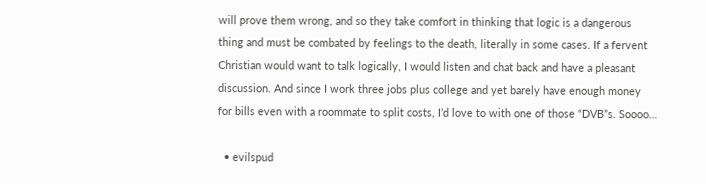will prove them wrong, and so they take comfort in thinking that logic is a dangerous thing and must be combated by feelings to the death, literally in some cases. If a fervent Christian would want to talk logically, I would listen and chat back and have a pleasant discussion. And since I work three jobs plus college and yet barely have enough money for bills even with a roommate to split costs, I’d love to with one of those “DVB”s. Soooo…

  • evilspud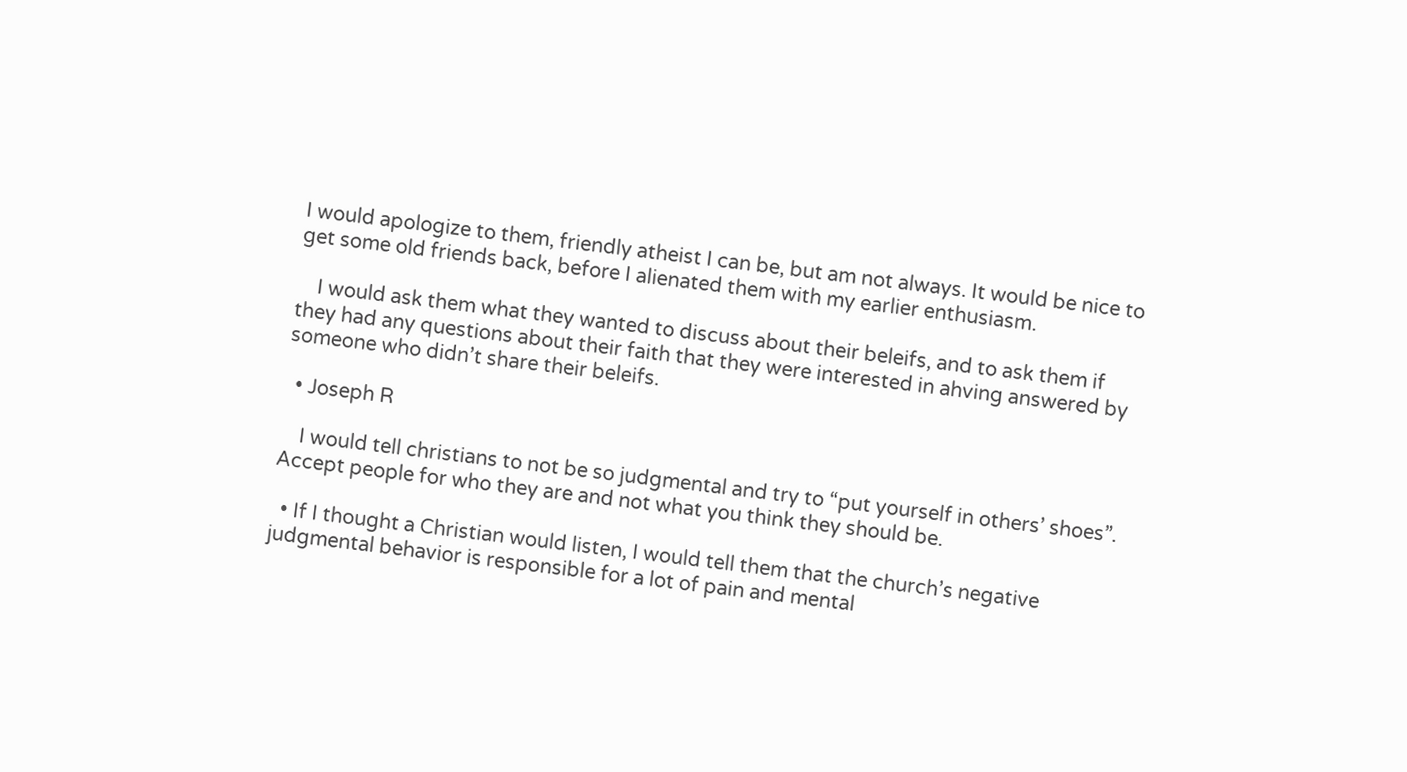I would apologize to them, friendly atheist I can be, but am not always. It would be nice to get some old friends back, before I alienated them with my earlier enthusiasm.

    I would ask them what they wanted to discuss about their beleifs, and to ask them if they had any questions about their faith that they were interested in ahving answered by someone who didn’t share their beleifs.

  • Joseph R

    I would tell christians to not be so judgmental and try to “put yourself in others’ shoes”. Accept people for who they are and not what you think they should be.

  • If I thought a Christian would listen, I would tell them that the church’s negative judgmental behavior is responsible for a lot of pain and mental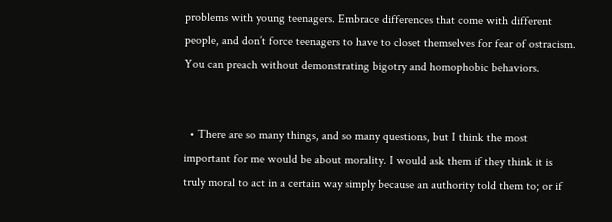problems with young teenagers. Embrace differences that come with different people, and don’t force teenagers to have to closet themselves for fear of ostracism. You can preach without demonstrating bigotry and homophobic behaviors.


  • There are so many things, and so many questions, but I think the most important for me would be about morality. I would ask them if they think it is truly moral to act in a certain way simply because an authority told them to; or if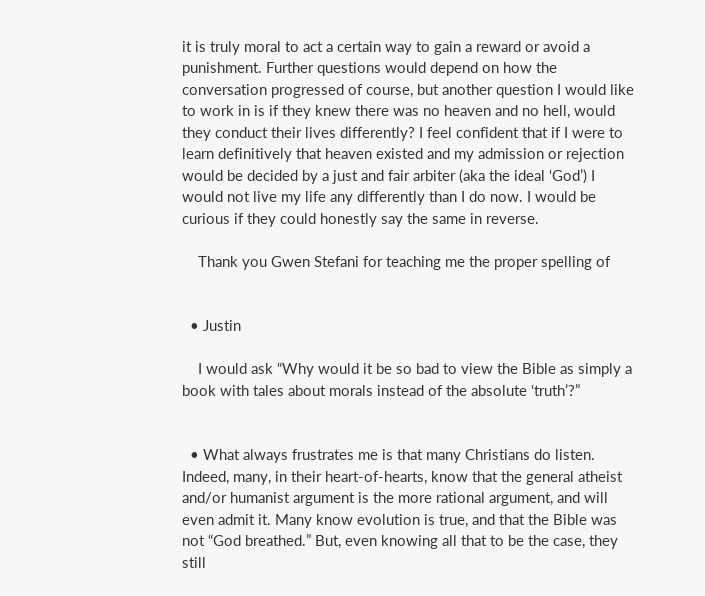it is truly moral to act a certain way to gain a reward or avoid a punishment. Further questions would depend on how the conversation progressed of course, but another question I would like to work in is if they knew there was no heaven and no hell, would they conduct their lives differently? I feel confident that if I were to learn definitively that heaven existed and my admission or rejection would be decided by a just and fair arbiter (aka the ideal ‘God’) I would not live my life any differently than I do now. I would be curious if they could honestly say the same in reverse.

    Thank you Gwen Stefani for teaching me the proper spelling of


  • Justin

    I would ask “Why would it be so bad to view the Bible as simply a book with tales about morals instead of the absolute ‘truth’?”


  • What always frustrates me is that many Christians do listen. Indeed, many, in their heart-of-hearts, know that the general atheist and/or humanist argument is the more rational argument, and will even admit it. Many know evolution is true, and that the Bible was not “God breathed.” But, even knowing all that to be the case, they still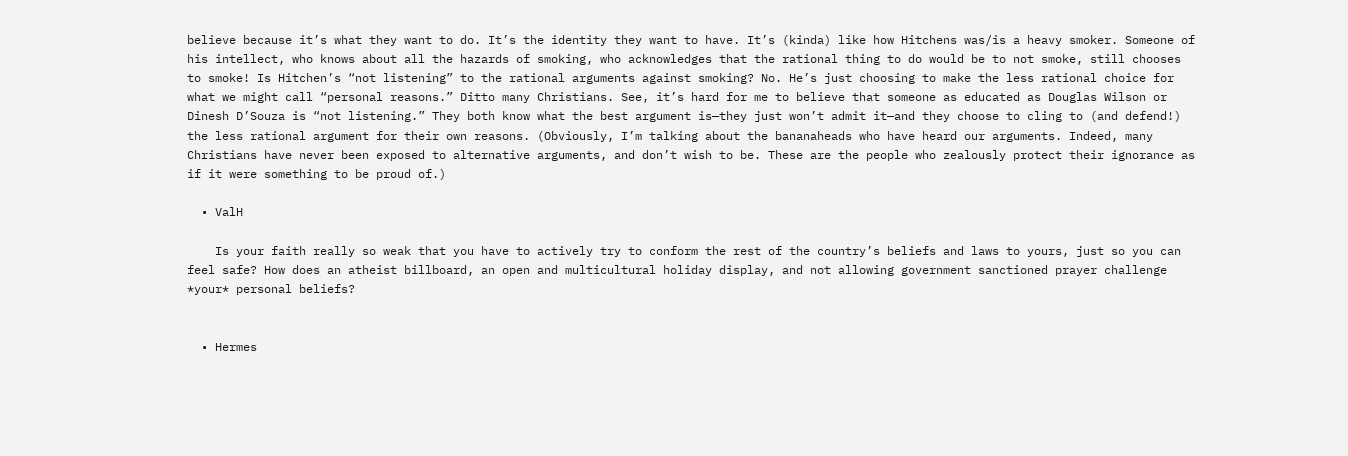believe because it’s what they want to do. It’s the identity they want to have. It’s (kinda) like how Hitchens was/is a heavy smoker. Someone of his intellect, who knows about all the hazards of smoking, who acknowledges that the rational thing to do would be to not smoke, still chooses to smoke! Is Hitchen’s “not listening” to the rational arguments against smoking? No. He’s just choosing to make the less rational choice for what we might call “personal reasons.” Ditto many Christians. See, it’s hard for me to believe that someone as educated as Douglas Wilson or Dinesh D’Souza is “not listening.” They both know what the best argument is—they just won’t admit it—and they choose to cling to (and defend!) the less rational argument for their own reasons. (Obviously, I’m talking about the bananaheads who have heard our arguments. Indeed, many Christians have never been exposed to alternative arguments, and don’t wish to be. These are the people who zealously protect their ignorance as if it were something to be proud of.)

  • ValH

    Is your faith really so weak that you have to actively try to conform the rest of the country’s beliefs and laws to yours, just so you can feel safe? How does an atheist billboard, an open and multicultural holiday display, and not allowing government sanctioned prayer challenge *your* personal beliefs?


  • Hermes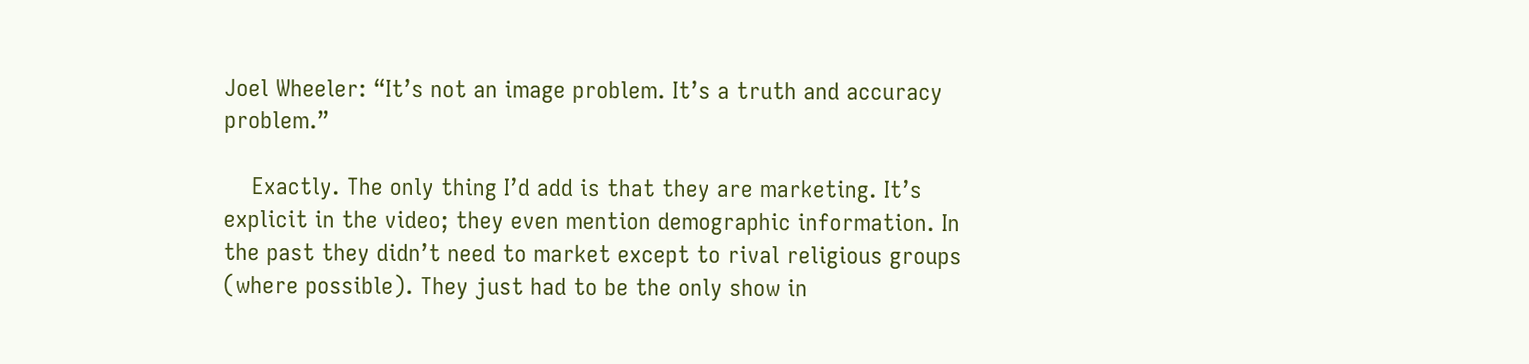Joel Wheeler: “It’s not an image problem. It’s a truth and accuracy problem.”

    Exactly. The only thing I’d add is that they are marketing. It’s explicit in the video; they even mention demographic information. In the past they didn’t need to market except to rival religious groups (where possible). They just had to be the only show in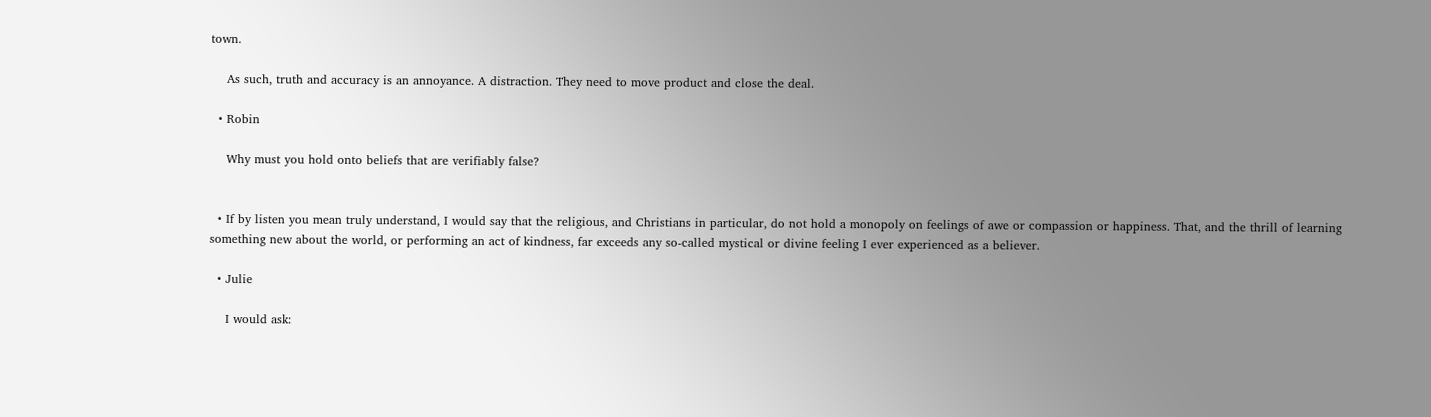town.

    As such, truth and accuracy is an annoyance. A distraction. They need to move product and close the deal.

  • Robin

    Why must you hold onto beliefs that are verifiably false?


  • If by listen you mean truly understand, I would say that the religious, and Christians in particular, do not hold a monopoly on feelings of awe or compassion or happiness. That, and the thrill of learning something new about the world, or performing an act of kindness, far exceeds any so-called mystical or divine feeling I ever experienced as a believer.

  • Julie

    I would ask: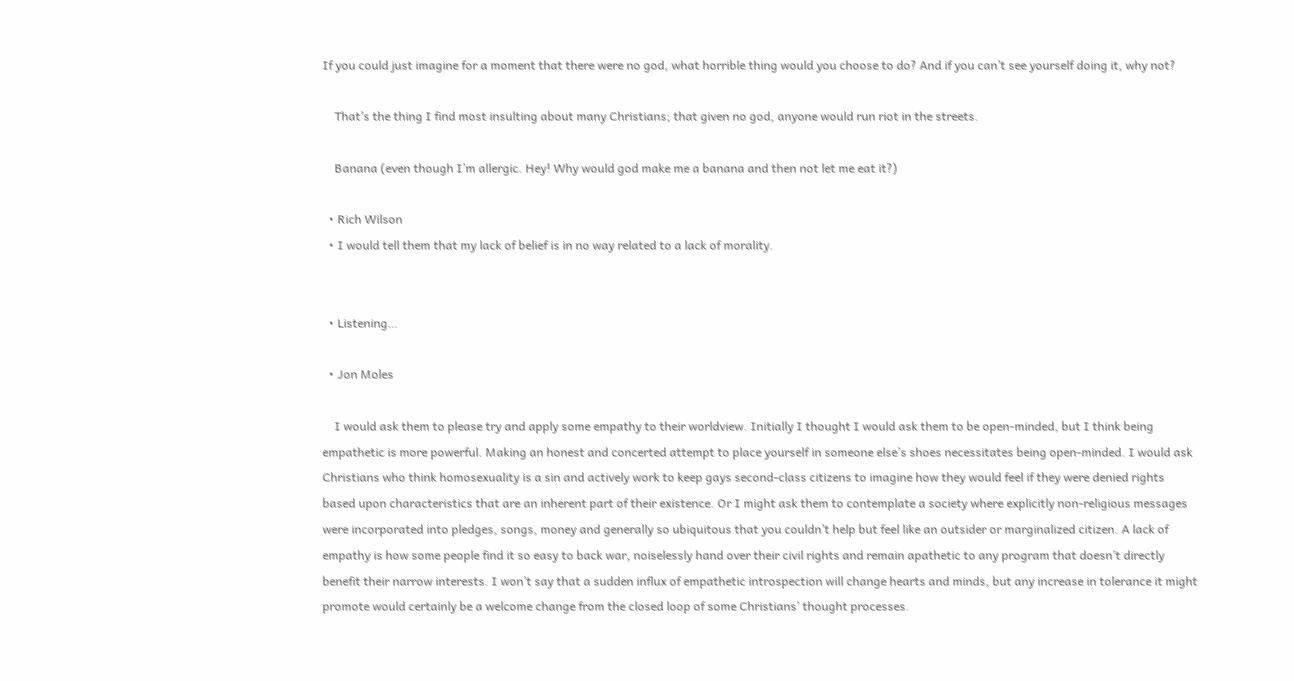If you could just imagine for a moment that there were no god, what horrible thing would you choose to do? And if you can’t see yourself doing it, why not?

    That’s the thing I find most insulting about many Christians; that given no god, anyone would run riot in the streets.

    Banana (even though I’m allergic. Hey! Why would god make me a banana and then not let me eat it?)

  • Rich Wilson
  • I would tell them that my lack of belief is in no way related to a lack of morality.


  • Listening…

  • Jon Moles

    I would ask them to please try and apply some empathy to their worldview. Initially I thought I would ask them to be open-minded, but I think being empathetic is more powerful. Making an honest and concerted attempt to place yourself in someone else’s shoes necessitates being open-minded. I would ask Christians who think homosexuality is a sin and actively work to keep gays second-class citizens to imagine how they would feel if they were denied rights based upon characteristics that are an inherent part of their existence. Or I might ask them to contemplate a society where explicitly non-religious messages were incorporated into pledges, songs, money and generally so ubiquitous that you couldn’t help but feel like an outsider or marginalized citizen. A lack of empathy is how some people find it so easy to back war, noiselessly hand over their civil rights and remain apathetic to any program that doesn’t directly benefit their narrow interests. I won’t say that a sudden influx of empathetic introspection will change hearts and minds, but any increase in tolerance it might promote would certainly be a welcome change from the closed loop of some Christians’ thought processes.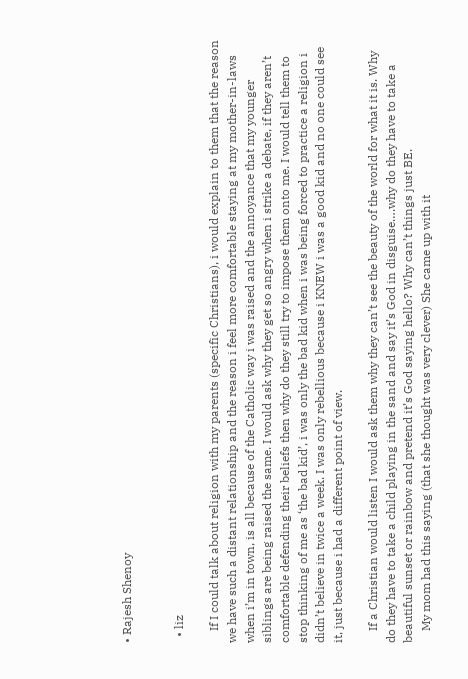• Rajesh Shenoy


  • liz

    If I could talk about religion with my parents (specific Christians), i would explain to them that the reason we have such a distant relationship and the reason i feel more comfortable staying at my mother-in-laws when i’m in town, is all because of the Catholic way i was raised and the annoyance that my younger siblings are being raised the same. I would ask why they get so angry when i strike a debate, if they aren’t comfortable defending their beliefs then why do they still try to impose them onto me. I would tell them to stop thinking of me as ‘the bad kid’, i was only the bad kid when i was being forced to practice a religion i didn’t believe in twice a week. I was only rebellious because i KNEW i was a good kid and no one could see it, just because i had a different point of view.

    If a Christian would listen I would ask them why they can’t see the beauty of the world for what it is. Why do they have to take a child playing in the sand and say it’s God in disguise….why do they have to take a beautiful sunset or rainbow and pretend it’s God saying hello? Why can’t things just BE.
    My mom had this saying (that she thought was very clever) She came up with it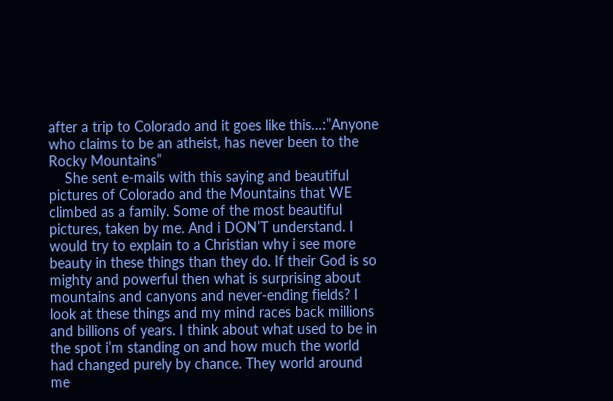after a trip to Colorado and it goes like this…:”Anyone who claims to be an atheist, has never been to the Rocky Mountains”
    She sent e-mails with this saying and beautiful pictures of Colorado and the Mountains that WE climbed as a family. Some of the most beautiful pictures, taken by me. And i DON’T understand. I would try to explain to a Christian why i see more beauty in these things than they do. If their God is so mighty and powerful then what is surprising about mountains and canyons and never-ending fields? I look at these things and my mind races back millions and billions of years. I think about what used to be in the spot i’m standing on and how much the world had changed purely by chance. They world around me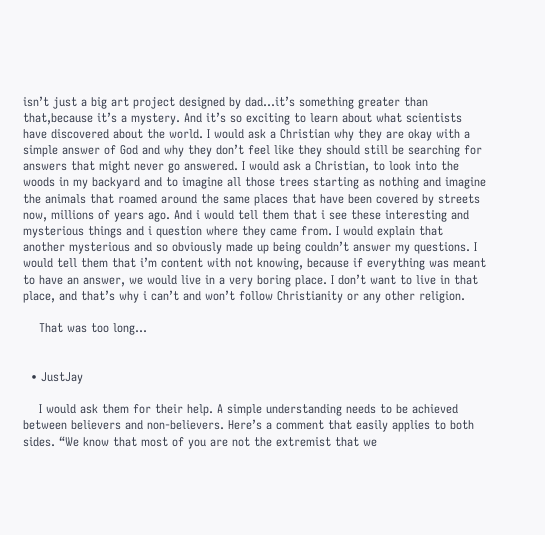isn’t just a big art project designed by dad…it’s something greater than that,because it’s a mystery. And it’s so exciting to learn about what scientists have discovered about the world. I would ask a Christian why they are okay with a simple answer of God and why they don’t feel like they should still be searching for answers that might never go answered. I would ask a Christian, to look into the woods in my backyard and to imagine all those trees starting as nothing and imagine the animals that roamed around the same places that have been covered by streets now, millions of years ago. And i would tell them that i see these interesting and mysterious things and i question where they came from. I would explain that another mysterious and so obviously made up being couldn’t answer my questions. I would tell them that i’m content with not knowing, because if everything was meant to have an answer, we would live in a very boring place. I don’t want to live in that place, and that’s why i can’t and won’t follow Christianity or any other religion.

    That was too long…


  • JustJay

    I would ask them for their help. A simple understanding needs to be achieved between believers and non-believers. Here’s a comment that easily applies to both sides. “We know that most of you are not the extremist that we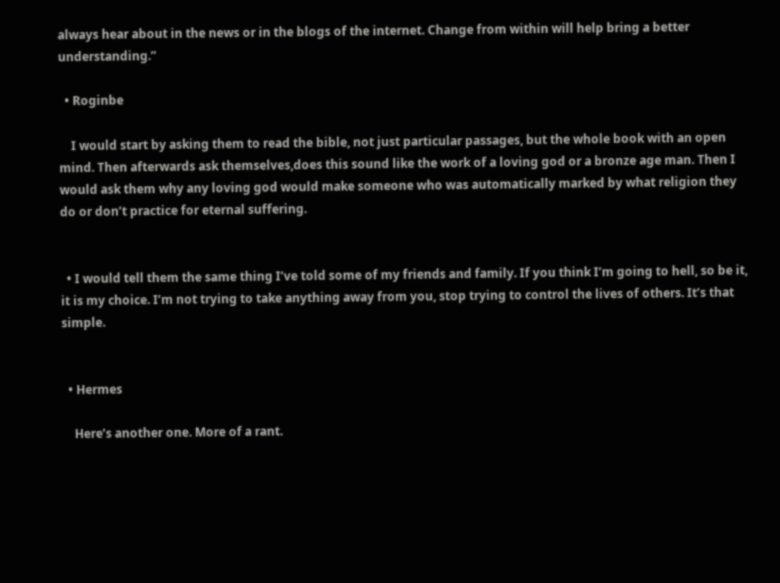always hear about in the news or in the blogs of the internet. Change from within will help bring a better understanding.”

  • Roginbe

    I would start by asking them to read the bible, not just particular passages, but the whole book with an open mind. Then afterwards ask themselves,does this sound like the work of a loving god or a bronze age man. Then I would ask them why any loving god would make someone who was automatically marked by what religion they do or don’t practice for eternal suffering.


  • I would tell them the same thing I’ve told some of my friends and family. If you think I’m going to hell, so be it, it is my choice. I’m not trying to take anything away from you, stop trying to control the lives of others. It’s that simple.


  • Hermes

    Here’s another one. More of a rant.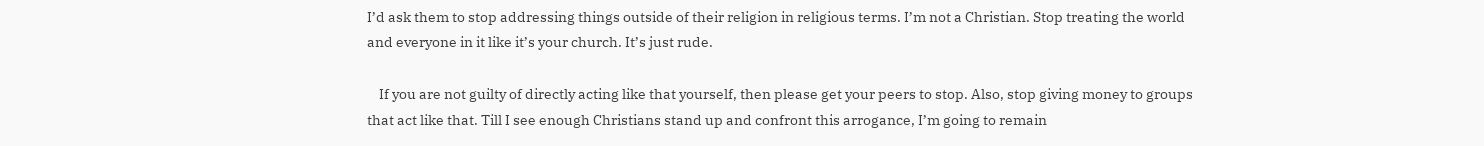I’d ask them to stop addressing things outside of their religion in religious terms. I’m not a Christian. Stop treating the world and everyone in it like it’s your church. It’s just rude.

    If you are not guilty of directly acting like that yourself, then please get your peers to stop. Also, stop giving money to groups that act like that. Till I see enough Christians stand up and confront this arrogance, I’m going to remain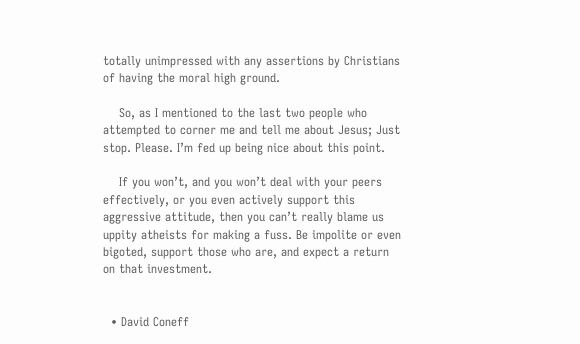totally unimpressed with any assertions by Christians of having the moral high ground.

    So, as I mentioned to the last two people who attempted to corner me and tell me about Jesus; Just stop. Please. I’m fed up being nice about this point.

    If you won’t, and you won’t deal with your peers effectively, or you even actively support this aggressive attitude, then you can’t really blame us uppity atheists for making a fuss. Be impolite or even bigoted, support those who are, and expect a return on that investment.


  • David Coneff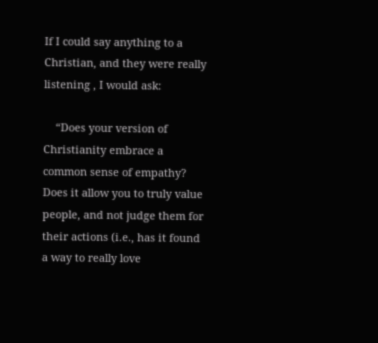If I could say anything to a Christian, and they were really listening , I would ask:

    “Does your version of Christianity embrace a common sense of empathy? Does it allow you to truly value people, and not judge them for their actions (i.e., has it found a way to really love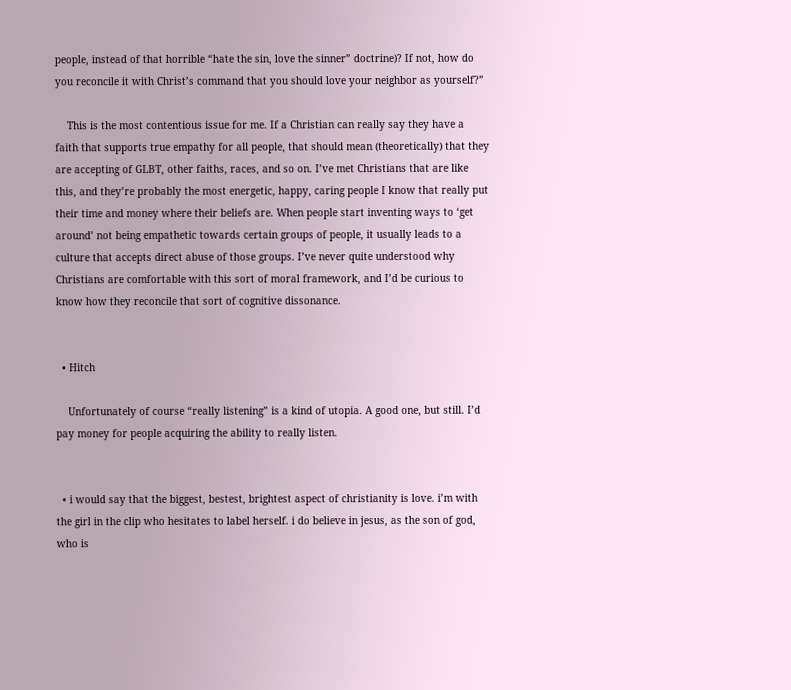people, instead of that horrible “hate the sin, love the sinner” doctrine)? If not, how do you reconcile it with Christ’s command that you should love your neighbor as yourself?”

    This is the most contentious issue for me. If a Christian can really say they have a faith that supports true empathy for all people, that should mean (theoretically) that they are accepting of GLBT, other faiths, races, and so on. I’ve met Christians that are like this, and they’re probably the most energetic, happy, caring people I know that really put their time and money where their beliefs are. When people start inventing ways to ‘get around’ not being empathetic towards certain groups of people, it usually leads to a culture that accepts direct abuse of those groups. I’ve never quite understood why Christians are comfortable with this sort of moral framework, and I’d be curious to know how they reconcile that sort of cognitive dissonance.


  • Hitch

    Unfortunately of course “really listening” is a kind of utopia. A good one, but still. I’d pay money for people acquiring the ability to really listen.


  • i would say that the biggest, bestest, brightest aspect of christianity is love. i’m with the girl in the clip who hesitates to label herself. i do believe in jesus, as the son of god, who is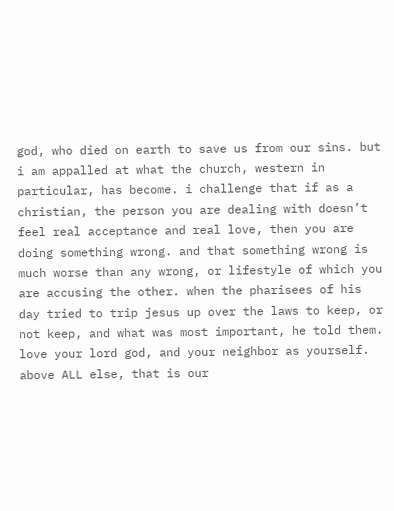god, who died on earth to save us from our sins. but i am appalled at what the church, western in particular, has become. i challenge that if as a christian, the person you are dealing with doesn’t feel real acceptance and real love, then you are doing something wrong. and that something wrong is much worse than any wrong, or lifestyle of which you are accusing the other. when the pharisees of his day tried to trip jesus up over the laws to keep, or not keep, and what was most important, he told them. love your lord god, and your neighbor as yourself. above ALL else, that is our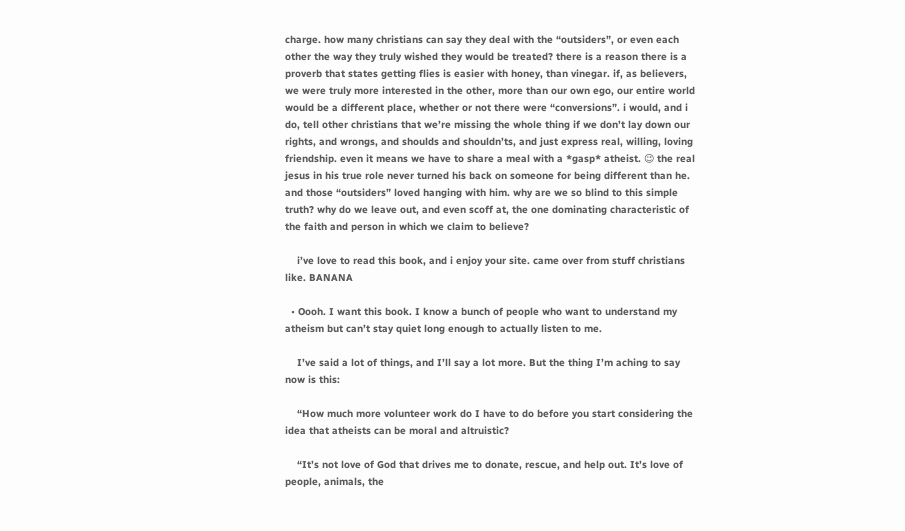charge. how many christians can say they deal with the “outsiders”, or even each other the way they truly wished they would be treated? there is a reason there is a proverb that states getting flies is easier with honey, than vinegar. if, as believers, we were truly more interested in the other, more than our own ego, our entire world would be a different place, whether or not there were “conversions”. i would, and i do, tell other christians that we’re missing the whole thing if we don’t lay down our rights, and wrongs, and shoulds and shouldn’ts, and just express real, willing, loving friendship. even it means we have to share a meal with a *gasp* atheist. 😉 the real jesus in his true role never turned his back on someone for being different than he. and those “outsiders” loved hanging with him. why are we so blind to this simple truth? why do we leave out, and even scoff at, the one dominating characteristic of the faith and person in which we claim to believe?

    i’ve love to read this book, and i enjoy your site. came over from stuff christians like. BANANA

  • Oooh. I want this book. I know a bunch of people who want to understand my atheism but can’t stay quiet long enough to actually listen to me.

    I’ve said a lot of things, and I’ll say a lot more. But the thing I’m aching to say now is this:

    “How much more volunteer work do I have to do before you start considering the idea that atheists can be moral and altruistic?

    “It’s not love of God that drives me to donate, rescue, and help out. It’s love of people, animals, the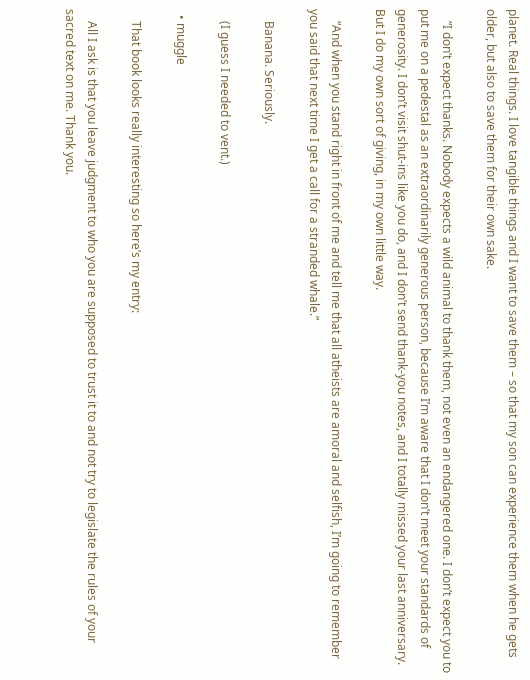planet. Real things. I love tangible things and I want to save them – so that my son can experience them when he gets older, but also to save them for their own sake.

    “I don’t expect thanks. Nobody expects a wild animal to thank them, not even an endangered one. I don’t expect you to put me on a pedestal as an extraordinarily generous person, because I’m aware that I don’t meet your standards of generosity. I don’t visit shut-ins like you do, and I don’t send thank-you notes, and I totally missed your last anniversary. But I do my own sort of giving, in my own little way.

    “And when you stand right in front of me and tell me that all atheists are amoral and selfish, I’m going to remember you said that next time I get a call for a stranded whale.”

    Banana. Seriously.

    (I guess I needed to vent.)

  • muggle

    That book looks really interesting so here’s my entry:

    All I ask is that you leave judgment to who you are supposed to trust it to and not try to legislate the rules of your sacred text on me. Thank you.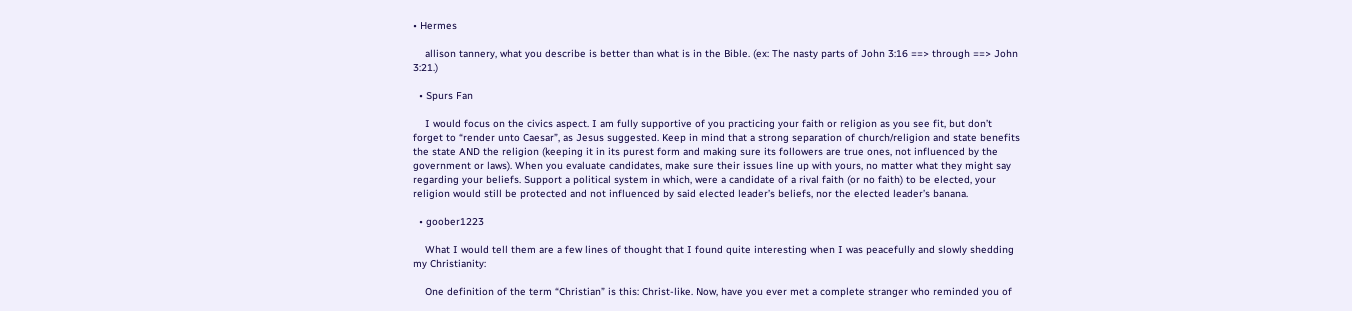• Hermes

    allison tannery, what you describe is better than what is in the Bible. (ex: The nasty parts of John 3:16 ==> through ==> John 3:21.)

  • Spurs Fan

    I would focus on the civics aspect. I am fully supportive of you practicing your faith or religion as you see fit, but don’t forget to “render unto Caesar”, as Jesus suggested. Keep in mind that a strong separation of church/religion and state benefits the state AND the religion (keeping it in its purest form and making sure its followers are true ones, not influenced by the government or laws). When you evaluate candidates, make sure their issues line up with yours, no matter what they might say regarding your beliefs. Support a political system in which, were a candidate of a rival faith (or no faith) to be elected, your religion would still be protected and not influenced by said elected leader’s beliefs, nor the elected leader’s banana.

  • goober1223

    What I would tell them are a few lines of thought that I found quite interesting when I was peacefully and slowly shedding my Christianity:

    One definition of the term “Christian” is this: Christ-like. Now, have you ever met a complete stranger who reminded you of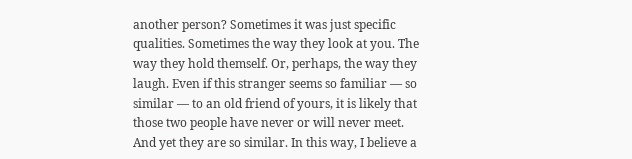another person? Sometimes it was just specific qualities. Sometimes the way they look at you. The way they hold themself. Or, perhaps, the way they laugh. Even if this stranger seems so familiar — so similar — to an old friend of yours, it is likely that those two people have never or will never meet. And yet they are so similar. In this way, I believe a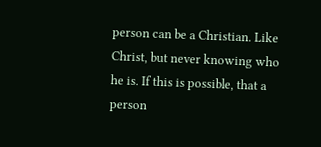person can be a Christian. Like Christ, but never knowing who he is. If this is possible, that a person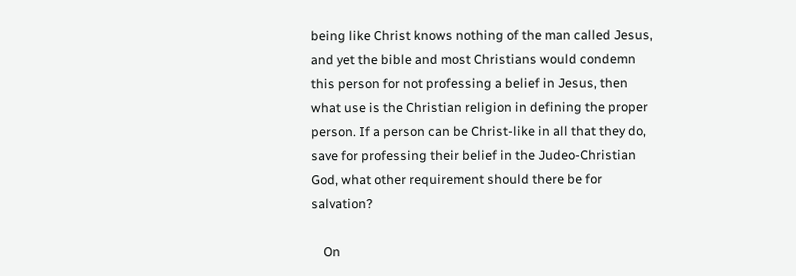being like Christ knows nothing of the man called Jesus, and yet the bible and most Christians would condemn this person for not professing a belief in Jesus, then what use is the Christian religion in defining the proper person. If a person can be Christ-like in all that they do, save for professing their belief in the Judeo-Christian God, what other requirement should there be for salvation?

    On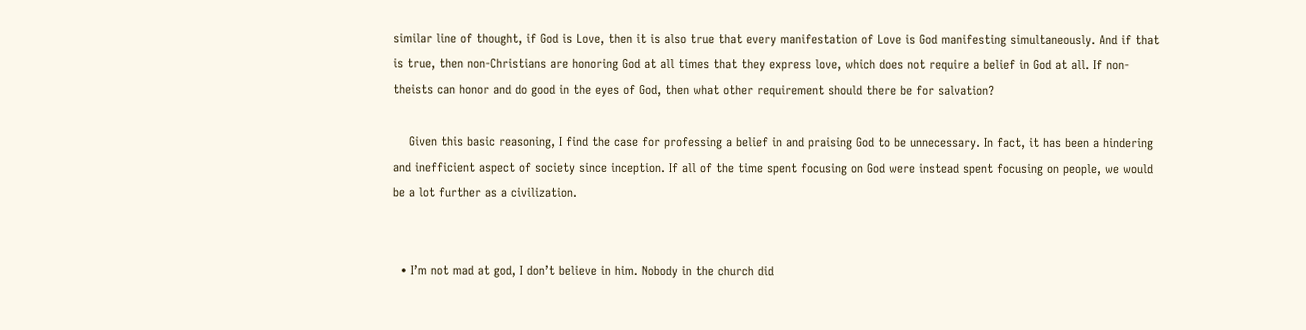similar line of thought, if God is Love, then it is also true that every manifestation of Love is God manifesting simultaneously. And if that is true, then non-Christians are honoring God at all times that they express love, which does not require a belief in God at all. If non-theists can honor and do good in the eyes of God, then what other requirement should there be for salvation?

    Given this basic reasoning, I find the case for professing a belief in and praising God to be unnecessary. In fact, it has been a hindering and inefficient aspect of society since inception. If all of the time spent focusing on God were instead spent focusing on people, we would be a lot further as a civilization.


  • I’m not mad at god, I don’t believe in him. Nobody in the church did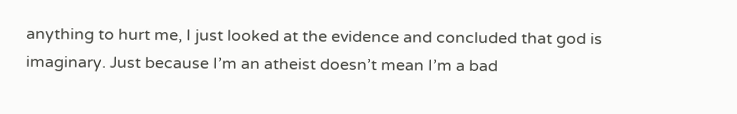anything to hurt me, I just looked at the evidence and concluded that god is imaginary. Just because I’m an atheist doesn’t mean I’m a bad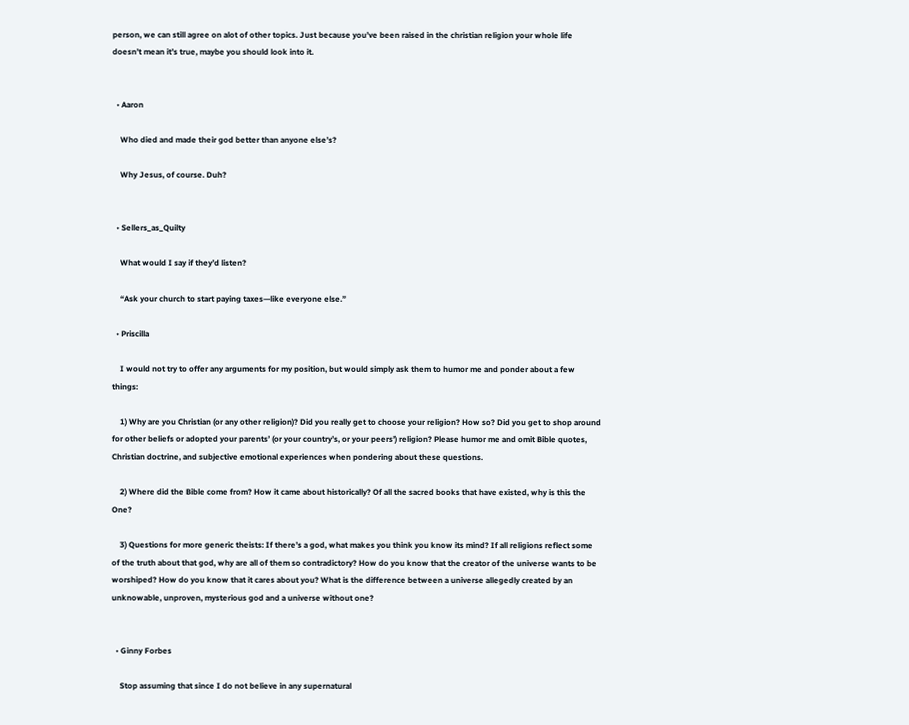person, we can still agree on alot of other topics. Just because you’ve been raised in the christian religion your whole life doesn’t mean it’s true, maybe you should look into it.


  • Aaron

    Who died and made their god better than anyone else’s?

    Why Jesus, of course. Duh?


  • Sellers_as_Quilty

    What would I say if they’d listen?

    “Ask your church to start paying taxes—like everyone else.”

  • Priscilla

    I would not try to offer any arguments for my position, but would simply ask them to humor me and ponder about a few things:

    1) Why are you Christian (or any other religion)? Did you really get to choose your religion? How so? Did you get to shop around for other beliefs or adopted your parents’ (or your country’s, or your peers’) religion? Please humor me and omit Bible quotes, Christian doctrine, and subjective emotional experiences when pondering about these questions.

    2) Where did the Bible come from? How it came about historically? Of all the sacred books that have existed, why is this the One?

    3) Questions for more generic theists: If there’s a god, what makes you think you know its mind? If all religions reflect some of the truth about that god, why are all of them so contradictory? How do you know that the creator of the universe wants to be worshiped? How do you know that it cares about you? What is the difference between a universe allegedly created by an unknowable, unproven, mysterious god and a universe without one?


  • Ginny Forbes

    Stop assuming that since I do not believe in any supernatural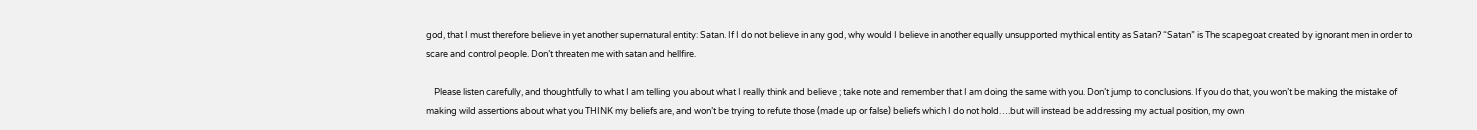god, that I must therefore believe in yet another supernatural entity: Satan. If I do not believe in any god, why would I believe in another equally unsupported mythical entity as Satan? “Satan” is The scapegoat created by ignorant men in order to scare and control people. Don’t threaten me with satan and hellfire.

    Please listen carefully, and thoughtfully to what I am telling you about what I really think and believe ; take note and remember that I am doing the same with you. Don’t jump to conclusions. If you do that, you won’t be making the mistake of making wild assertions about what you THINK my beliefs are, and won’t be trying to refute those (made up or false) beliefs which I do not hold….but will instead be addressing my actual position, my own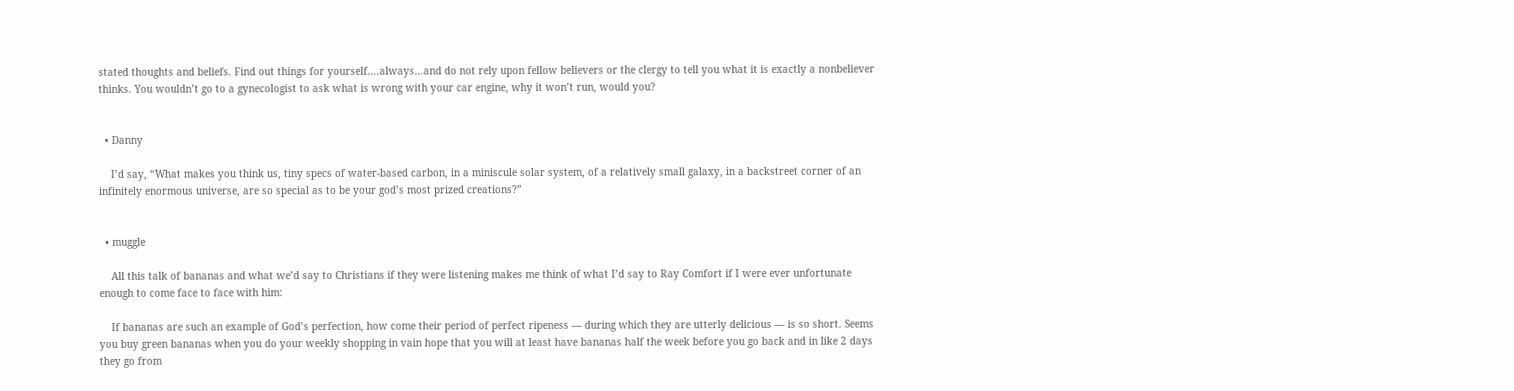stated thoughts and beliefs. Find out things for yourself….always…and do not rely upon fellow believers or the clergy to tell you what it is exactly a nonbeliever thinks. You wouldn’t go to a gynecologist to ask what is wrong with your car engine, why it won’t run, would you?


  • Danny

    I’d say, “What makes you think us, tiny specs of water-based carbon, in a miniscule solar system, of a relatively small galaxy, in a backstreet corner of an infinitely enormous universe, are so special as to be your god’s most prized creations?”


  • muggle

    All this talk of bananas and what we’d say to Christians if they were listening makes me think of what I’d say to Ray Comfort if I were ever unfortunate enough to come face to face with him:

    If bananas are such an example of God’s perfection, how come their period of perfect ripeness — during which they are utterly delicious — is so short. Seems you buy green bananas when you do your weekly shopping in vain hope that you will at least have bananas half the week before you go back and in like 2 days they go from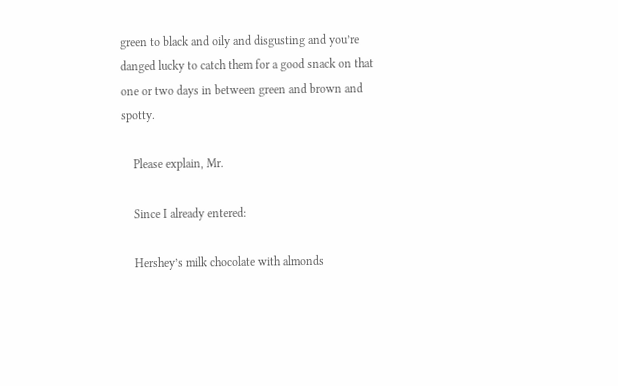green to black and oily and disgusting and you’re danged lucky to catch them for a good snack on that one or two days in between green and brown and spotty.

    Please explain, Mr.

    Since I already entered:

    Hershey’s milk chocolate with almonds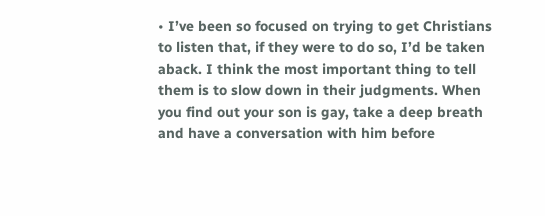• I’ve been so focused on trying to get Christians to listen that, if they were to do so, I’d be taken aback. I think the most important thing to tell them is to slow down in their judgments. When you find out your son is gay, take a deep breath and have a conversation with him before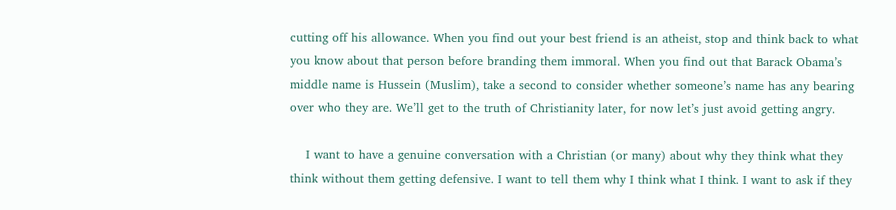cutting off his allowance. When you find out your best friend is an atheist, stop and think back to what you know about that person before branding them immoral. When you find out that Barack Obama’s middle name is Hussein (Muslim), take a second to consider whether someone’s name has any bearing over who they are. We’ll get to the truth of Christianity later, for now let’s just avoid getting angry.

    I want to have a genuine conversation with a Christian (or many) about why they think what they think without them getting defensive. I want to tell them why I think what I think. I want to ask if they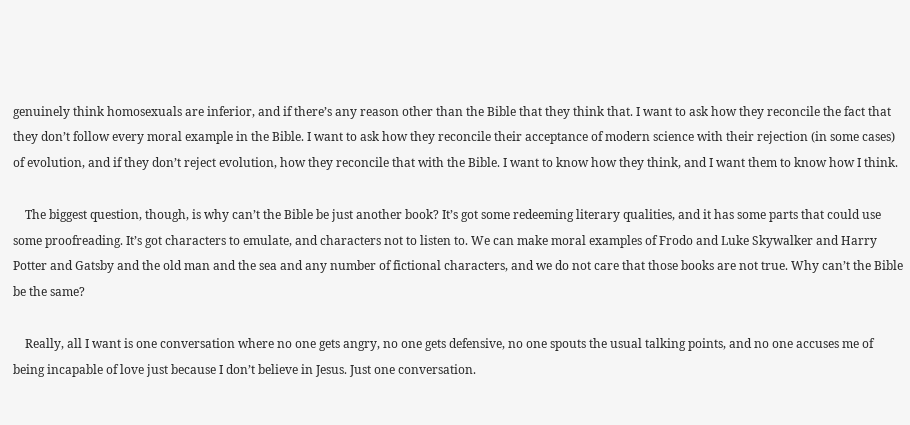genuinely think homosexuals are inferior, and if there’s any reason other than the Bible that they think that. I want to ask how they reconcile the fact that they don’t follow every moral example in the Bible. I want to ask how they reconcile their acceptance of modern science with their rejection (in some cases) of evolution, and if they don’t reject evolution, how they reconcile that with the Bible. I want to know how they think, and I want them to know how I think.

    The biggest question, though, is why can’t the Bible be just another book? It’s got some redeeming literary qualities, and it has some parts that could use some proofreading. It’s got characters to emulate, and characters not to listen to. We can make moral examples of Frodo and Luke Skywalker and Harry Potter and Gatsby and the old man and the sea and any number of fictional characters, and we do not care that those books are not true. Why can’t the Bible be the same?

    Really, all I want is one conversation where no one gets angry, no one gets defensive, no one spouts the usual talking points, and no one accuses me of being incapable of love just because I don’t believe in Jesus. Just one conversation.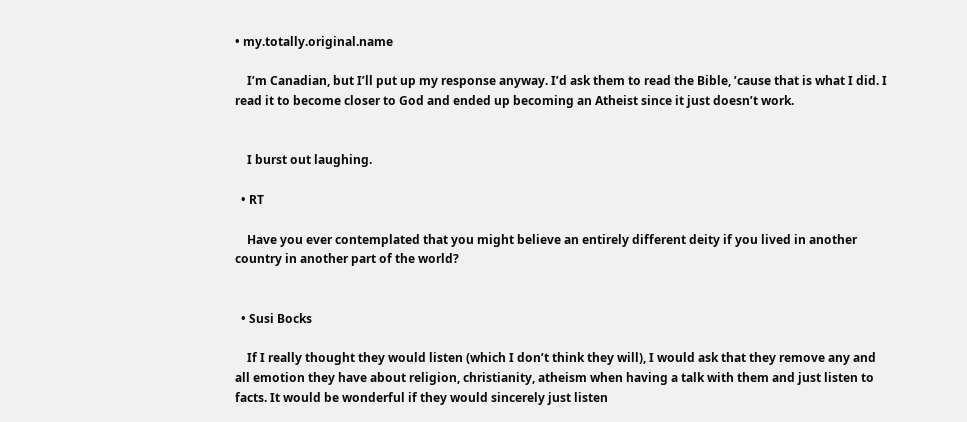• my.totally.original.name

    I’m Canadian, but I’ll put up my response anyway. I’d ask them to read the Bible, ’cause that is what I did. I read it to become closer to God and ended up becoming an Atheist since it just doesn’t work.


    I burst out laughing.

  • RT

    Have you ever contemplated that you might believe an entirely different deity if you lived in another country in another part of the world?


  • Susi Bocks

    If I really thought they would listen (which I don’t think they will), I would ask that they remove any and all emotion they have about religion, christianity, atheism when having a talk with them and just listen to facts. It would be wonderful if they would sincerely just listen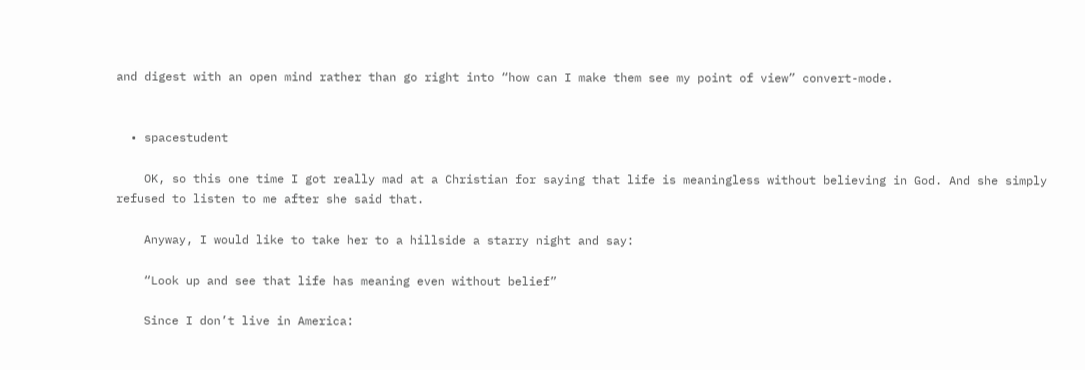and digest with an open mind rather than go right into “how can I make them see my point of view” convert-mode.


  • spacestudent

    OK, so this one time I got really mad at a Christian for saying that life is meaningless without believing in God. And she simply refused to listen to me after she said that.

    Anyway, I would like to take her to a hillside a starry night and say:

    “Look up and see that life has meaning even without belief”

    Since I don’t live in America: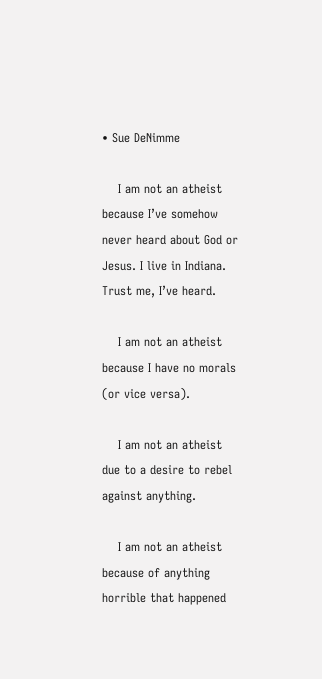• Sue DeNimme

    I am not an atheist because I’ve somehow never heard about God or Jesus. I live in Indiana. Trust me, I’ve heard.

    I am not an atheist because I have no morals (or vice versa).

    I am not an atheist due to a desire to rebel against anything.

    I am not an atheist because of anything horrible that happened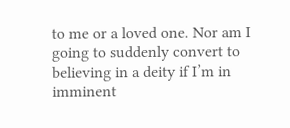to me or a loved one. Nor am I going to suddenly convert to believing in a deity if I’m in imminent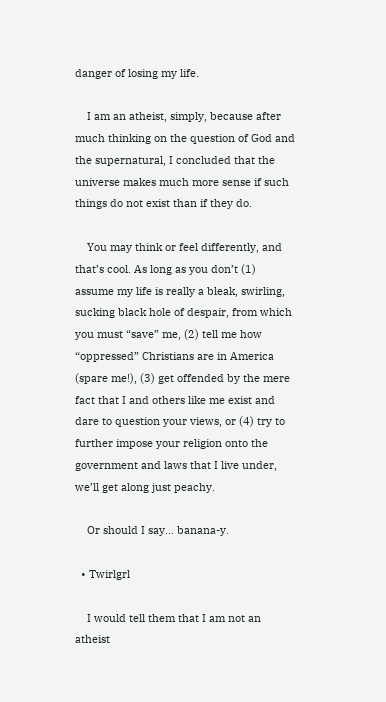danger of losing my life.

    I am an atheist, simply, because after much thinking on the question of God and the supernatural, I concluded that the universe makes much more sense if such things do not exist than if they do.

    You may think or feel differently, and that’s cool. As long as you don’t (1) assume my life is really a bleak, swirling, sucking black hole of despair, from which you must “save” me, (2) tell me how “oppressed” Christians are in America (spare me!), (3) get offended by the mere fact that I and others like me exist and dare to question your views, or (4) try to further impose your religion onto the government and laws that I live under, we’ll get along just peachy.

    Or should I say… banana-y.

  • Twirlgrl

    I would tell them that I am not an atheist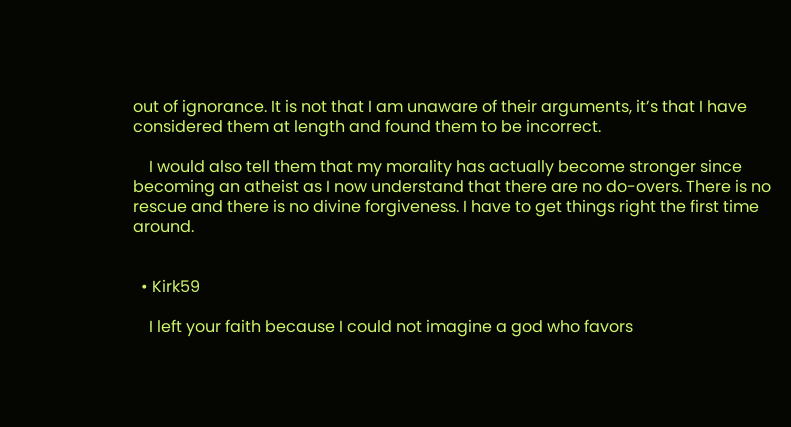out of ignorance. It is not that I am unaware of their arguments, it’s that I have considered them at length and found them to be incorrect.

    I would also tell them that my morality has actually become stronger since becoming an atheist as I now understand that there are no do-overs. There is no rescue and there is no divine forgiveness. I have to get things right the first time around.


  • Kirk59

    I left your faith because I could not imagine a god who favors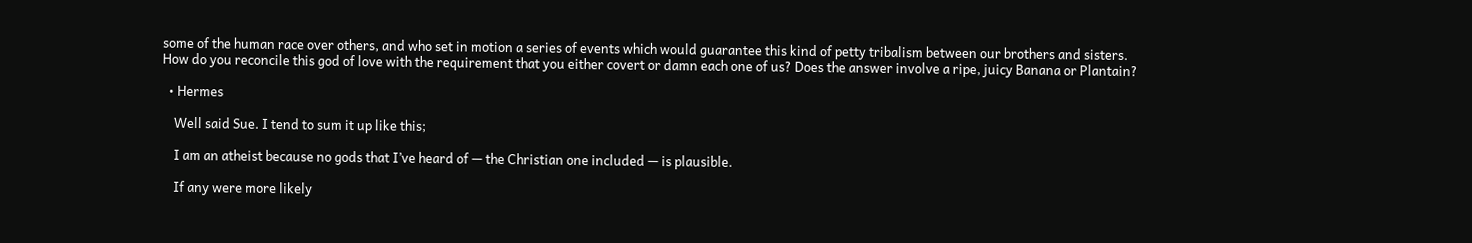some of the human race over others, and who set in motion a series of events which would guarantee this kind of petty tribalism between our brothers and sisters. How do you reconcile this god of love with the requirement that you either covert or damn each one of us? Does the answer involve a ripe, juicy Banana or Plantain?

  • Hermes

    Well said Sue. I tend to sum it up like this;

    I am an atheist because no gods that I’ve heard of — the Christian one included — is plausible.

    If any were more likely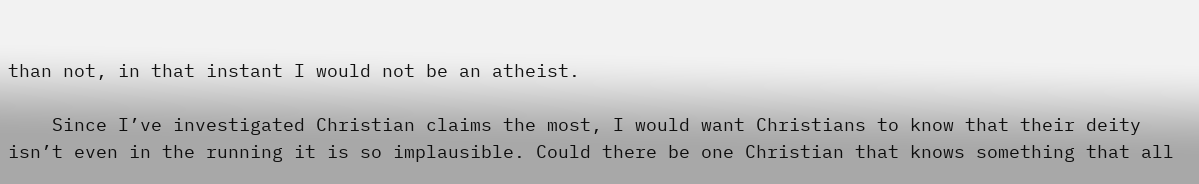than not, in that instant I would not be an atheist.

    Since I’ve investigated Christian claims the most, I would want Christians to know that their deity isn’t even in the running it is so implausible. Could there be one Christian that knows something that all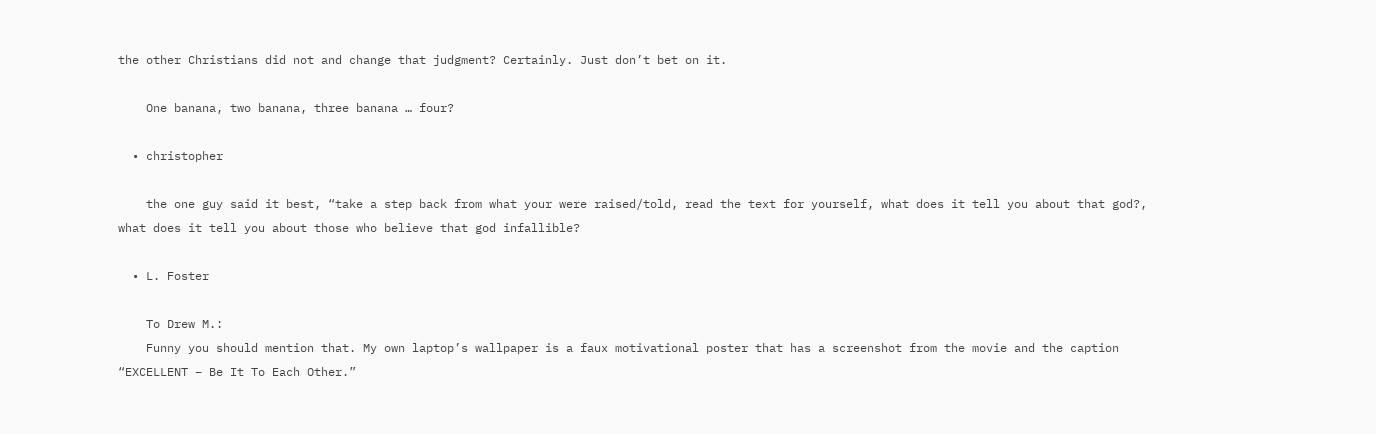the other Christians did not and change that judgment? Certainly. Just don’t bet on it.

    One banana, two banana, three banana … four?

  • christopher

    the one guy said it best, “take a step back from what your were raised/told, read the text for yourself, what does it tell you about that god?, what does it tell you about those who believe that god infallible?

  • L. Foster

    To Drew M.:
    Funny you should mention that. My own laptop’s wallpaper is a faux motivational poster that has a screenshot from the movie and the caption “EXCELLENT – Be It To Each Other.”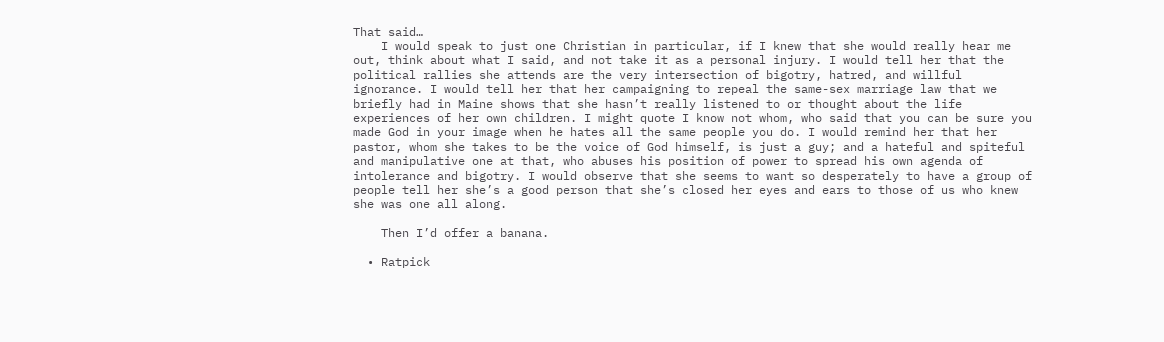That said…
    I would speak to just one Christian in particular, if I knew that she would really hear me out, think about what I said, and not take it as a personal injury. I would tell her that the political rallies she attends are the very intersection of bigotry, hatred, and willful ignorance. I would tell her that her campaigning to repeal the same-sex marriage law that we briefly had in Maine shows that she hasn’t really listened to or thought about the life experiences of her own children. I might quote I know not whom, who said that you can be sure you made God in your image when he hates all the same people you do. I would remind her that her pastor, whom she takes to be the voice of God himself, is just a guy; and a hateful and spiteful and manipulative one at that, who abuses his position of power to spread his own agenda of intolerance and bigotry. I would observe that she seems to want so desperately to have a group of people tell her she’s a good person that she’s closed her eyes and ears to those of us who knew she was one all along.

    Then I’d offer a banana.

  • Ratpick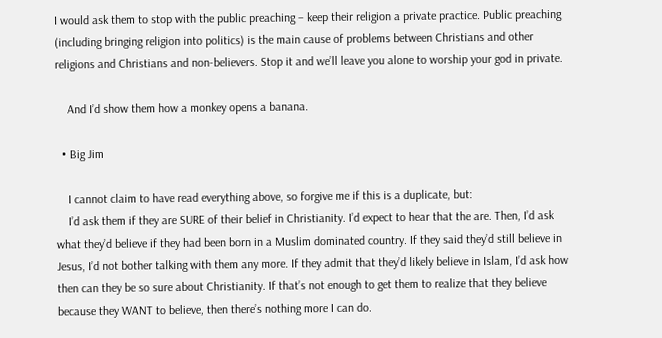I would ask them to stop with the public preaching – keep their religion a private practice. Public preaching (including bringing religion into politics) is the main cause of problems between Christians and other religions and Christians and non-believers. Stop it and we’ll leave you alone to worship your god in private.

    And I’d show them how a monkey opens a banana.

  • Big Jim

    I cannot claim to have read everything above, so forgive me if this is a duplicate, but:
    I’d ask them if they are SURE of their belief in Christianity. I’d expect to hear that the are. Then, I’d ask what they’d believe if they had been born in a Muslim dominated country. If they said they’d still believe in Jesus, I’d not bother talking with them any more. If they admit that they’d likely believe in Islam, I’d ask how then can they be so sure about Christianity. If that’s not enough to get them to realize that they believe because they WANT to believe, then there’s nothing more I can do.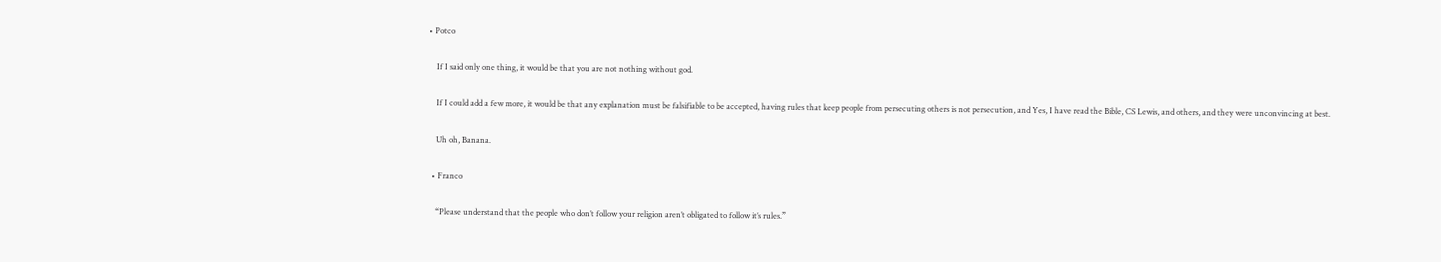• Potco

    If I said only one thing, it would be that you are not nothing without god.

    If I could add a few more, it would be that any explanation must be falsifiable to be accepted, having rules that keep people from persecuting others is not persecution, and Yes, I have read the Bible, CS Lewis, and others, and they were unconvincing at best.

    Uh oh, Banana.

  • Franco

    “Please understand that the people who don’t follow your religion aren’t obligated to follow it’s rules.”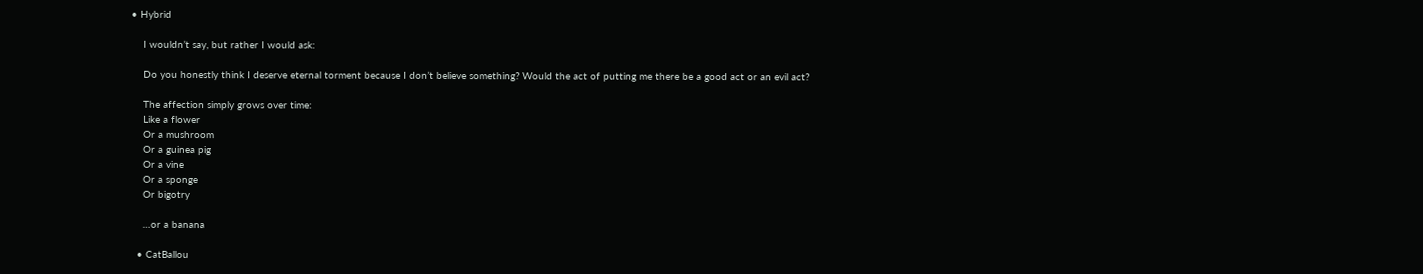• Hybrid

    I wouldn’t say, but rather I would ask:

    Do you honestly think I deserve eternal torment because I don’t believe something? Would the act of putting me there be a good act or an evil act?

    The affection simply grows over time:
    Like a flower
    Or a mushroom
    Or a guinea pig
    Or a vine
    Or a sponge
    Or bigotry

    …or a banana

  • CatBallou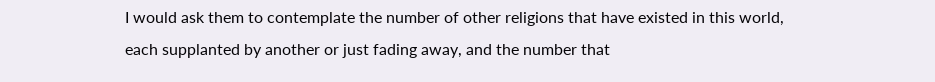I would ask them to contemplate the number of other religions that have existed in this world, each supplanted by another or just fading away, and the number that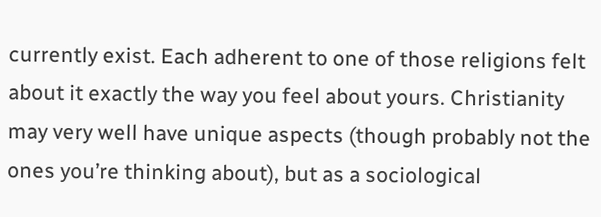currently exist. Each adherent to one of those religions felt about it exactly the way you feel about yours. Christianity may very well have unique aspects (though probably not the ones you’re thinking about), but as a sociological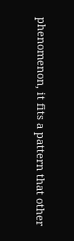phenomenon, it fits a pattern that other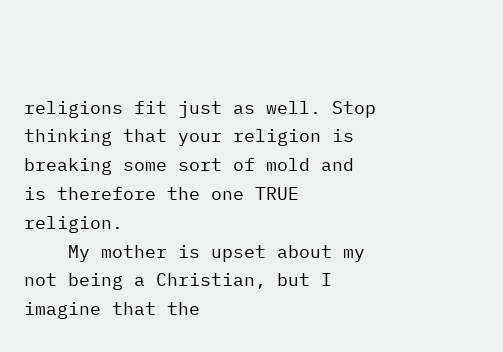religions fit just as well. Stop thinking that your religion is breaking some sort of mold and is therefore the one TRUE religion.
    My mother is upset about my not being a Christian, but I imagine that the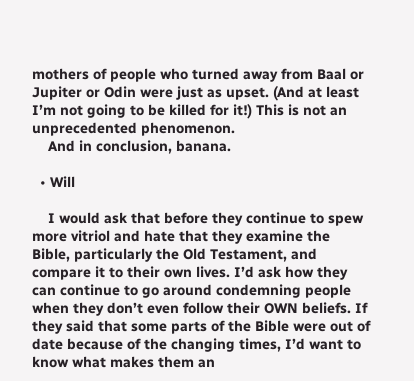mothers of people who turned away from Baal or Jupiter or Odin were just as upset. (And at least I’m not going to be killed for it!) This is not an unprecedented phenomenon.
    And in conclusion, banana.

  • Will

    I would ask that before they continue to spew more vitriol and hate that they examine the Bible, particularly the Old Testament, and compare it to their own lives. I’d ask how they can continue to go around condemning people when they don’t even follow their OWN beliefs. If they said that some parts of the Bible were out of date because of the changing times, I’d want to know what makes them an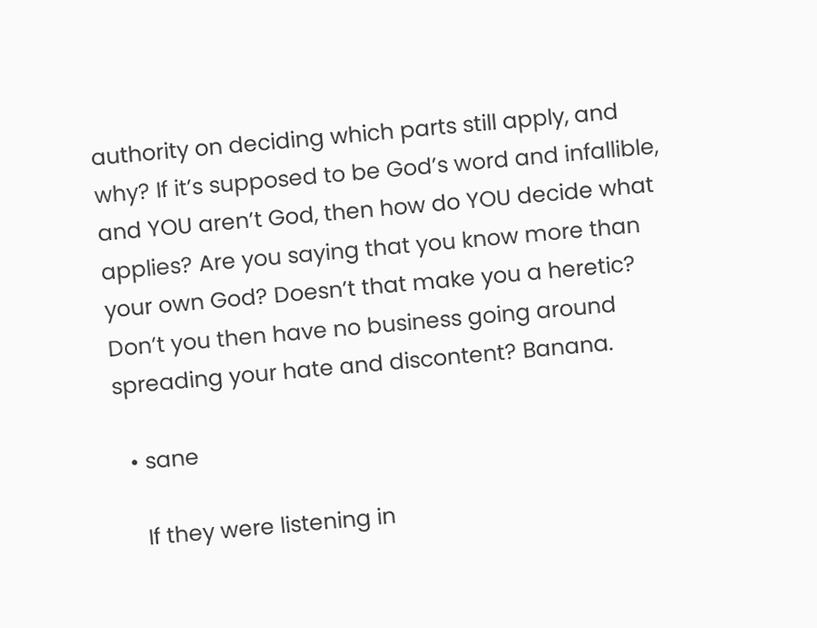authority on deciding which parts still apply, and why? If it’s supposed to be God’s word and infallible, and YOU aren’t God, then how do YOU decide what applies? Are you saying that you know more than your own God? Doesn’t that make you a heretic? Don’t you then have no business going around spreading your hate and discontent? Banana.

  • sane

    If they were listening in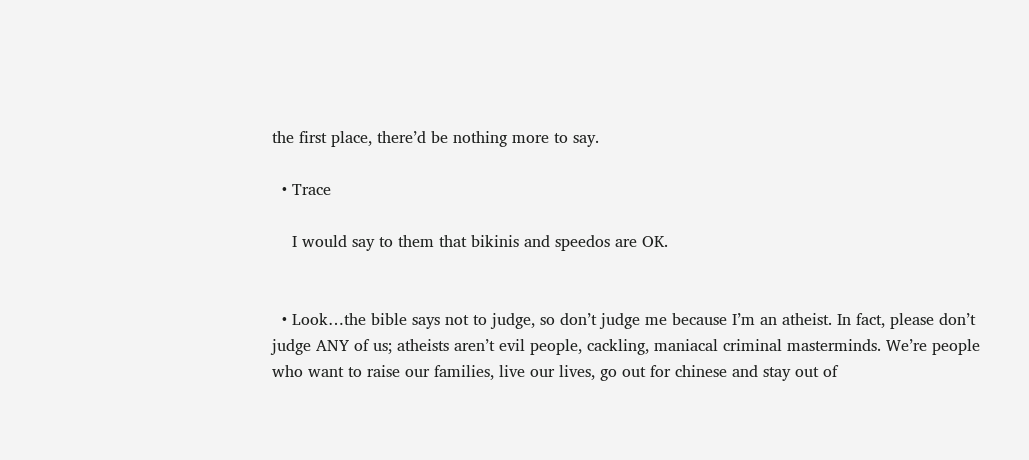the first place, there’d be nothing more to say.

  • Trace

    I would say to them that bikinis and speedos are OK.


  • Look…the bible says not to judge, so don’t judge me because I’m an atheist. In fact, please don’t judge ANY of us; atheists aren’t evil people, cackling, maniacal criminal masterminds. We’re people who want to raise our families, live our lives, go out for chinese and stay out of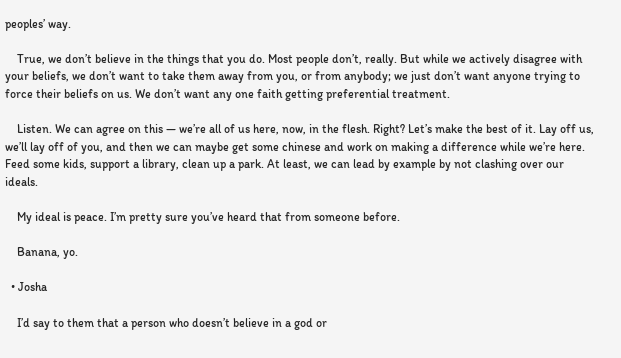peoples’ way.

    True, we don’t believe in the things that you do. Most people don’t, really. But while we actively disagree with your beliefs, we don’t want to take them away from you, or from anybody; we just don’t want anyone trying to force their beliefs on us. We don’t want any one faith getting preferential treatment.

    Listen. We can agree on this — we’re all of us here, now, in the flesh. Right? Let’s make the best of it. Lay off us, we’ll lay off of you, and then we can maybe get some chinese and work on making a difference while we’re here. Feed some kids, support a library, clean up a park. At least, we can lead by example by not clashing over our ideals.

    My ideal is peace. I’m pretty sure you’ve heard that from someone before.

    Banana, yo.

  • Josha

    I’d say to them that a person who doesn’t believe in a god or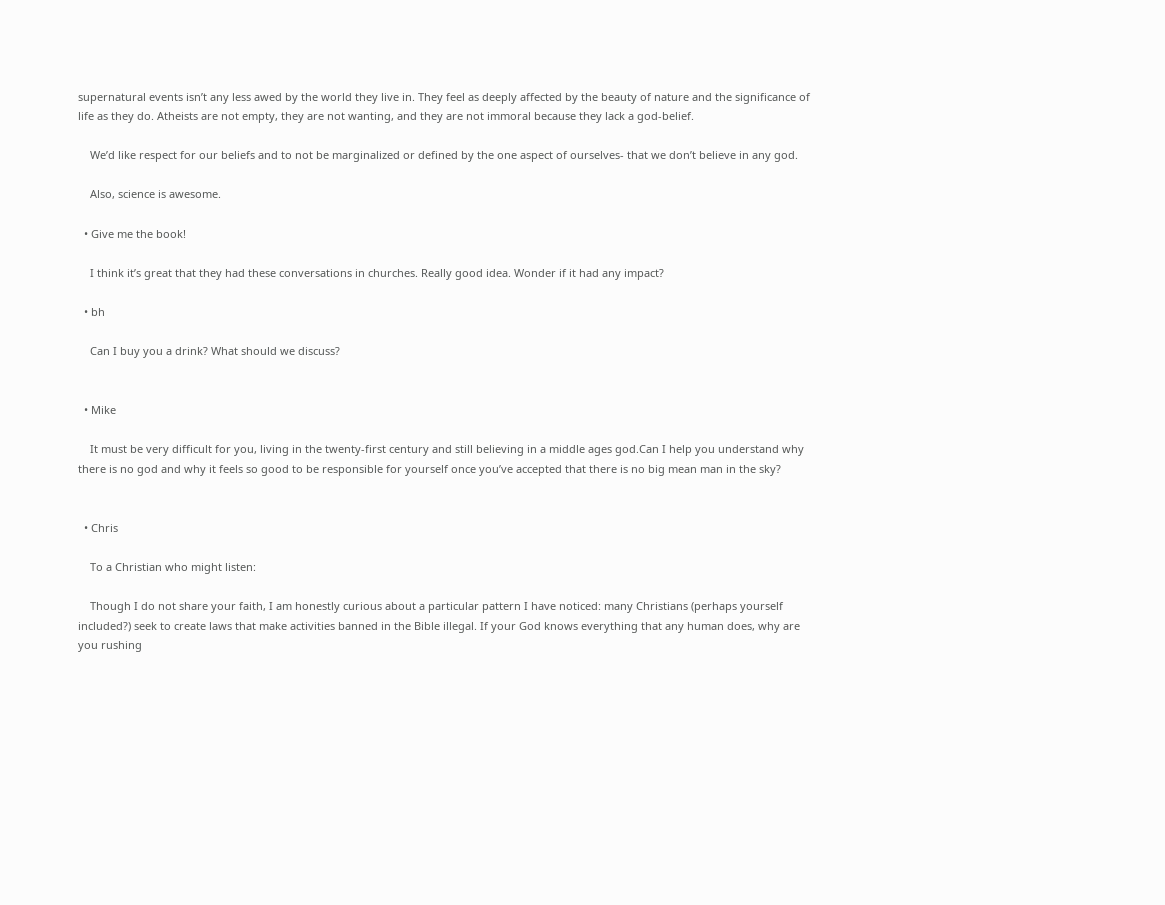supernatural events isn’t any less awed by the world they live in. They feel as deeply affected by the beauty of nature and the significance of life as they do. Atheists are not empty, they are not wanting, and they are not immoral because they lack a god-belief.

    We’d like respect for our beliefs and to not be marginalized or defined by the one aspect of ourselves- that we don’t believe in any god.

    Also, science is awesome.

  • Give me the book!

    I think it’s great that they had these conversations in churches. Really good idea. Wonder if it had any impact?

  • bh

    Can I buy you a drink? What should we discuss?


  • Mike

    It must be very difficult for you, living in the twenty-first century and still believing in a middle ages god.Can I help you understand why there is no god and why it feels so good to be responsible for yourself once you’ve accepted that there is no big mean man in the sky?


  • Chris

    To a Christian who might listen:

    Though I do not share your faith, I am honestly curious about a particular pattern I have noticed: many Christians (perhaps yourself included?) seek to create laws that make activities banned in the Bible illegal. If your God knows everything that any human does, why are you rushing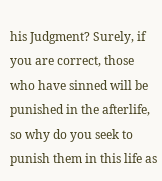his Judgment? Surely, if you are correct, those who have sinned will be punished in the afterlife, so why do you seek to punish them in this life as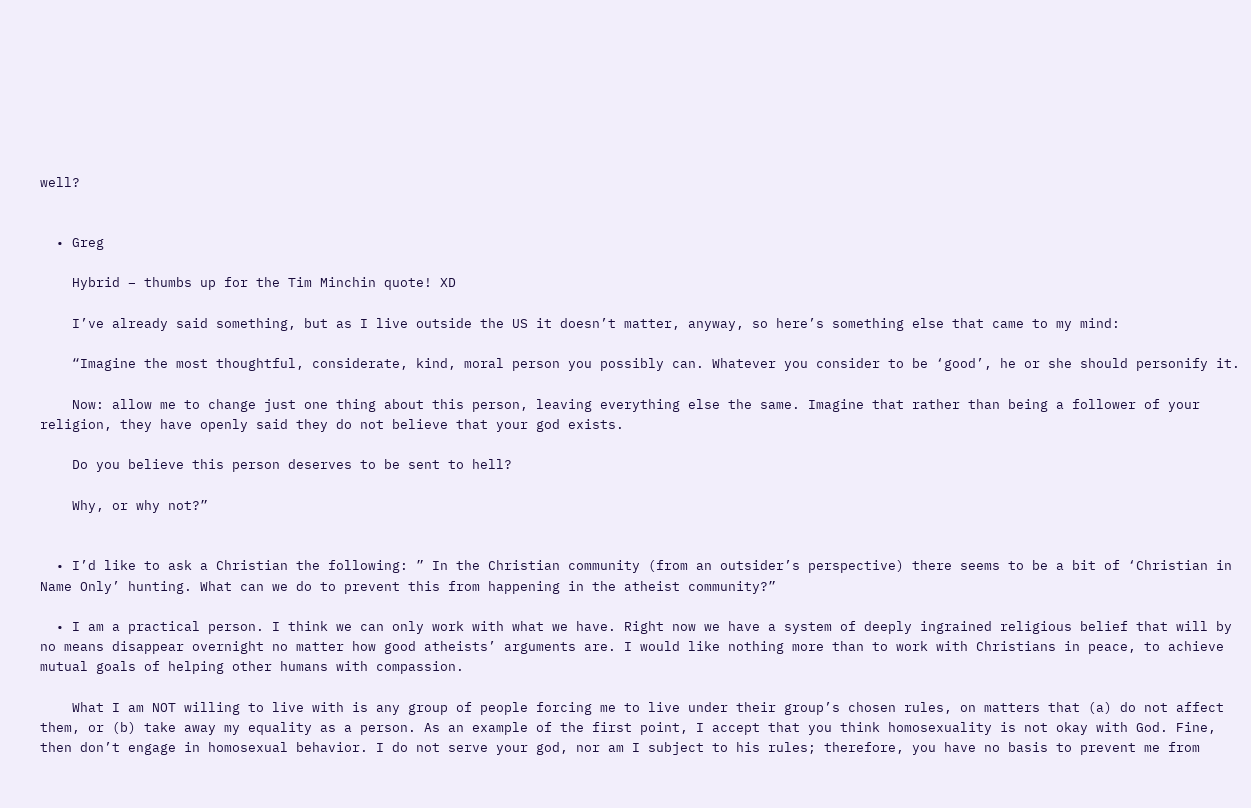well?


  • Greg

    Hybrid – thumbs up for the Tim Minchin quote! XD

    I’ve already said something, but as I live outside the US it doesn’t matter, anyway, so here’s something else that came to my mind:

    “Imagine the most thoughtful, considerate, kind, moral person you possibly can. Whatever you consider to be ‘good’, he or she should personify it.

    Now: allow me to change just one thing about this person, leaving everything else the same. Imagine that rather than being a follower of your religion, they have openly said they do not believe that your god exists.

    Do you believe this person deserves to be sent to hell?

    Why, or why not?”


  • I’d like to ask a Christian the following: ” In the Christian community (from an outsider’s perspective) there seems to be a bit of ‘Christian in Name Only’ hunting. What can we do to prevent this from happening in the atheist community?”

  • I am a practical person. I think we can only work with what we have. Right now we have a system of deeply ingrained religious belief that will by no means disappear overnight no matter how good atheists’ arguments are. I would like nothing more than to work with Christians in peace, to achieve mutual goals of helping other humans with compassion.

    What I am NOT willing to live with is any group of people forcing me to live under their group’s chosen rules, on matters that (a) do not affect them, or (b) take away my equality as a person. As an example of the first point, I accept that you think homosexuality is not okay with God. Fine, then don’t engage in homosexual behavior. I do not serve your god, nor am I subject to his rules; therefore, you have no basis to prevent me from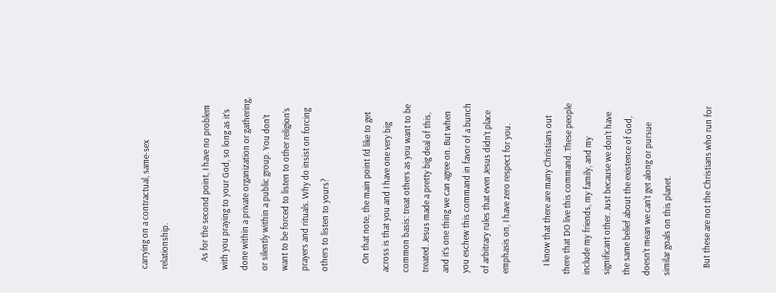carrying on a contractual, same-sex relationship.

    As for the second point, I have no problem with you praying to your God, so long as it’s done within a private organization or gathering, or silently within a public group. You don’t want to be forced to listen to other religion’s prayers and rituals. Why do insist on forcing others to listen to yours?

    On that note, the main point I’d like to get across is that you and I have one very big common basis: treat others as you want to be treated. Jesus made a pretty big deal of this, and it’s one thing we can agree on. But when you eschew this command in favor of a bunch of arbitrary rules that even Jesus didn’t place emphasis on, I have zero respect for you.

    I know that there are many Christians out there that DO live this command. These people include my friends, my family, and my significant other. Just because we don’t have the same belief about the existence of God, doesn’t mean we can’t get along or pursue similar goals on this planet.

    But these are not the Christians who run for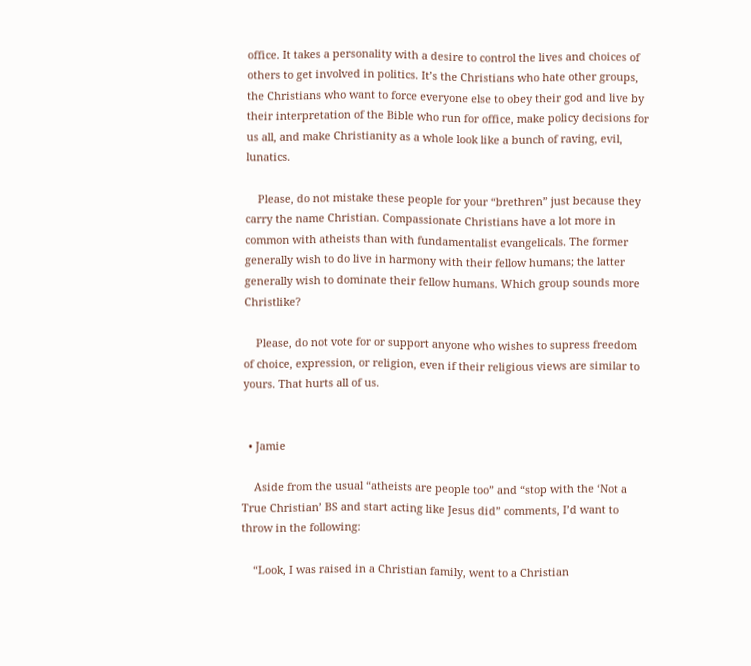office. It takes a personality with a desire to control the lives and choices of others to get involved in politics. It’s the Christians who hate other groups, the Christians who want to force everyone else to obey their god and live by their interpretation of the Bible who run for office, make policy decisions for us all, and make Christianity as a whole look like a bunch of raving, evil, lunatics.

    Please, do not mistake these people for your “brethren” just because they carry the name Christian. Compassionate Christians have a lot more in common with atheists than with fundamentalist evangelicals. The former generally wish to do live in harmony with their fellow humans; the latter generally wish to dominate their fellow humans. Which group sounds more Christlike?

    Please, do not vote for or support anyone who wishes to supress freedom of choice, expression, or religion, even if their religious views are similar to yours. That hurts all of us.


  • Jamie

    Aside from the usual “atheists are people too” and “stop with the ‘Not a True Christian’ BS and start acting like Jesus did” comments, I’d want to throw in the following:

    “Look, I was raised in a Christian family, went to a Christian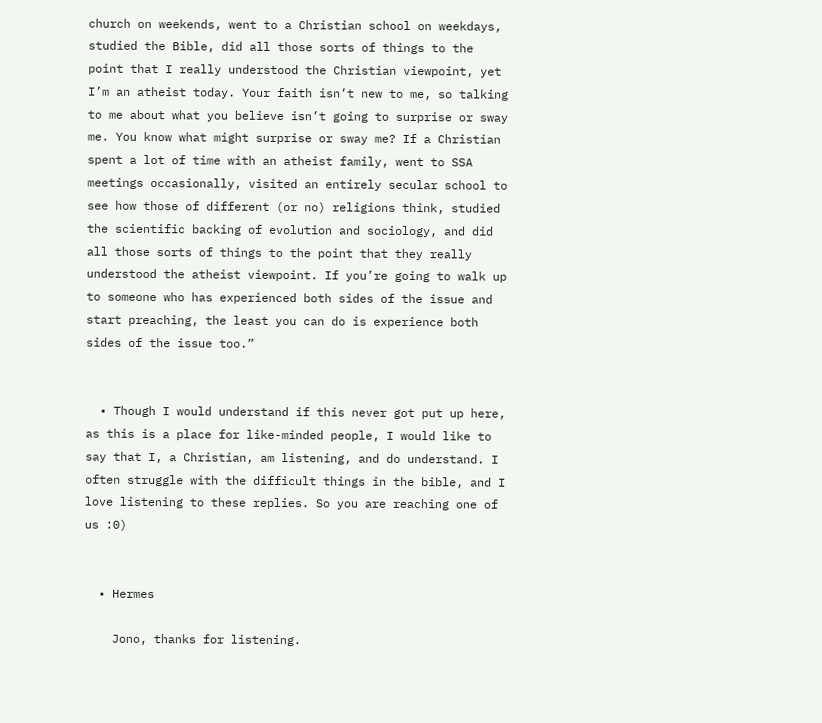church on weekends, went to a Christian school on weekdays, studied the Bible, did all those sorts of things to the point that I really understood the Christian viewpoint, yet I’m an atheist today. Your faith isn’t new to me, so talking to me about what you believe isn’t going to surprise or sway me. You know what might surprise or sway me? If a Christian spent a lot of time with an atheist family, went to SSA meetings occasionally, visited an entirely secular school to see how those of different (or no) religions think, studied the scientific backing of evolution and sociology, and did all those sorts of things to the point that they really understood the atheist viewpoint. If you’re going to walk up to someone who has experienced both sides of the issue and start preaching, the least you can do is experience both sides of the issue too.”


  • Though I would understand if this never got put up here, as this is a place for like-minded people, I would like to say that I, a Christian, am listening, and do understand. I often struggle with the difficult things in the bible, and I love listening to these replies. So you are reaching one of us :0)


  • Hermes

    Jono, thanks for listening.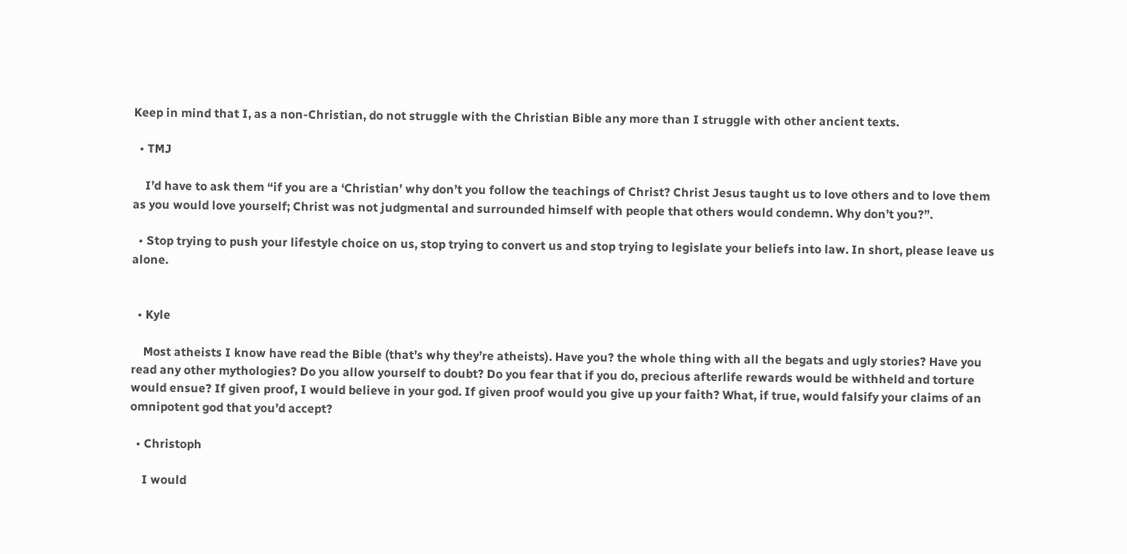Keep in mind that I, as a non-Christian, do not struggle with the Christian Bible any more than I struggle with other ancient texts.

  • TMJ

    I’d have to ask them “if you are a ‘Christian’ why don’t you follow the teachings of Christ? Christ Jesus taught us to love others and to love them as you would love yourself; Christ was not judgmental and surrounded himself with people that others would condemn. Why don’t you?”.

  • Stop trying to push your lifestyle choice on us, stop trying to convert us and stop trying to legislate your beliefs into law. In short, please leave us alone.


  • Kyle

    Most atheists I know have read the Bible (that’s why they’re atheists). Have you? the whole thing with all the begats and ugly stories? Have you read any other mythologies? Do you allow yourself to doubt? Do you fear that if you do, precious afterlife rewards would be withheld and torture would ensue? If given proof, I would believe in your god. If given proof would you give up your faith? What, if true, would falsify your claims of an omnipotent god that you’d accept?

  • Christoph

    I would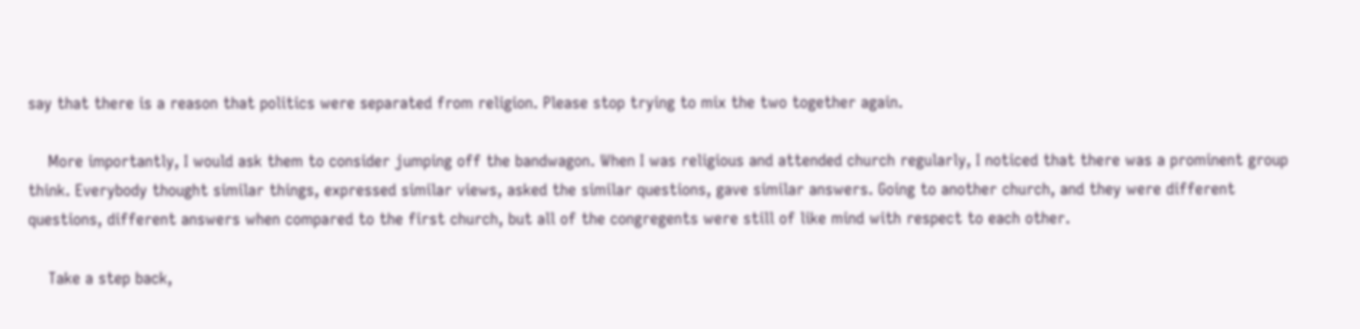say that there is a reason that politics were separated from religion. Please stop trying to mix the two together again.

    More importantly, I would ask them to consider jumping off the bandwagon. When I was religious and attended church regularly, I noticed that there was a prominent group think. Everybody thought similar things, expressed similar views, asked the similar questions, gave similar answers. Going to another church, and they were different questions, different answers when compared to the first church, but all of the congregents were still of like mind with respect to each other.

    Take a step back,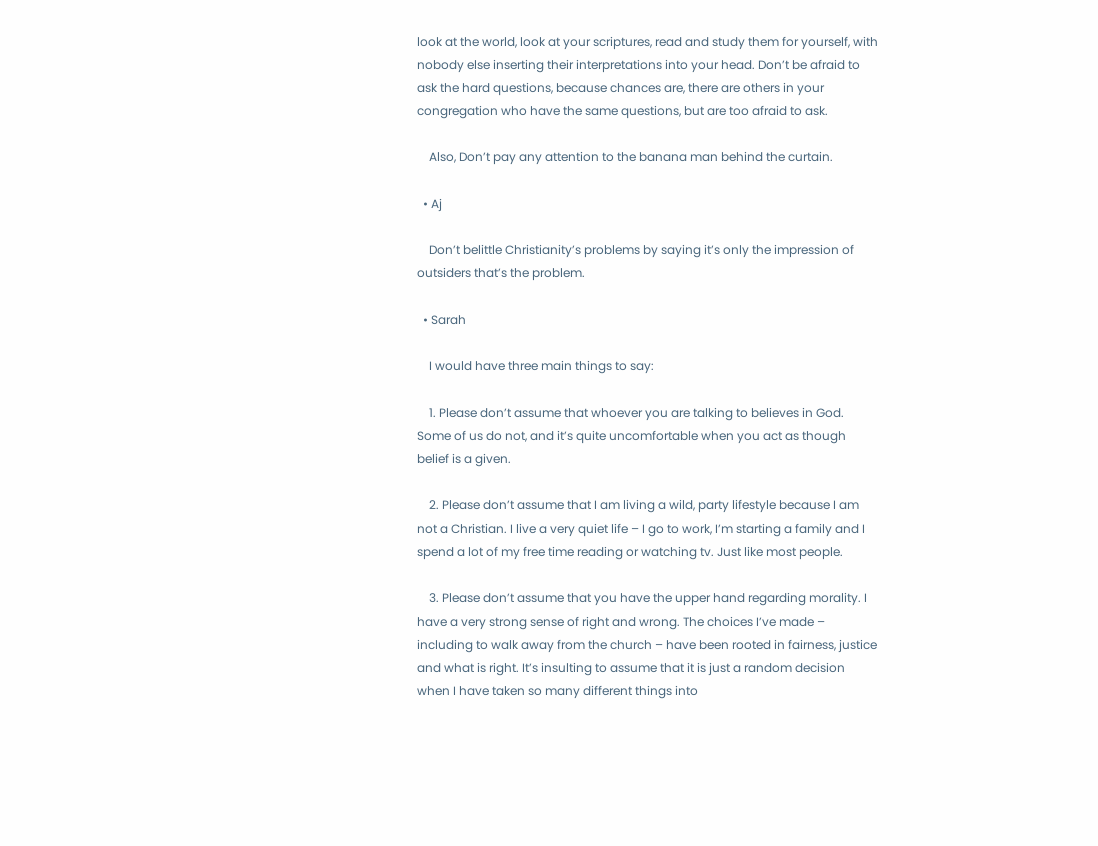look at the world, look at your scriptures, read and study them for yourself, with nobody else inserting their interpretations into your head. Don’t be afraid to ask the hard questions, because chances are, there are others in your congregation who have the same questions, but are too afraid to ask.

    Also, Don’t pay any attention to the banana man behind the curtain.

  • Aj

    Don’t belittle Christianity’s problems by saying it’s only the impression of outsiders that’s the problem.

  • Sarah

    I would have three main things to say:

    1. Please don’t assume that whoever you are talking to believes in God. Some of us do not, and it’s quite uncomfortable when you act as though belief is a given.

    2. Please don’t assume that I am living a wild, party lifestyle because I am not a Christian. I live a very quiet life – I go to work, I’m starting a family and I spend a lot of my free time reading or watching tv. Just like most people.

    3. Please don’t assume that you have the upper hand regarding morality. I have a very strong sense of right and wrong. The choices I’ve made – including to walk away from the church – have been rooted in fairness, justice and what is right. It’s insulting to assume that it is just a random decision when I have taken so many different things into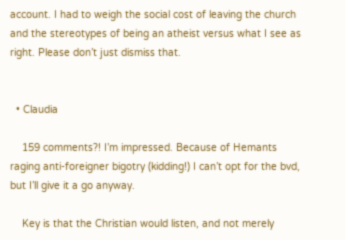account. I had to weigh the social cost of leaving the church and the stereotypes of being an atheist versus what I see as right. Please don’t just dismiss that.


  • Claudia

    159 comments?! I’m impressed. Because of Hemants raging anti-foreigner bigotry (kidding!) I can’t opt for the bvd, but I’ll give it a go anyway.

    Key is that the Christian would listen, and not merely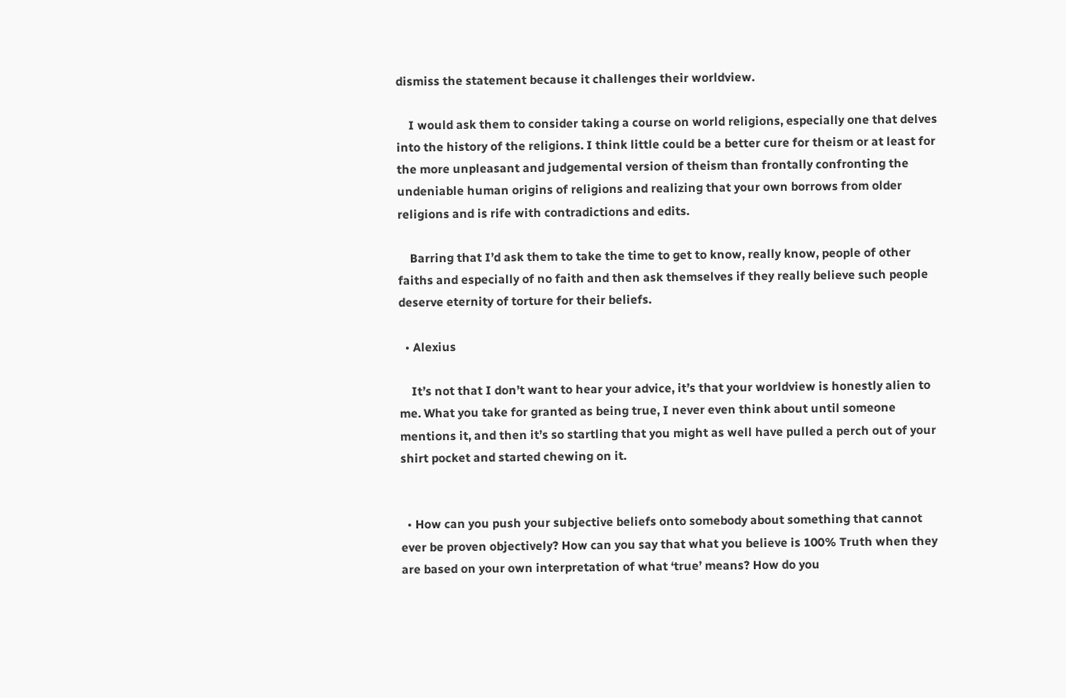dismiss the statement because it challenges their worldview.

    I would ask them to consider taking a course on world religions, especially one that delves into the history of the religions. I think little could be a better cure for theism or at least for the more unpleasant and judgemental version of theism than frontally confronting the undeniable human origins of religions and realizing that your own borrows from older religions and is rife with contradictions and edits.

    Barring that I’d ask them to take the time to get to know, really know, people of other faiths and especially of no faith and then ask themselves if they really believe such people deserve eternity of torture for their beliefs.

  • Alexius

    It’s not that I don’t want to hear your advice, it’s that your worldview is honestly alien to me. What you take for granted as being true, I never even think about until someone mentions it, and then it’s so startling that you might as well have pulled a perch out of your shirt pocket and started chewing on it.


  • How can you push your subjective beliefs onto somebody about something that cannot ever be proven objectively? How can you say that what you believe is 100% Truth when they are based on your own interpretation of what ‘true’ means? How do you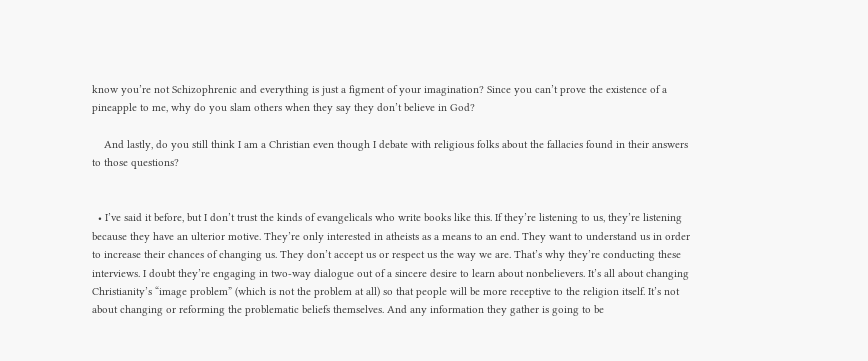know you’re not Schizophrenic and everything is just a figment of your imagination? Since you can’t prove the existence of a pineapple to me, why do you slam others when they say they don’t believe in God?

    And lastly, do you still think I am a Christian even though I debate with religious folks about the fallacies found in their answers to those questions?


  • I’ve said it before, but I don’t trust the kinds of evangelicals who write books like this. If they’re listening to us, they’re listening because they have an ulterior motive. They’re only interested in atheists as a means to an end. They want to understand us in order to increase their chances of changing us. They don’t accept us or respect us the way we are. That’s why they’re conducting these interviews. I doubt they’re engaging in two-way dialogue out of a sincere desire to learn about nonbelievers. It’s all about changing Christianity’s “image problem” (which is not the problem at all) so that people will be more receptive to the religion itself. It’s not about changing or reforming the problematic beliefs themselves. And any information they gather is going to be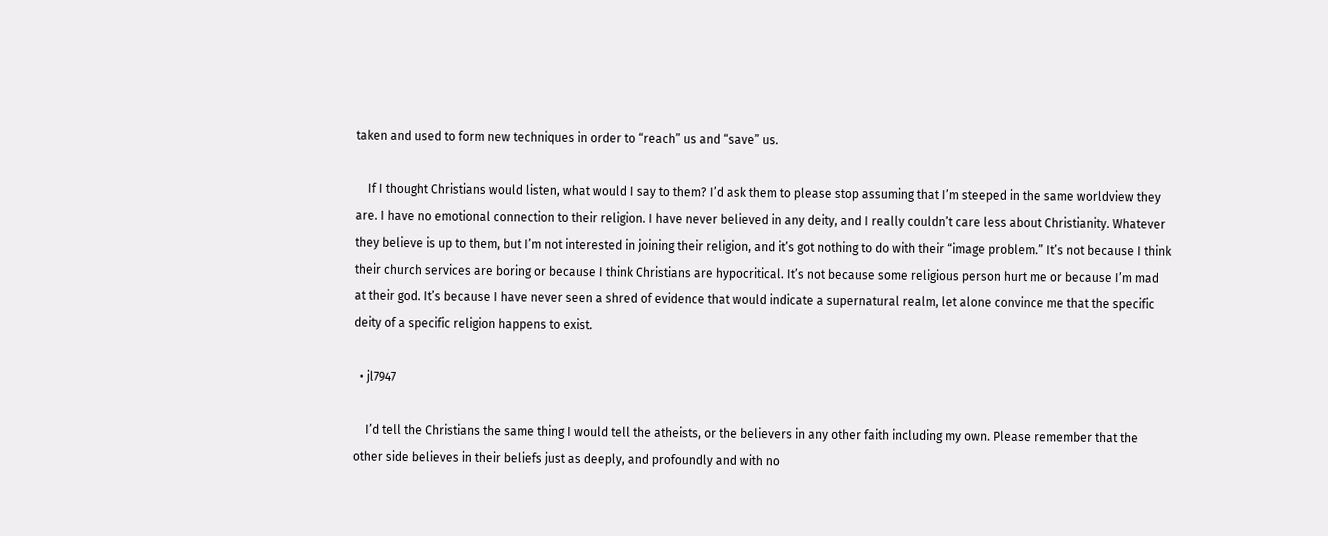taken and used to form new techniques in order to “reach” us and “save” us.

    If I thought Christians would listen, what would I say to them? I’d ask them to please stop assuming that I’m steeped in the same worldview they are. I have no emotional connection to their religion. I have never believed in any deity, and I really couldn’t care less about Christianity. Whatever they believe is up to them, but I’m not interested in joining their religion, and it’s got nothing to do with their “image problem.” It’s not because I think their church services are boring or because I think Christians are hypocritical. It’s not because some religious person hurt me or because I’m mad at their god. It’s because I have never seen a shred of evidence that would indicate a supernatural realm, let alone convince me that the specific deity of a specific religion happens to exist.

  • jl7947

    I’d tell the Christians the same thing I would tell the atheists, or the believers in any other faith including my own. Please remember that the other side believes in their beliefs just as deeply, and profoundly and with no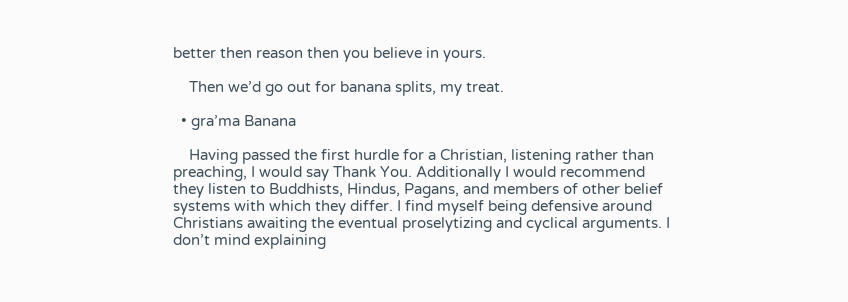better then reason then you believe in yours.

    Then we’d go out for banana splits, my treat.

  • gra’ma Banana

    Having passed the first hurdle for a Christian, listening rather than preaching, I would say Thank You. Additionally I would recommend they listen to Buddhists, Hindus, Pagans, and members of other belief systems with which they differ. I find myself being defensive around Christians awaiting the eventual proselytizing and cyclical arguments. I don’t mind explaining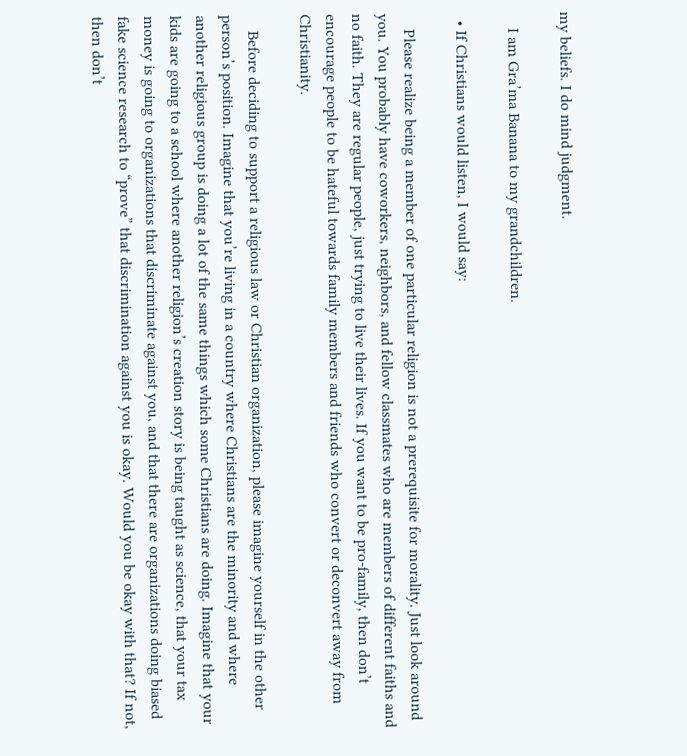my beliefs. I do mind judgment.

    I am Gra’ma Banana to my grandchildren.

  • If Christians would listen, I would say:

    Please realize being a member of one particular religion is not a prerequisite for morality. Just look around you. You probably have coworkers, neighbors, and fellow classmates who are members of different faiths and no faith. They are regular people, just trying to live their lives. If you want to be pro-family, then don’t encourage people to be hateful towards family members and friends who convert or deconvert away from Christianity.

    Before deciding to support a religious law or Christian organization, please imagine yourself in the other person’s position. Imagine that you’re living in a country where Christians are the minority and where another religious group is doing a lot of the same things which some Christians are doing. Imagine that your kids are going to a school where another religion’s creation story is being taught as science, that your tax money is going to organizations that discriminate against you, and that there are organizations doing biased fake science research to “prove” that discrimination against you is okay. Would you be okay with that? If not, then don’t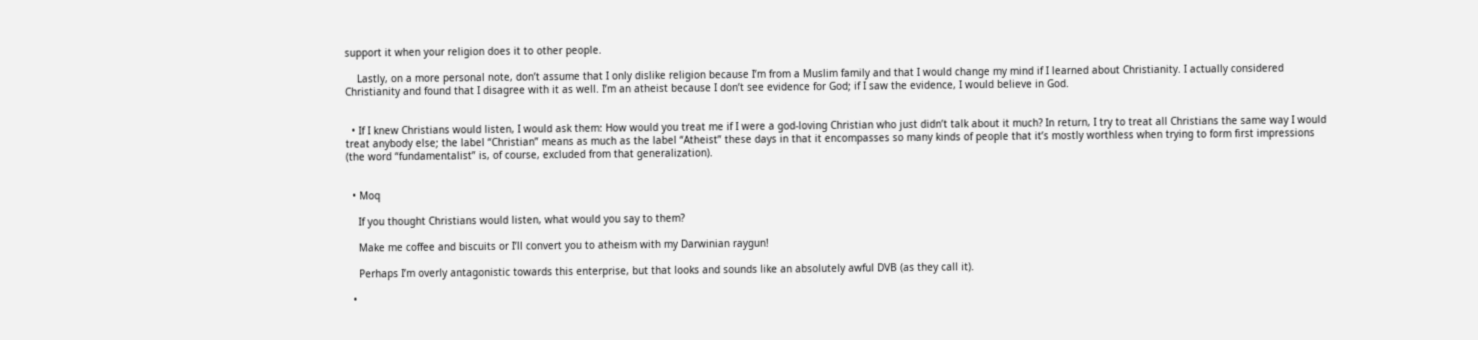support it when your religion does it to other people.

    Lastly, on a more personal note, don’t assume that I only dislike religion because I’m from a Muslim family and that I would change my mind if I learned about Christianity. I actually considered Christianity and found that I disagree with it as well. I’m an atheist because I don’t see evidence for God; if I saw the evidence, I would believe in God.


  • If I knew Christians would listen, I would ask them: How would you treat me if I were a god-loving Christian who just didn’t talk about it much? In return, I try to treat all Christians the same way I would treat anybody else; the label “Christian” means as much as the label “Atheist” these days in that it encompasses so many kinds of people that it’s mostly worthless when trying to form first impressions (the word “fundamentalist” is, of course, excluded from that generalization).


  • Moq

    If you thought Christians would listen, what would you say to them?

    Make me coffee and biscuits or I’ll convert you to atheism with my Darwinian raygun!

    Perhaps I’m overly antagonistic towards this enterprise, but that looks and sounds like an absolutely awful DVB (as they call it).

  •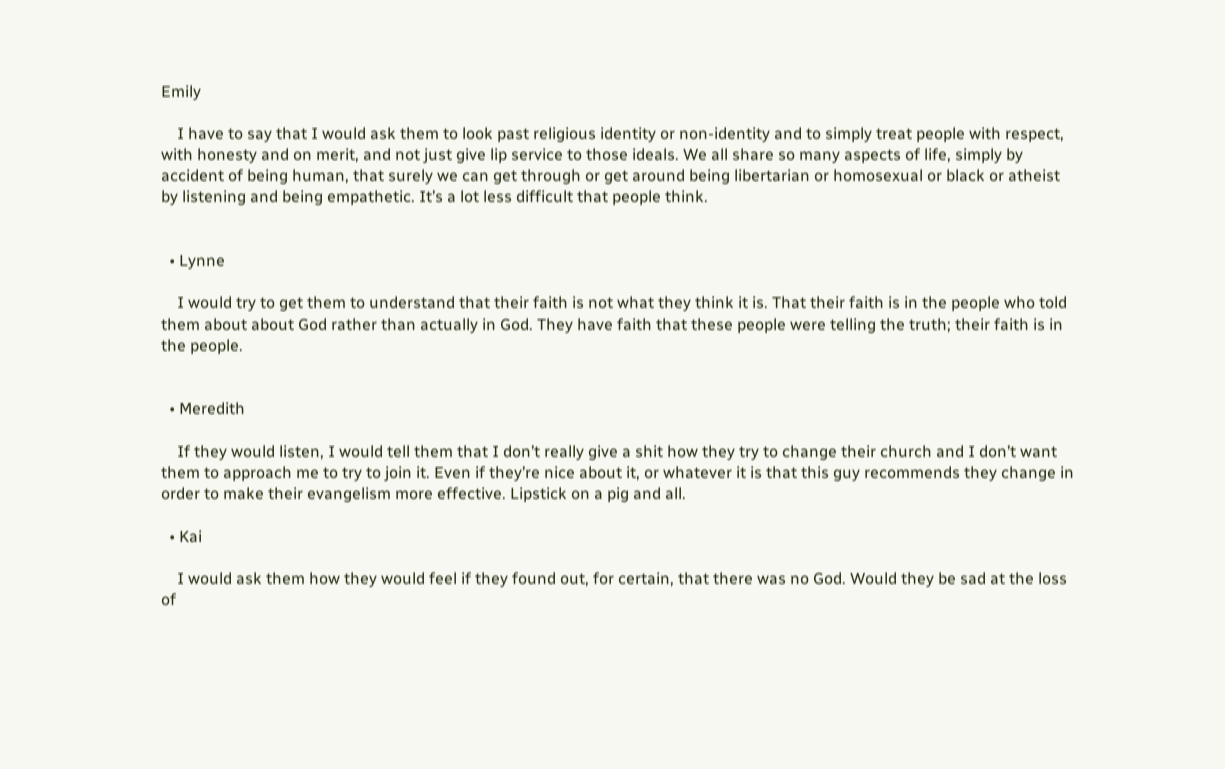Emily

    I have to say that I would ask them to look past religious identity or non-identity and to simply treat people with respect, with honesty and on merit, and not just give lip service to those ideals. We all share so many aspects of life, simply by accident of being human, that surely we can get through or get around being libertarian or homosexual or black or atheist by listening and being empathetic. It’s a lot less difficult that people think.


  • Lynne

    I would try to get them to understand that their faith is not what they think it is. That their faith is in the people who told them about about God rather than actually in God. They have faith that these people were telling the truth; their faith is in the people.


  • Meredith

    If they would listen, I would tell them that I don’t really give a shit how they try to change their church and I don’t want them to approach me to try to join it. Even if they’re nice about it, or whatever it is that this guy recommends they change in order to make their evangelism more effective. Lipstick on a pig and all.

  • Kai

    I would ask them how they would feel if they found out, for certain, that there was no God. Would they be sad at the loss of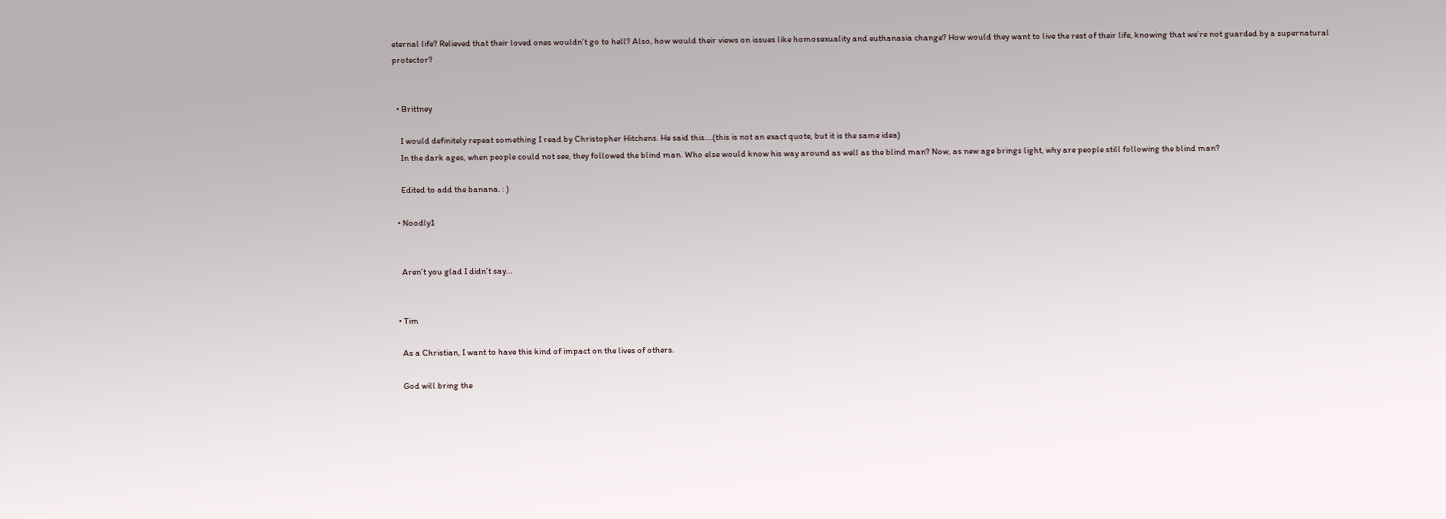eternal life? Relieved that their loved ones wouldn’t go to hell? Also, how would their views on issues like homosexuality and euthanasia change? How would they want to live the rest of their life, knowing that we’re not guarded by a supernatural protector?


  • Brittney

    I would definitely repeat something I read by Christopher Hitchens. He said this….(this is not an exact quote, but it is the same idea)
    In the dark ages, when people could not see, they followed the blind man. Who else would know his way around as well as the blind man? Now, as new age brings light, why are people still following the blind man?

    Edited to add the banana. : )

  • Noodly1


    Aren’t you glad I didn’t say…


  • Tim

    As a Christian, I want to have this kind of impact on the lives of others.

    God will bring the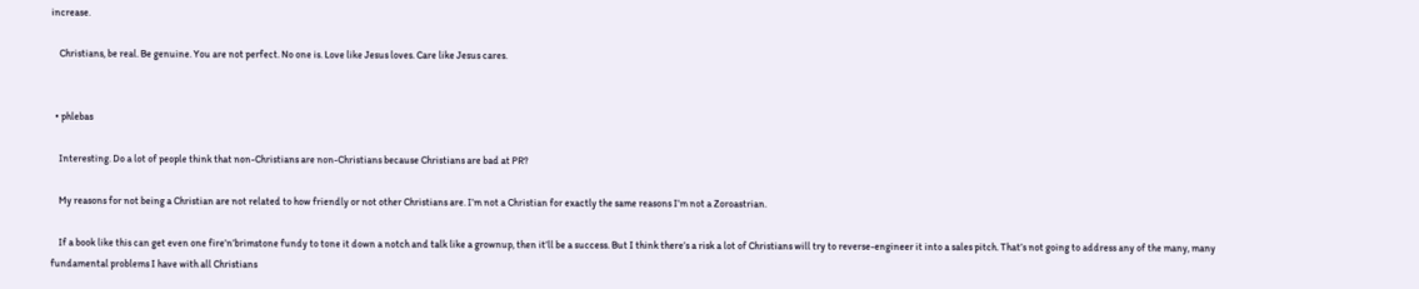increase.

    Christians, be real. Be genuine. You are not perfect. No one is. Love like Jesus loves. Care like Jesus cares.


  • phlebas

    Interesting. Do a lot of people think that non-Christians are non-Christians because Christians are bad at PR?

    My reasons for not being a Christian are not related to how friendly or not other Christians are. I’m not a Christian for exactly the same reasons I’m not a Zoroastrian.

    If a book like this can get even one fire’n’brimstone fundy to tone it down a notch and talk like a grownup, then it’ll be a success. But I think there’s a risk a lot of Christians will try to reverse-engineer it into a sales pitch. That’s not going to address any of the many, many fundamental problems I have with all Christians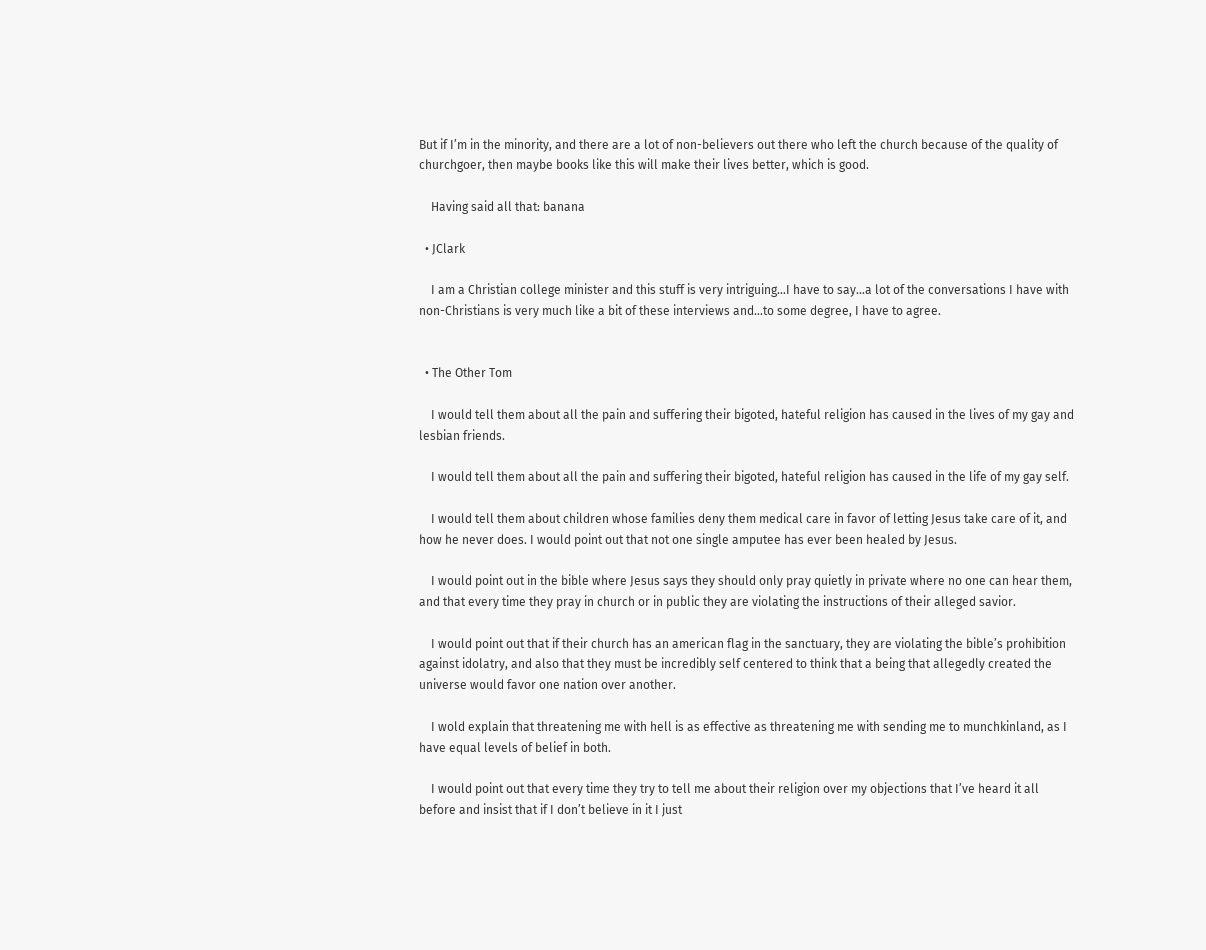But if I’m in the minority, and there are a lot of non-believers out there who left the church because of the quality of churchgoer, then maybe books like this will make their lives better, which is good.

    Having said all that: banana

  • JClark

    I am a Christian college minister and this stuff is very intriguing…I have to say…a lot of the conversations I have with non-Christians is very much like a bit of these interviews and…to some degree, I have to agree.


  • The Other Tom

    I would tell them about all the pain and suffering their bigoted, hateful religion has caused in the lives of my gay and lesbian friends.

    I would tell them about all the pain and suffering their bigoted, hateful religion has caused in the life of my gay self.

    I would tell them about children whose families deny them medical care in favor of letting Jesus take care of it, and how he never does. I would point out that not one single amputee has ever been healed by Jesus.

    I would point out in the bible where Jesus says they should only pray quietly in private where no one can hear them, and that every time they pray in church or in public they are violating the instructions of their alleged savior.

    I would point out that if their church has an american flag in the sanctuary, they are violating the bible’s prohibition against idolatry, and also that they must be incredibly self centered to think that a being that allegedly created the universe would favor one nation over another.

    I wold explain that threatening me with hell is as effective as threatening me with sending me to munchkinland, as I have equal levels of belief in both.

    I would point out that every time they try to tell me about their religion over my objections that I’ve heard it all before and insist that if I don’t believe in it I just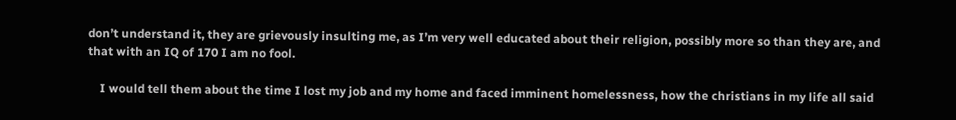don’t understand it, they are grievously insulting me, as I’m very well educated about their religion, possibly more so than they are, and that with an IQ of 170 I am no fool.

    I would tell them about the time I lost my job and my home and faced imminent homelessness, how the christians in my life all said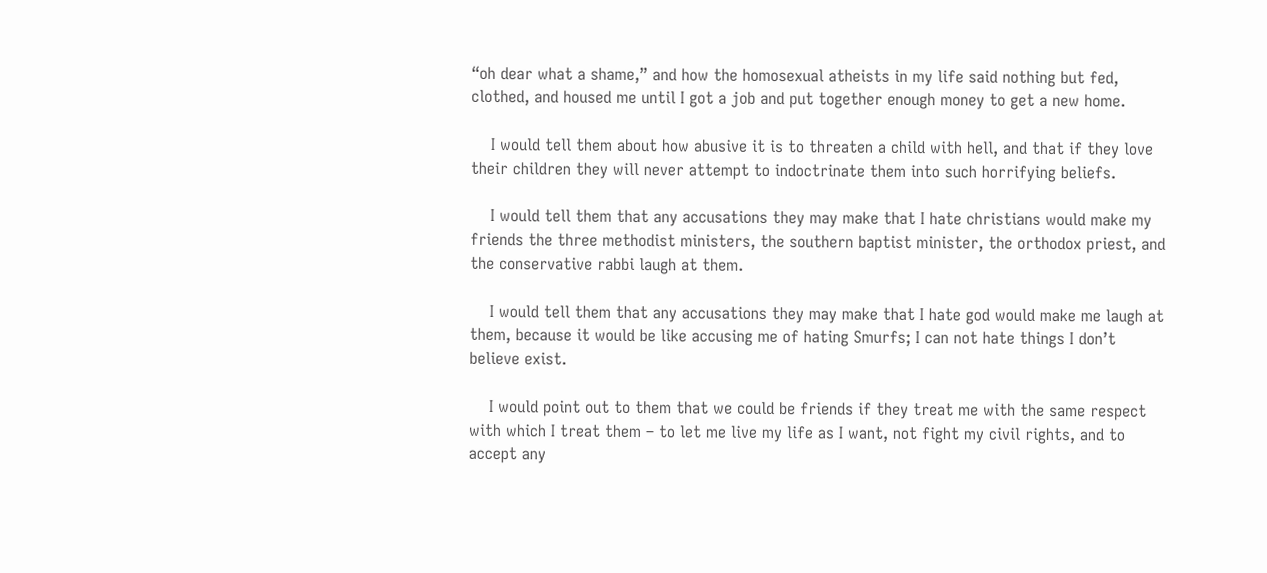“oh dear what a shame,” and how the homosexual atheists in my life said nothing but fed, clothed, and housed me until I got a job and put together enough money to get a new home.

    I would tell them about how abusive it is to threaten a child with hell, and that if they love their children they will never attempt to indoctrinate them into such horrifying beliefs.

    I would tell them that any accusations they may make that I hate christians would make my friends the three methodist ministers, the southern baptist minister, the orthodox priest, and the conservative rabbi laugh at them.

    I would tell them that any accusations they may make that I hate god would make me laugh at them, because it would be like accusing me of hating Smurfs; I can not hate things I don’t believe exist.

    I would point out to them that we could be friends if they treat me with the same respect with which I treat them – to let me live my life as I want, not fight my civil rights, and to accept any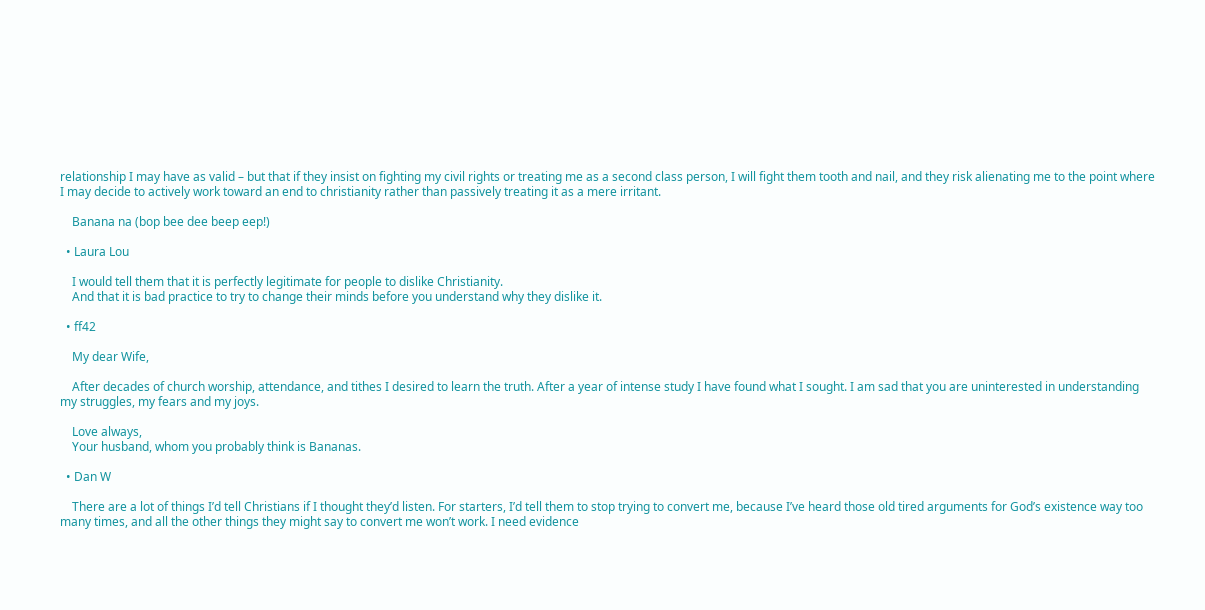relationship I may have as valid – but that if they insist on fighting my civil rights or treating me as a second class person, I will fight them tooth and nail, and they risk alienating me to the point where I may decide to actively work toward an end to christianity rather than passively treating it as a mere irritant.

    Banana na (bop bee dee beep eep!)

  • Laura Lou

    I would tell them that it is perfectly legitimate for people to dislike Christianity.
    And that it is bad practice to try to change their minds before you understand why they dislike it.

  • ff42

    My dear Wife,

    After decades of church worship, attendance, and tithes I desired to learn the truth. After a year of intense study I have found what I sought. I am sad that you are uninterested in understanding my struggles, my fears and my joys.

    Love always,
    Your husband, whom you probably think is Bananas.

  • Dan W

    There are a lot of things I’d tell Christians if I thought they’d listen. For starters, I’d tell them to stop trying to convert me, because I’ve heard those old tired arguments for God’s existence way too many times, and all the other things they might say to convert me won’t work. I need evidence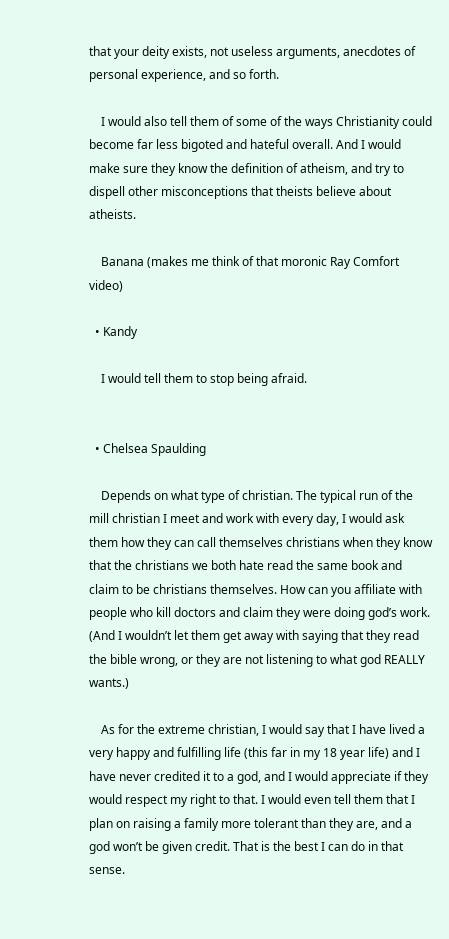that your deity exists, not useless arguments, anecdotes of personal experience, and so forth.

    I would also tell them of some of the ways Christianity could become far less bigoted and hateful overall. And I would make sure they know the definition of atheism, and try to dispell other misconceptions that theists believe about atheists.

    Banana (makes me think of that moronic Ray Comfort video)

  • Kandy

    I would tell them to stop being afraid.


  • Chelsea Spaulding

    Depends on what type of christian. The typical run of the mill christian I meet and work with every day, I would ask them how they can call themselves christians when they know that the christians we both hate read the same book and claim to be christians themselves. How can you affiliate with people who kill doctors and claim they were doing god’s work. (And I wouldn’t let them get away with saying that they read the bible wrong, or they are not listening to what god REALLY wants.)

    As for the extreme christian, I would say that I have lived a very happy and fulfilling life (this far in my 18 year life) and I have never credited it to a god, and I would appreciate if they would respect my right to that. I would even tell them that I plan on raising a family more tolerant than they are, and a god won’t be given credit. That is the best I can do in that sense.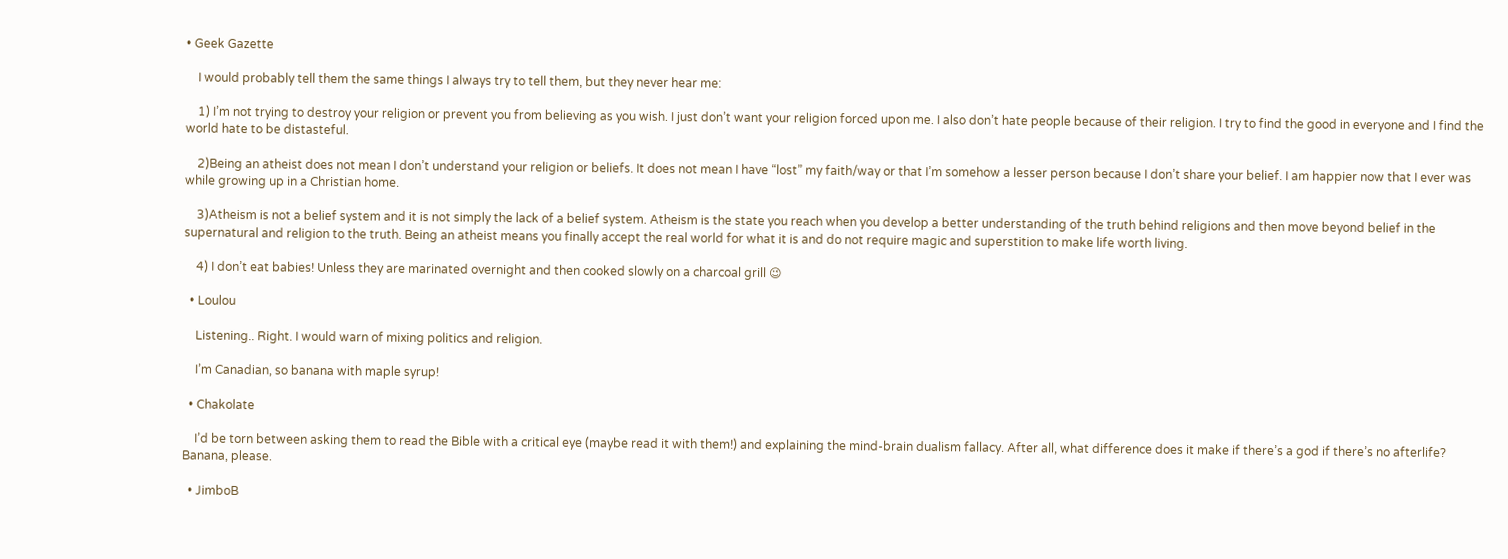• Geek Gazette

    I would probably tell them the same things I always try to tell them, but they never hear me:

    1) I’m not trying to destroy your religion or prevent you from believing as you wish. I just don’t want your religion forced upon me. I also don’t hate people because of their religion. I try to find the good in everyone and I find the world hate to be distasteful.

    2)Being an atheist does not mean I don’t understand your religion or beliefs. It does not mean I have “lost” my faith/way or that I’m somehow a lesser person because I don’t share your belief. I am happier now that I ever was while growing up in a Christian home.

    3)Atheism is not a belief system and it is not simply the lack of a belief system. Atheism is the state you reach when you develop a better understanding of the truth behind religions and then move beyond belief in the supernatural and religion to the truth. Being an atheist means you finally accept the real world for what it is and do not require magic and superstition to make life worth living.

    4) I don’t eat babies! Unless they are marinated overnight and then cooked slowly on a charcoal grill 😉

  • Loulou

    Listening.. Right. I would warn of mixing politics and religion.

    I’m Canadian, so banana with maple syrup!

  • Chakolate

    I’d be torn between asking them to read the Bible with a critical eye (maybe read it with them!) and explaining the mind-brain dualism fallacy. After all, what difference does it make if there’s a god if there’s no afterlife? Banana, please.

  • JimboB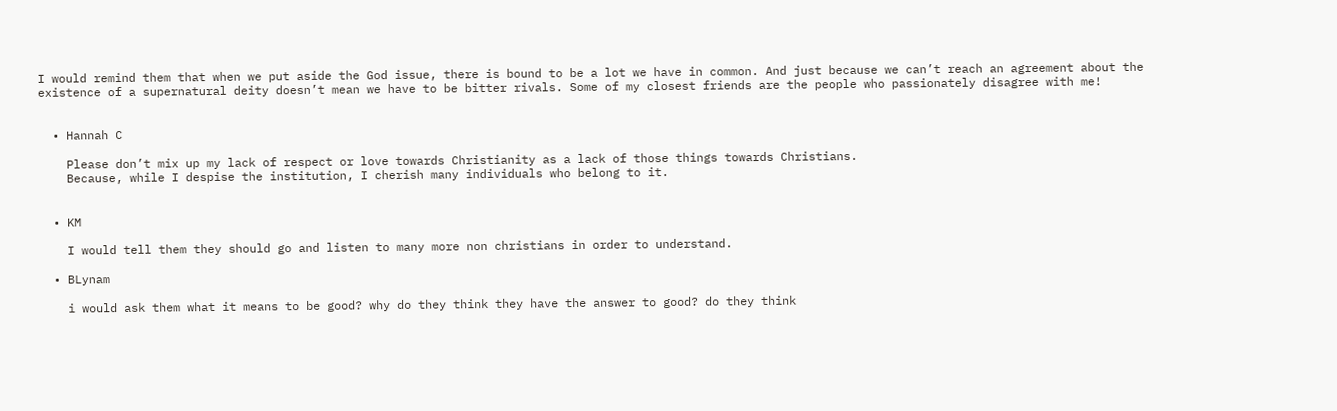I would remind them that when we put aside the God issue, there is bound to be a lot we have in common. And just because we can’t reach an agreement about the existence of a supernatural deity doesn’t mean we have to be bitter rivals. Some of my closest friends are the people who passionately disagree with me!


  • Hannah C

    Please don’t mix up my lack of respect or love towards Christianity as a lack of those things towards Christians.
    Because, while I despise the institution, I cherish many individuals who belong to it.


  • KM

    I would tell them they should go and listen to many more non christians in order to understand.

  • BLynam

    i would ask them what it means to be good? why do they think they have the answer to good? do they think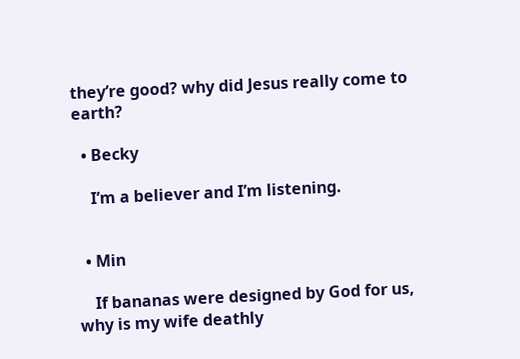they’re good? why did Jesus really come to earth?

  • Becky

    I’m a believer and I’m listening.


  • Min

    If bananas were designed by God for us, why is my wife deathly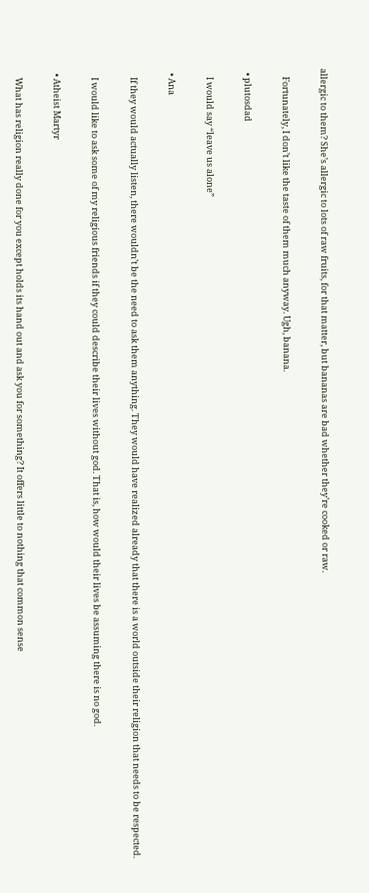allergic to them? She’s allergic to lots of raw fruits, for that matter, but bananas are bad whether they’re cooked or raw.

    Fortunately, I don’t like the taste of them much anyway. Ugh, banana.

  • plutosdad

    I would say “leave us alone”

  • Ana

    If they would actually listen, there wouldn’t be the need to ask them anything. They would have realized already that there is a world outside their religion that needs to be respected.

    I would like to ask some of my religious friends if they could describe their lives without god. That is, how would their lives be assuming there is no god.

  • Atheist Martyr

    What has religion really done for you except holds its hand out and ask you for something? It offers little to nothing that common sense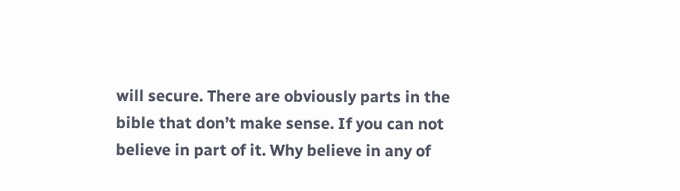will secure. There are obviously parts in the bible that don’t make sense. If you can not believe in part of it. Why believe in any of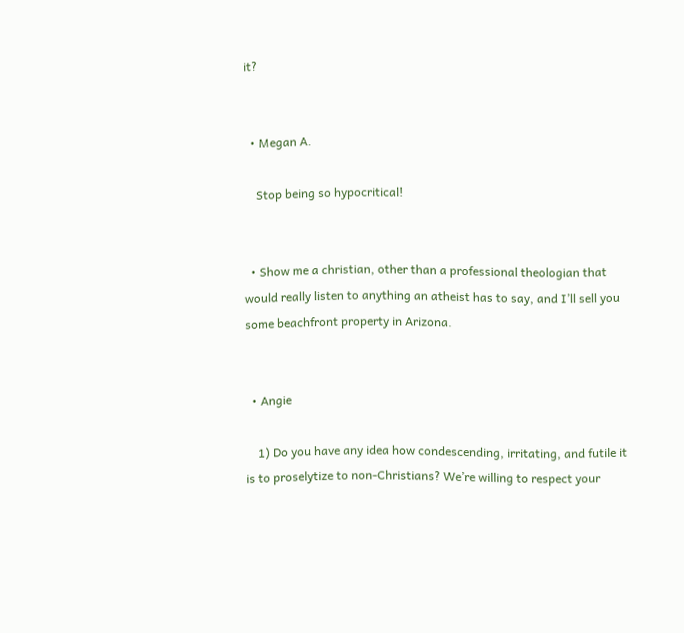it?


  • Megan A.

    Stop being so hypocritical!


  • Show me a christian, other than a professional theologian that would really listen to anything an atheist has to say, and I’ll sell you some beachfront property in Arizona.


  • Angie

    1) Do you have any idea how condescending, irritating, and futile it is to proselytize to non-Christians? We’re willing to respect your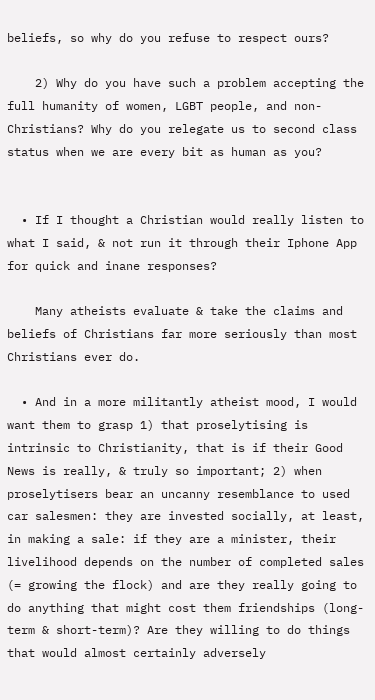beliefs, so why do you refuse to respect ours?

    2) Why do you have such a problem accepting the full humanity of women, LGBT people, and non-Christians? Why do you relegate us to second class status when we are every bit as human as you?


  • If I thought a Christian would really listen to what I said, & not run it through their Iphone App for quick and inane responses?

    Many atheists evaluate & take the claims and beliefs of Christians far more seriously than most Christians ever do.

  • And in a more militantly atheist mood, I would want them to grasp 1) that proselytising is intrinsic to Christianity, that is if their Good News is really, & truly so important; 2) when proselytisers bear an uncanny resemblance to used car salesmen: they are invested socially, at least, in making a sale: if they are a minister, their livelihood depends on the number of completed sales (= growing the flock) and are they really going to do anything that might cost them friendships (long-term & short-term)? Are they willing to do things that would almost certainly adversely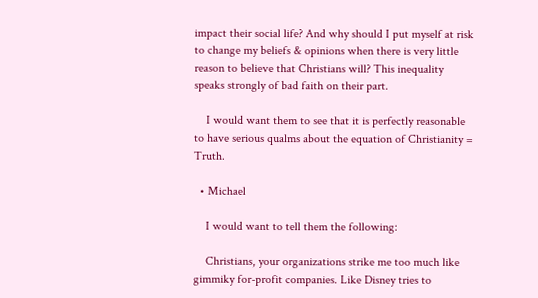impact their social life? And why should I put myself at risk to change my beliefs & opinions when there is very little reason to believe that Christians will? This inequality speaks strongly of bad faith on their part.

    I would want them to see that it is perfectly reasonable to have serious qualms about the equation of Christianity = Truth.

  • Michael

    I would want to tell them the following:

    Christians, your organizations strike me too much like gimmiky for-profit companies. Like Disney tries to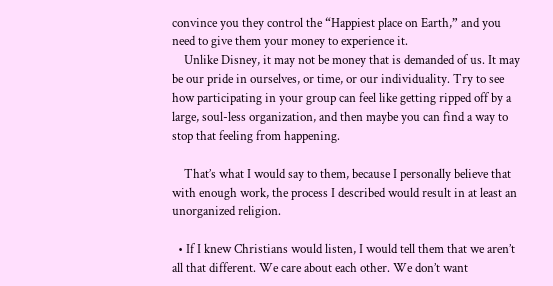convince you they control the “Happiest place on Earth,” and you need to give them your money to experience it.
    Unlike Disney, it may not be money that is demanded of us. It may be our pride in ourselves, or time, or our individuality. Try to see how participating in your group can feel like getting ripped off by a large, soul-less organization, and then maybe you can find a way to stop that feeling from happening.

    That’s what I would say to them, because I personally believe that with enough work, the process I described would result in at least an unorganized religion.

  • If I knew Christians would listen, I would tell them that we aren’t all that different. We care about each other. We don’t want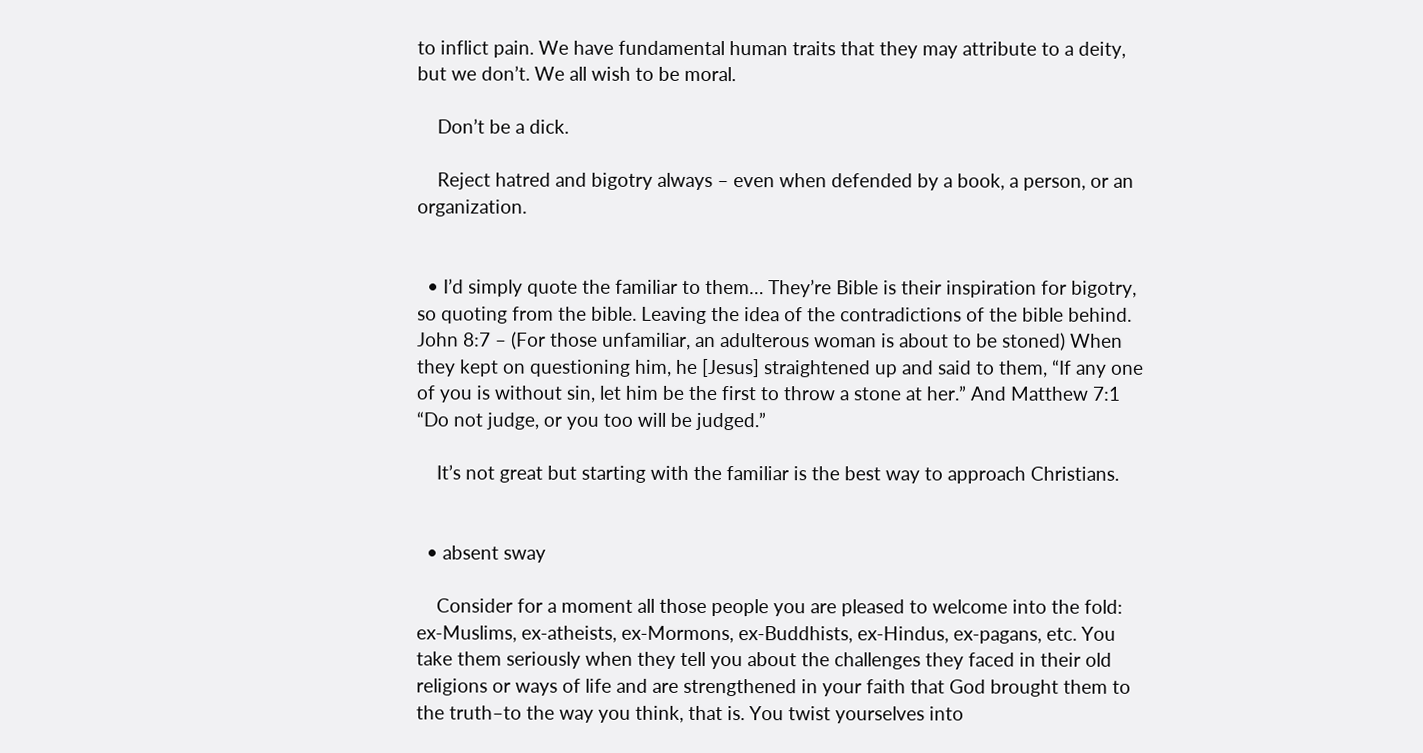to inflict pain. We have fundamental human traits that they may attribute to a deity, but we don’t. We all wish to be moral.

    Don’t be a dick.

    Reject hatred and bigotry always – even when defended by a book, a person, or an organization.


  • I’d simply quote the familiar to them… They’re Bible is their inspiration for bigotry, so quoting from the bible. Leaving the idea of the contradictions of the bible behind. John 8:7 – (For those unfamiliar, an adulterous woman is about to be stoned) When they kept on questioning him, he [Jesus] straightened up and said to them, “If any one of you is without sin, let him be the first to throw a stone at her.” And Matthew 7:1 “Do not judge, or you too will be judged.”

    It’s not great but starting with the familiar is the best way to approach Christians.


  • absent sway

    Consider for a moment all those people you are pleased to welcome into the fold: ex-Muslims, ex-atheists, ex-Mormons, ex-Buddhists, ex-Hindus, ex-pagans, etc. You take them seriously when they tell you about the challenges they faced in their old religions or ways of life and are strengthened in your faith that God brought them to the truth–to the way you think, that is. You twist yourselves into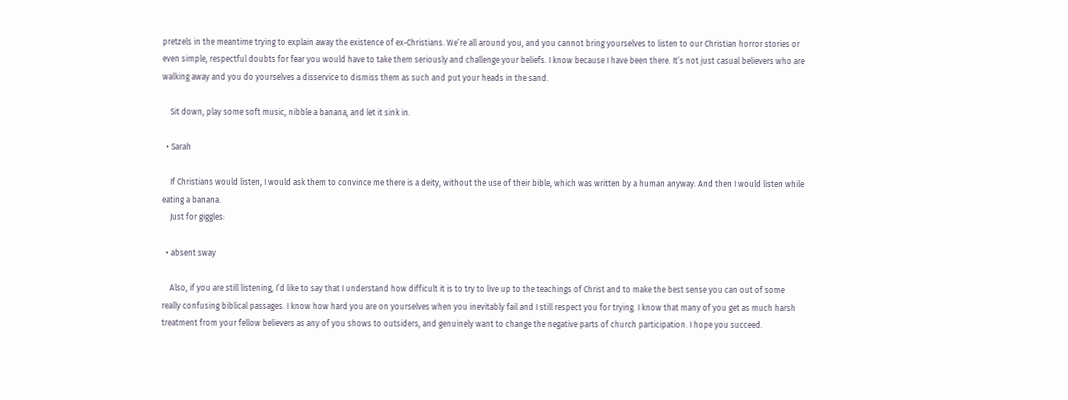pretzels in the meantime trying to explain away the existence of ex-Christians. We’re all around you, and you cannot bring yourselves to listen to our Christian horror stories or even simple, respectful doubts for fear you would have to take them seriously and challenge your beliefs. I know because I have been there. It’s not just casual believers who are walking away and you do yourselves a disservice to dismiss them as such and put your heads in the sand.

    Sit down, play some soft music, nibble a banana, and let it sink in.

  • Sarah

    If Christians would listen, I would ask them to convince me there is a deity, without the use of their bible, which was written by a human anyway. And then I would listen while eating a banana.
    Just for giggles:

  • absent sway

    Also, if you are still listening, I’d like to say that I understand how difficult it is to try to live up to the teachings of Christ and to make the best sense you can out of some really confusing biblical passages. I know how hard you are on yourselves when you inevitably fail and I still respect you for trying. I know that many of you get as much harsh treatment from your fellow believers as any of you shows to outsiders, and genuinely want to change the negative parts of church participation. I hope you succeed.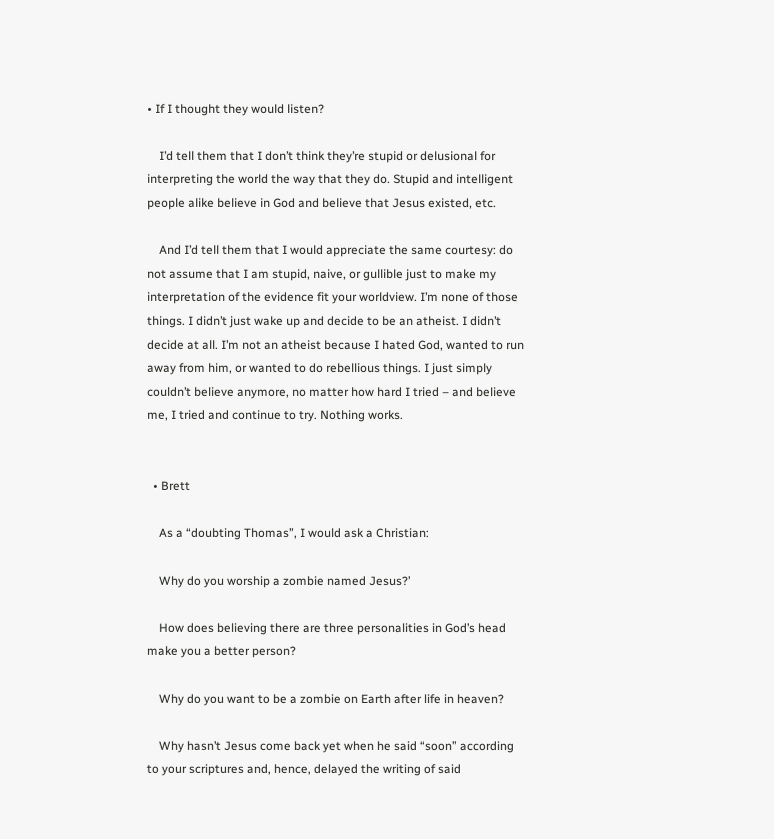• If I thought they would listen?

    I’d tell them that I don’t think they’re stupid or delusional for interpreting the world the way that they do. Stupid and intelligent people alike believe in God and believe that Jesus existed, etc.

    And I’d tell them that I would appreciate the same courtesy: do not assume that I am stupid, naive, or gullible just to make my interpretation of the evidence fit your worldview. I’m none of those things. I didn’t just wake up and decide to be an atheist. I didn’t decide at all. I’m not an atheist because I hated God, wanted to run away from him, or wanted to do rebellious things. I just simply couldn’t believe anymore, no matter how hard I tried – and believe me, I tried and continue to try. Nothing works.


  • Brett

    As a “doubting Thomas”, I would ask a Christian:

    Why do you worship a zombie named Jesus?’

    How does believing there are three personalities in God’s head make you a better person?

    Why do you want to be a zombie on Earth after life in heaven?

    Why hasn’t Jesus come back yet when he said “soon” according to your scriptures and, hence, delayed the writing of said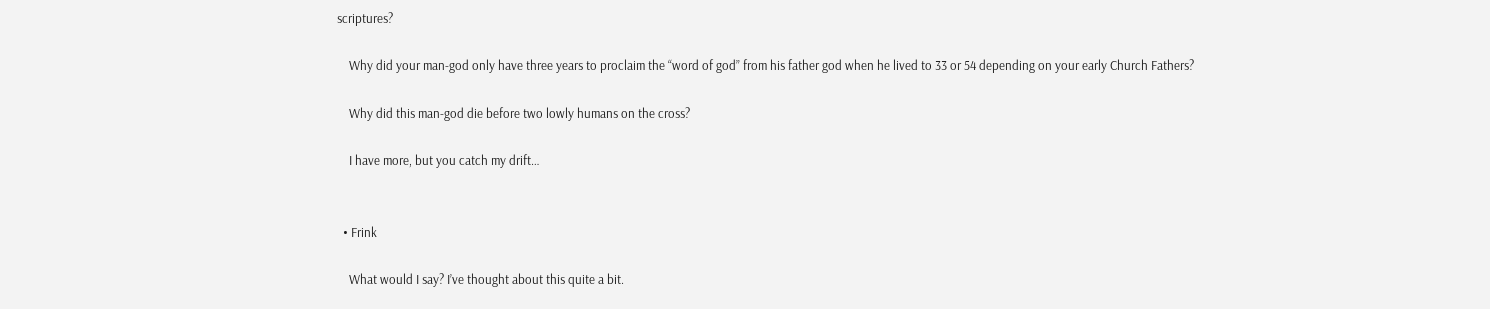scriptures?

    Why did your man-god only have three years to proclaim the “word of god” from his father god when he lived to 33 or 54 depending on your early Church Fathers?

    Why did this man-god die before two lowly humans on the cross?

    I have more, but you catch my drift…


  • Frink

    What would I say? I’ve thought about this quite a bit.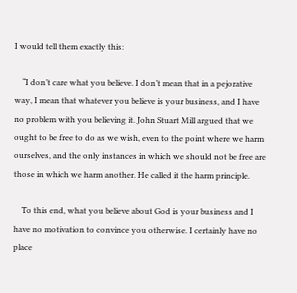I would tell them exactly this:

    “I don’t care what you believe. I don’t mean that in a pejorative way, I mean that whatever you believe is your business, and I have no problem with you believing it. John Stuart Mill argued that we ought to be free to do as we wish, even to the point where we harm ourselves, and the only instances in which we should not be free are those in which we harm another. He called it the harm principle.

    To this end, what you believe about God is your business and I have no motivation to convince you otherwise. I certainly have no place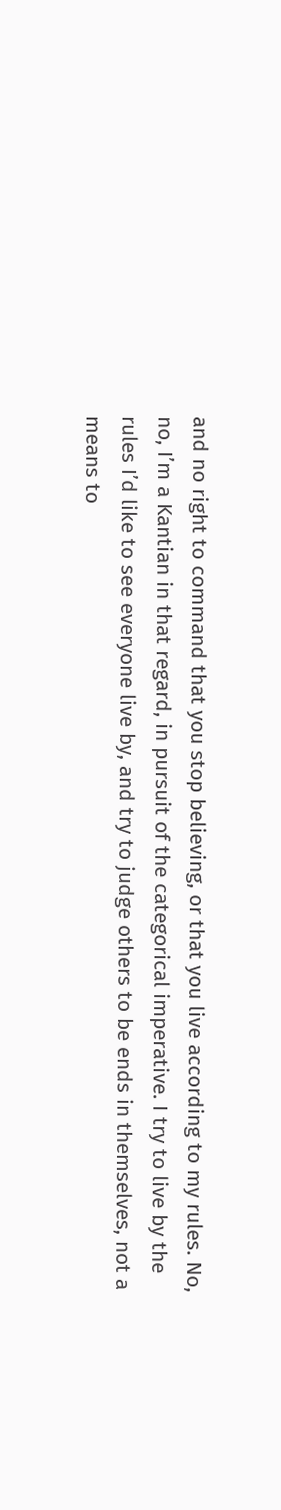and no right to command that you stop believing, or that you live according to my rules. No, no, I’m a Kantian in that regard, in pursuit of the categorical imperative. I try to live by the rules I’d like to see everyone live by, and try to judge others to be ends in themselves, not a means to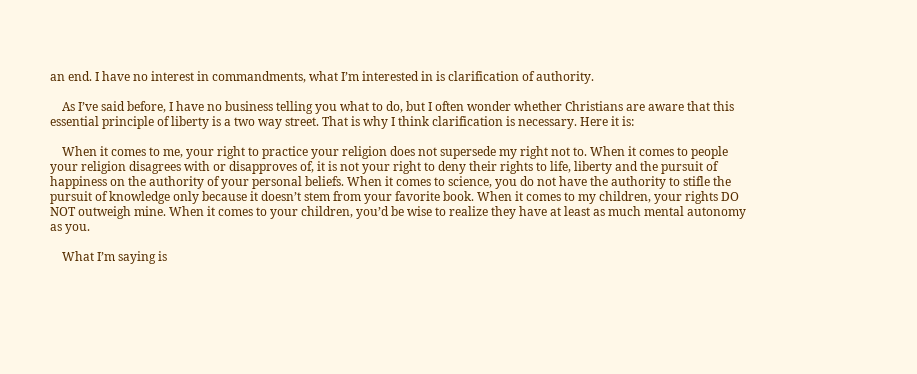an end. I have no interest in commandments, what I’m interested in is clarification of authority.

    As I’ve said before, I have no business telling you what to do, but I often wonder whether Christians are aware that this essential principle of liberty is a two way street. That is why I think clarification is necessary. Here it is:

    When it comes to me, your right to practice your religion does not supersede my right not to. When it comes to people your religion disagrees with or disapproves of, it is not your right to deny their rights to life, liberty and the pursuit of happiness on the authority of your personal beliefs. When it comes to science, you do not have the authority to stifle the pursuit of knowledge only because it doesn’t stem from your favorite book. When it comes to my children, your rights DO NOT outweigh mine. When it comes to your children, you’d be wise to realize they have at least as much mental autonomy as you.

    What I’m saying is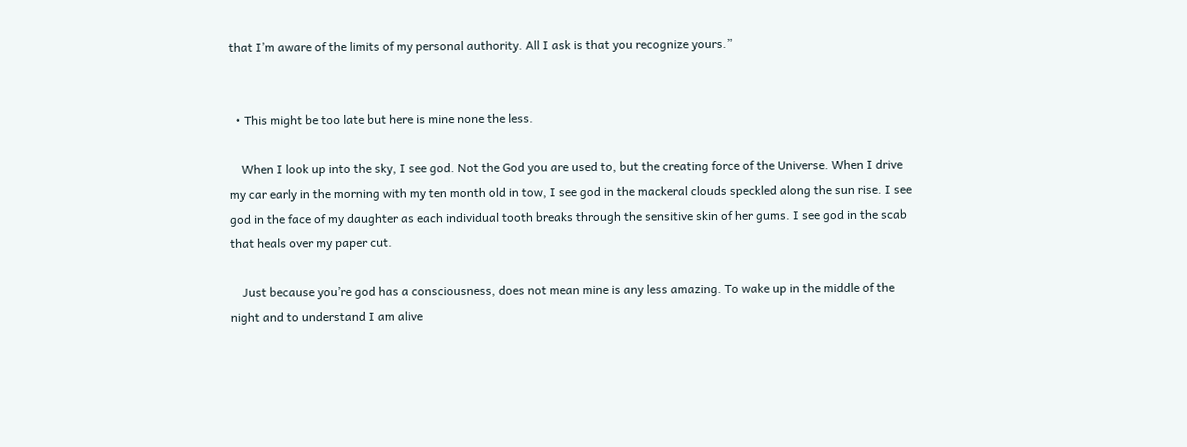that I’m aware of the limits of my personal authority. All I ask is that you recognize yours.”


  • This might be too late but here is mine none the less.

    When I look up into the sky, I see god. Not the God you are used to, but the creating force of the Universe. When I drive my car early in the morning with my ten month old in tow, I see god in the mackeral clouds speckled along the sun rise. I see god in the face of my daughter as each individual tooth breaks through the sensitive skin of her gums. I see god in the scab that heals over my paper cut.

    Just because you’re god has a consciousness, does not mean mine is any less amazing. To wake up in the middle of the night and to understand I am alive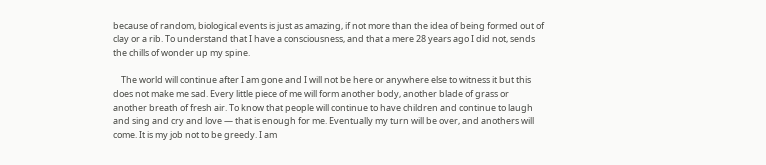because of random, biological events is just as amazing, if not more than the idea of being formed out of clay or a rib. To understand that I have a consciousness, and that a mere 28 years ago I did not, sends the chills of wonder up my spine.

    The world will continue after I am gone and I will not be here or anywhere else to witness it but this does not make me sad. Every little piece of me will form another body, another blade of grass or another breath of fresh air. To know that people will continue to have children and continue to laugh and sing and cry and love — that is enough for me. Eventually my turn will be over, and anothers will come. It is my job not to be greedy. I am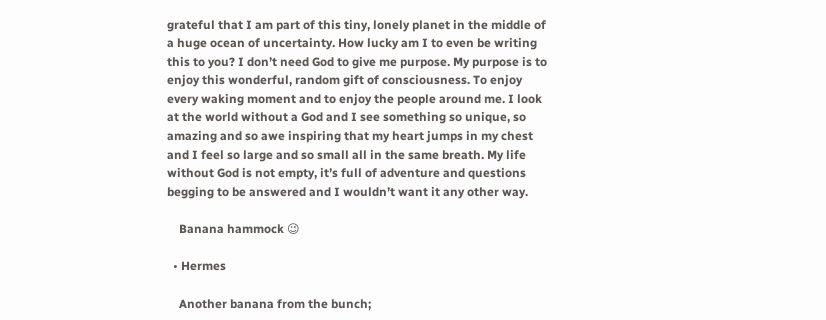grateful that I am part of this tiny, lonely planet in the middle of a huge ocean of uncertainty. How lucky am I to even be writing this to you? I don’t need God to give me purpose. My purpose is to enjoy this wonderful, random gift of consciousness. To enjoy every waking moment and to enjoy the people around me. I look at the world without a God and I see something so unique, so amazing and so awe inspiring that my heart jumps in my chest and I feel so large and so small all in the same breath. My life without God is not empty, it’s full of adventure and questions begging to be answered and I wouldn’t want it any other way.

    Banana hammock 😉

  • Hermes

    Another banana from the bunch;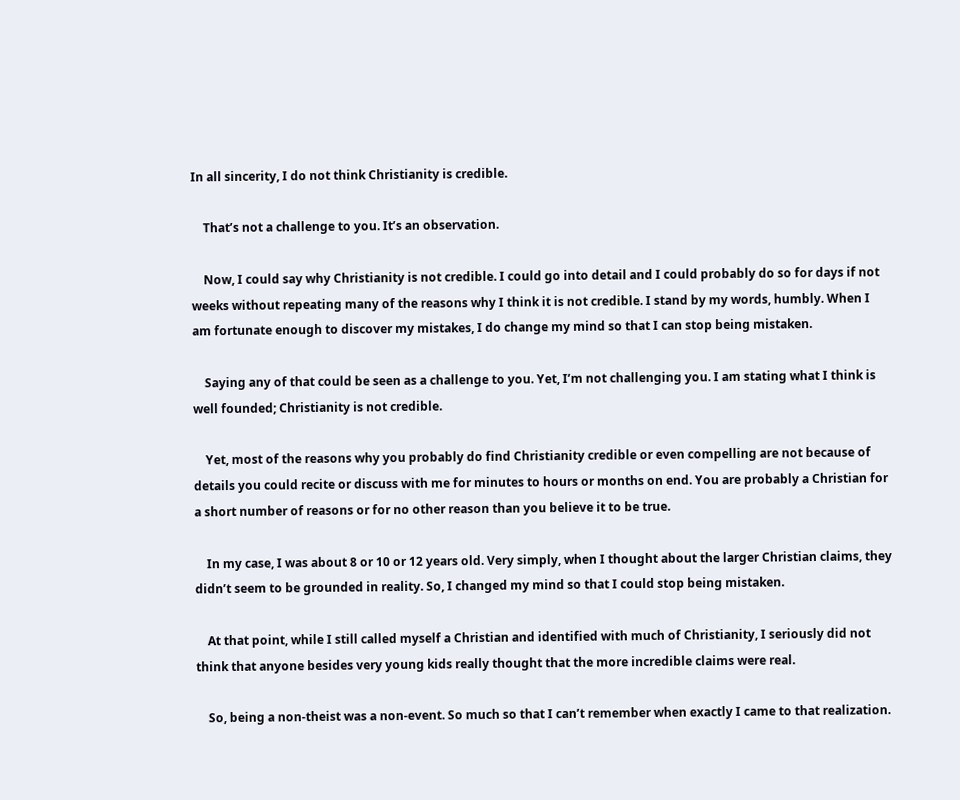In all sincerity, I do not think Christianity is credible.

    That’s not a challenge to you. It’s an observation.

    Now, I could say why Christianity is not credible. I could go into detail and I could probably do so for days if not weeks without repeating many of the reasons why I think it is not credible. I stand by my words, humbly. When I am fortunate enough to discover my mistakes, I do change my mind so that I can stop being mistaken.

    Saying any of that could be seen as a challenge to you. Yet, I’m not challenging you. I am stating what I think is well founded; Christianity is not credible.

    Yet, most of the reasons why you probably do find Christianity credible or even compelling are not because of details you could recite or discuss with me for minutes to hours or months on end. You are probably a Christian for a short number of reasons or for no other reason than you believe it to be true.

    In my case, I was about 8 or 10 or 12 years old. Very simply, when I thought about the larger Christian claims, they didn’t seem to be grounded in reality. So, I changed my mind so that I could stop being mistaken.

    At that point, while I still called myself a Christian and identified with much of Christianity, I seriously did not think that anyone besides very young kids really thought that the more incredible claims were real.

    So, being a non-theist was a non-event. So much so that I can’t remember when exactly I came to that realization.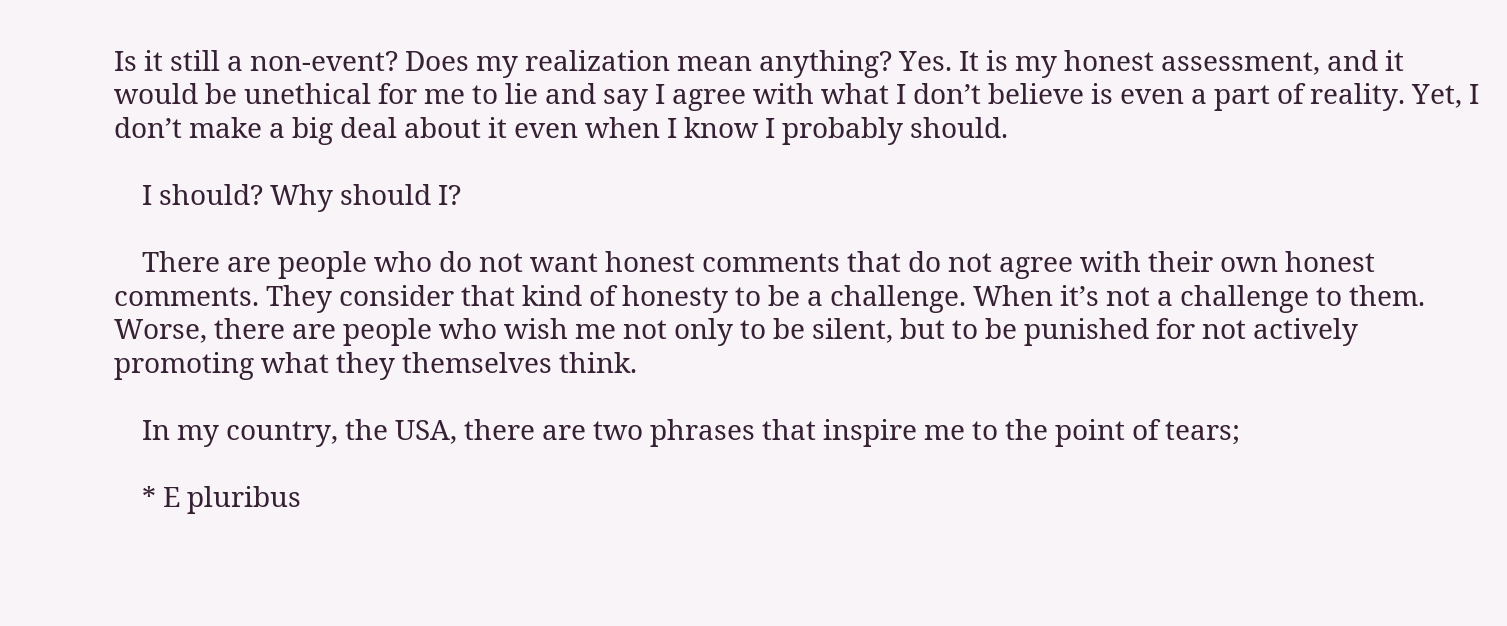Is it still a non-event? Does my realization mean anything? Yes. It is my honest assessment, and it would be unethical for me to lie and say I agree with what I don’t believe is even a part of reality. Yet, I don’t make a big deal about it even when I know I probably should.

    I should? Why should I?

    There are people who do not want honest comments that do not agree with their own honest comments. They consider that kind of honesty to be a challenge. When it’s not a challenge to them. Worse, there are people who wish me not only to be silent, but to be punished for not actively promoting what they themselves think.

    In my country, the USA, there are two phrases that inspire me to the point of tears;

    * E pluribus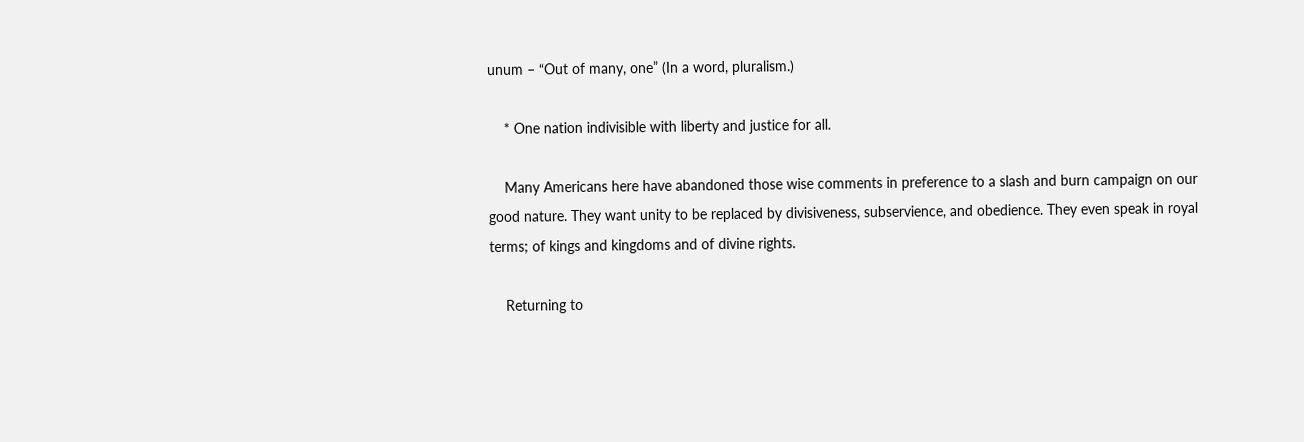unum – “Out of many, one” (In a word, pluralism.)

    * One nation indivisible with liberty and justice for all.

    Many Americans here have abandoned those wise comments in preference to a slash and burn campaign on our good nature. They want unity to be replaced by divisiveness, subservience, and obedience. They even speak in royal terms; of kings and kingdoms and of divine rights.

    Returning to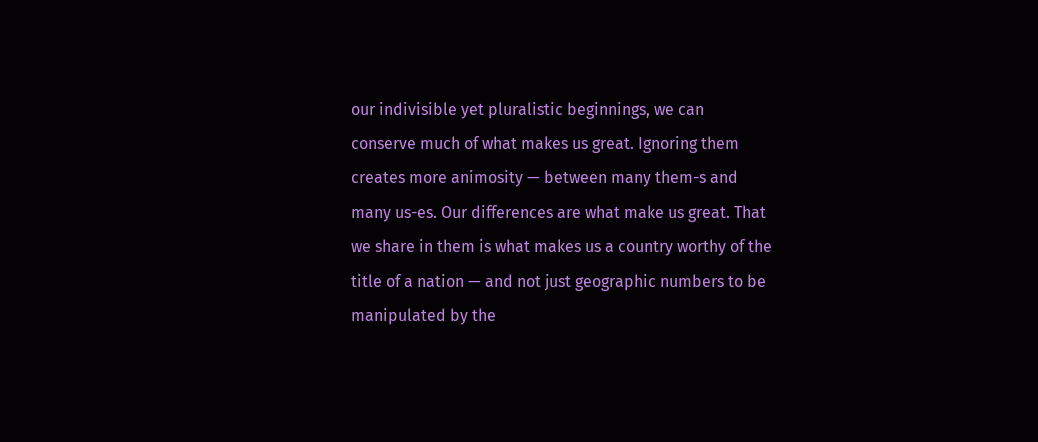our indivisible yet pluralistic beginnings, we can conserve much of what makes us great. Ignoring them creates more animosity — between many them-s and many us-es. Our differences are what make us great. That we share in them is what makes us a country worthy of the title of a nation — and not just geographic numbers to be manipulated by the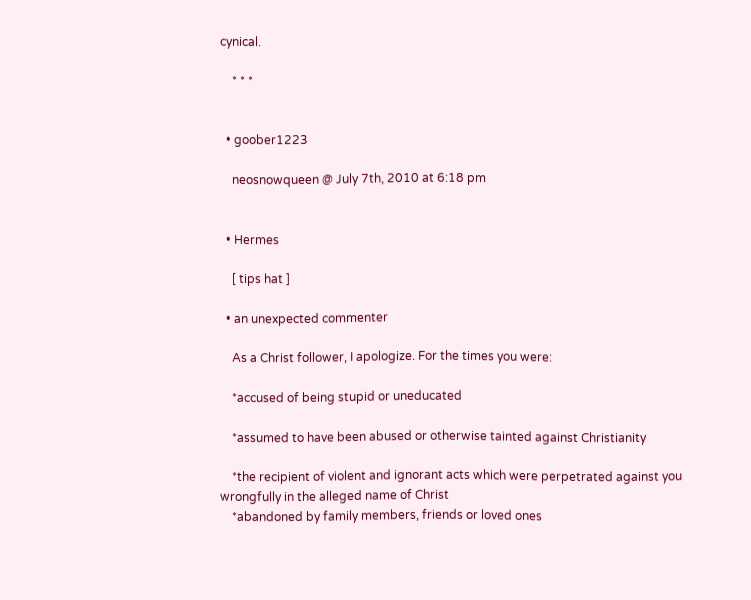cynical.

    * * *


  • goober1223

    neosnowqueen @ July 7th, 2010 at 6:18 pm


  • Hermes

    [ tips hat ]

  • an unexpected commenter

    As a Christ follower, I apologize. For the times you were:

    *accused of being stupid or uneducated

    *assumed to have been abused or otherwise tainted against Christianity

    *the recipient of violent and ignorant acts which were perpetrated against you wrongfully in the alleged name of Christ
    *abandoned by family members, friends or loved ones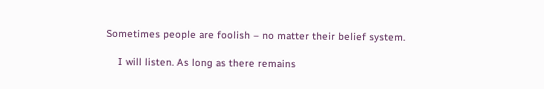Sometimes people are foolish – no matter their belief system.

    I will listen. As long as there remains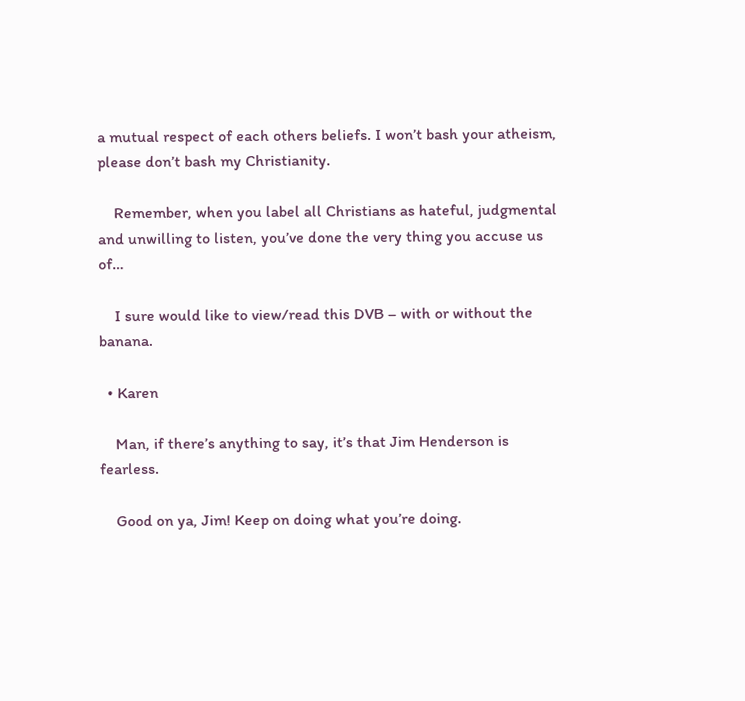a mutual respect of each others beliefs. I won’t bash your atheism, please don’t bash my Christianity.

    Remember, when you label all Christians as hateful, judgmental and unwilling to listen, you’ve done the very thing you accuse us of…

    I sure would like to view/read this DVB – with or without the banana.

  • Karen

    Man, if there’s anything to say, it’s that Jim Henderson is fearless.

    Good on ya, Jim! Keep on doing what you’re doing.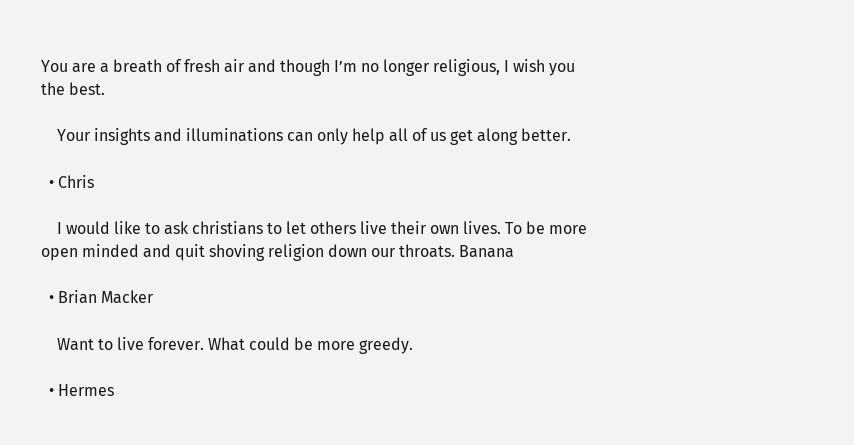You are a breath of fresh air and though I’m no longer religious, I wish you the best.

    Your insights and illuminations can only help all of us get along better.

  • Chris

    I would like to ask christians to let others live their own lives. To be more open minded and quit shoving religion down our throats. Banana

  • Brian Macker

    Want to live forever. What could be more greedy.

  • Hermes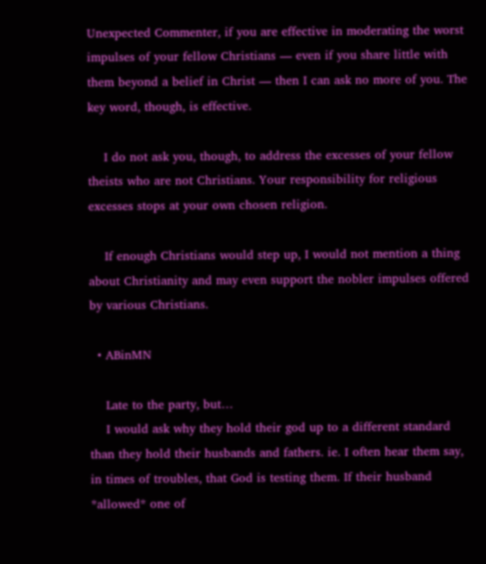Unexpected Commenter, if you are effective in moderating the worst impulses of your fellow Christians — even if you share little with them beyond a belief in Christ — then I can ask no more of you. The key word, though, is effective.

    I do not ask you, though, to address the excesses of your fellow theists who are not Christians. Your responsibility for religious excesses stops at your own chosen religion.

    If enough Christians would step up, I would not mention a thing about Christianity and may even support the nobler impulses offered by various Christians.

  • ABinMN

    Late to the party, but…
    I would ask why they hold their god up to a different standard than they hold their husbands and fathers. ie. I often hear them say, in times of troubles, that God is testing them. If their husband *allowed* one of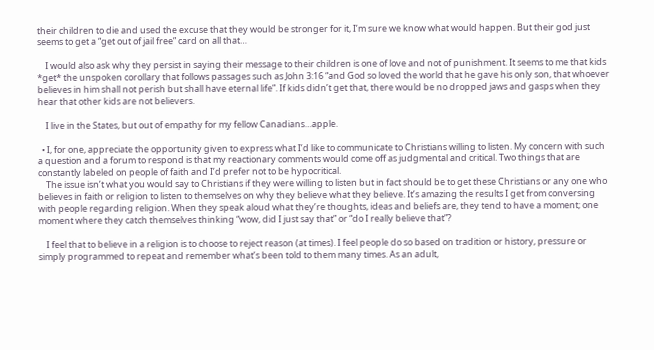their children to die and used the excuse that they would be stronger for it, I’m sure we know what would happen. But their god just seems to get a “get out of jail free” card on all that…

    I would also ask why they persist in saying their message to their children is one of love and not of punishment. It seems to me that kids *get* the unspoken corollary that follows passages such as John 3:16 “and God so loved the world that he gave his only son, that whoever believes in him shall not perish but shall have eternal life”. If kids didn’t get that, there would be no dropped jaws and gasps when they hear that other kids are not believers.

    I live in the States, but out of empathy for my fellow Canadians…apple.

  • I, for one, appreciate the opportunity given to express what I’d like to communicate to Christians willing to listen. My concern with such a question and a forum to respond is that my reactionary comments would come off as judgmental and critical. Two things that are constantly labeled on people of faith and I’d prefer not to be hypocritical.
    The issue isn’t what you would say to Christians if they were willing to listen but in fact should be to get these Christians or any one who believes in faith or religion to listen to themselves on why they believe what they believe. It’s amazing the results I get from conversing with people regarding religion. When they speak aloud what they’re thoughts, ideas and beliefs are, they tend to have a moment; one moment where they catch themselves thinking “wow, did I just say that” or “do I really believe that”?

    I feel that to believe in a religion is to choose to reject reason (at times). I feel people do so based on tradition or history, pressure or simply programmed to repeat and remember what’s been told to them many times. As an adult,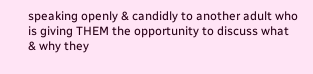speaking openly & candidly to another adult who is giving THEM the opportunity to discuss what & why they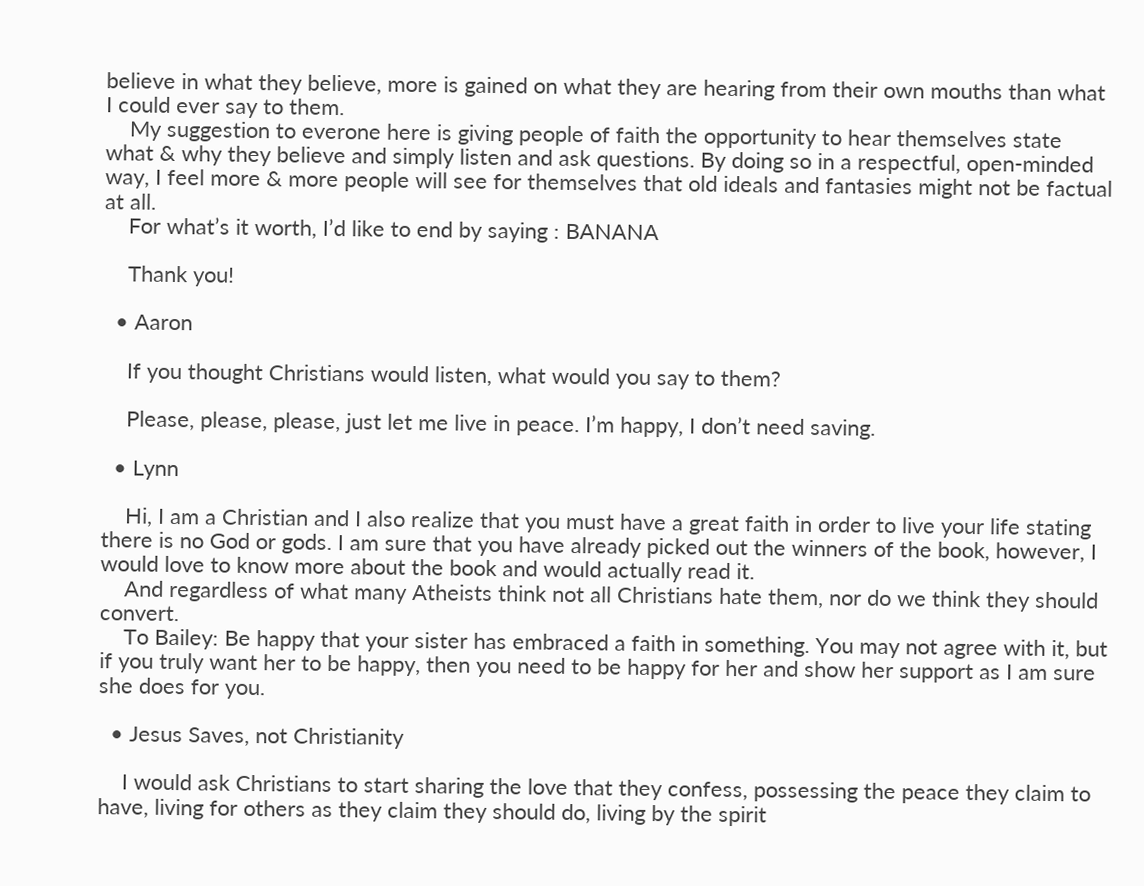believe in what they believe, more is gained on what they are hearing from their own mouths than what I could ever say to them.
    My suggestion to everone here is giving people of faith the opportunity to hear themselves state what & why they believe and simply listen and ask questions. By doing so in a respectful, open-minded way, I feel more & more people will see for themselves that old ideals and fantasies might not be factual at all.
    For what’s it worth, I’d like to end by saying : BANANA

    Thank you!

  • Aaron

    If you thought Christians would listen, what would you say to them?

    Please, please, please, just let me live in peace. I’m happy, I don’t need saving.

  • Lynn

    Hi, I am a Christian and I also realize that you must have a great faith in order to live your life stating there is no God or gods. I am sure that you have already picked out the winners of the book, however, I would love to know more about the book and would actually read it.
    And regardless of what many Atheists think not all Christians hate them, nor do we think they should convert.
    To Bailey: Be happy that your sister has embraced a faith in something. You may not agree with it, but if you truly want her to be happy, then you need to be happy for her and show her support as I am sure she does for you.

  • Jesus Saves, not Christianity

    I would ask Christians to start sharing the love that they confess, possessing the peace they claim to have, living for others as they claim they should do, living by the spirit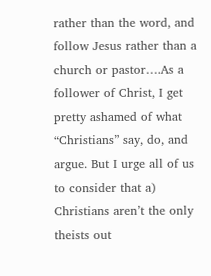rather than the word, and follow Jesus rather than a church or pastor….As a follower of Christ, I get pretty ashamed of what “Christians” say, do, and argue. But I urge all of us to consider that a) Christians aren’t the only theists out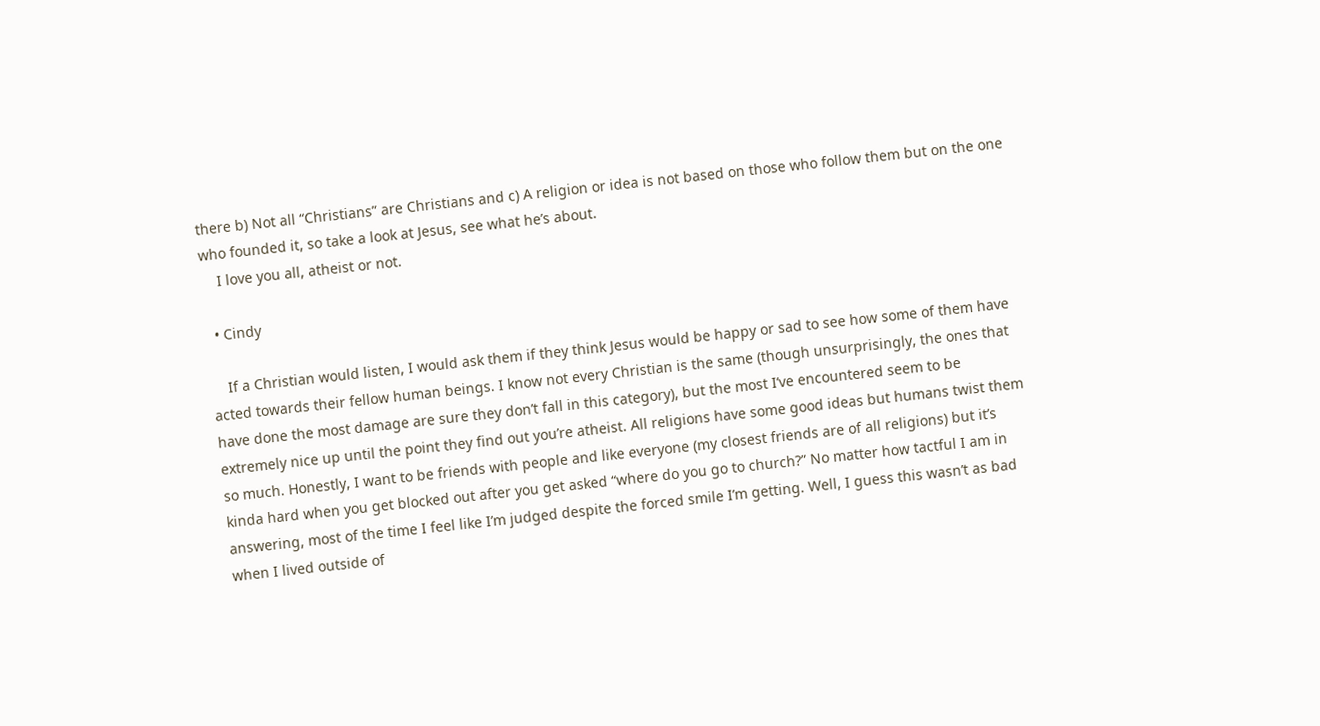there b) Not all “Christians” are Christians and c) A religion or idea is not based on those who follow them but on the one who founded it, so take a look at Jesus, see what he’s about.
    I love you all, atheist or not.

  • Cindy

    If a Christian would listen, I would ask them if they think Jesus would be happy or sad to see how some of them have acted towards their fellow human beings. I know not every Christian is the same (though unsurprisingly, the ones that have done the most damage are sure they don’t fall in this category), but the most I’ve encountered seem to be extremely nice up until the point they find out you’re atheist. All religions have some good ideas but humans twist them so much. Honestly, I want to be friends with people and like everyone (my closest friends are of all religions) but it’s kinda hard when you get blocked out after you get asked “where do you go to church?” No matter how tactful I am in answering, most of the time I feel like I’m judged despite the forced smile I’m getting. Well, I guess this wasn’t as bad when I lived outside of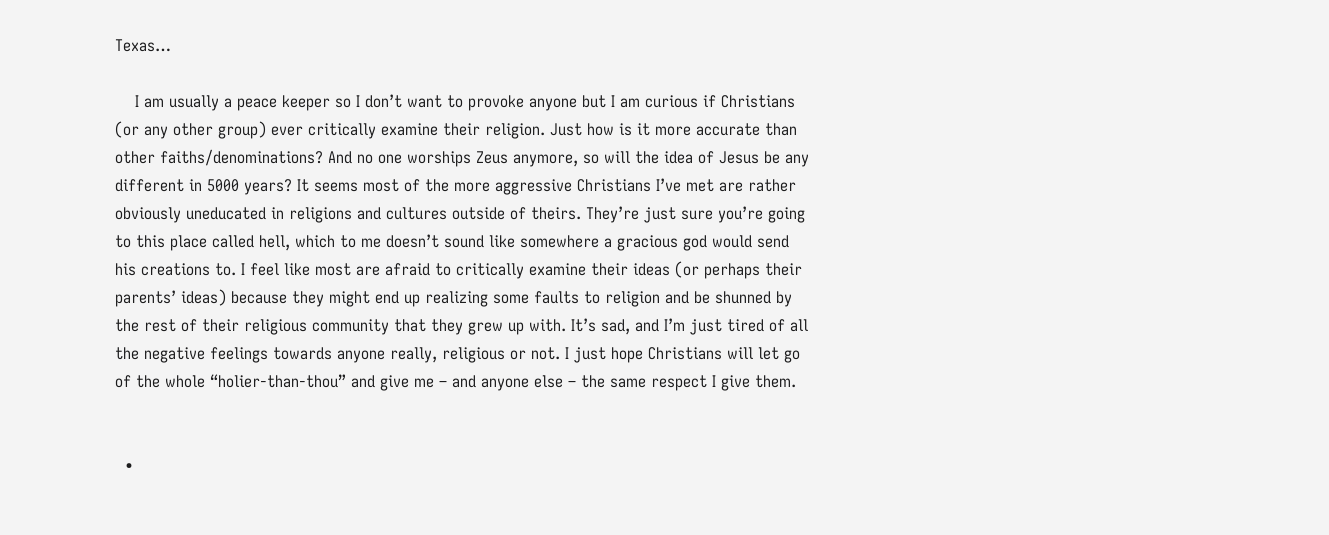Texas…

    I am usually a peace keeper so I don’t want to provoke anyone but I am curious if Christians (or any other group) ever critically examine their religion. Just how is it more accurate than other faiths/denominations? And no one worships Zeus anymore, so will the idea of Jesus be any different in 5000 years? It seems most of the more aggressive Christians I’ve met are rather obviously uneducated in religions and cultures outside of theirs. They’re just sure you’re going to this place called hell, which to me doesn’t sound like somewhere a gracious god would send his creations to. I feel like most are afraid to critically examine their ideas (or perhaps their parents’ ideas) because they might end up realizing some faults to religion and be shunned by the rest of their religious community that they grew up with. It’s sad, and I’m just tired of all the negative feelings towards anyone really, religious or not. I just hope Christians will let go of the whole “holier-than-thou” and give me – and anyone else – the same respect I give them.


  •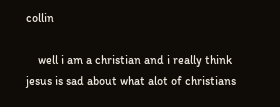collin

    well i am a christian and i really think jesus is sad about what alot of christians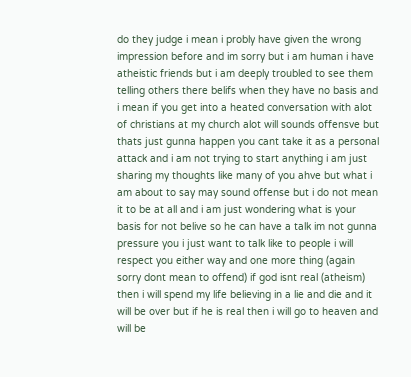do they judge i mean i probly have given the wrong impression before and im sorry but i am human i have atheistic friends but i am deeply troubled to see them telling others there belifs when they have no basis and i mean if you get into a heated conversation with alot of christians at my church alot will sounds offensve but thats just gunna happen you cant take it as a personal attack and i am not trying to start anything i am just sharing my thoughts like many of you ahve but what i am about to say may sound offense but i do not mean it to be at all and i am just wondering what is your basis for not belive so he can have a talk im not gunna pressure you i just want to talk like to people i will respect you either way and one more thing (again sorry dont mean to offend) if god isnt real (atheism) then i will spend my life believing in a lie and die and it will be over but if he is real then i will go to heaven and will be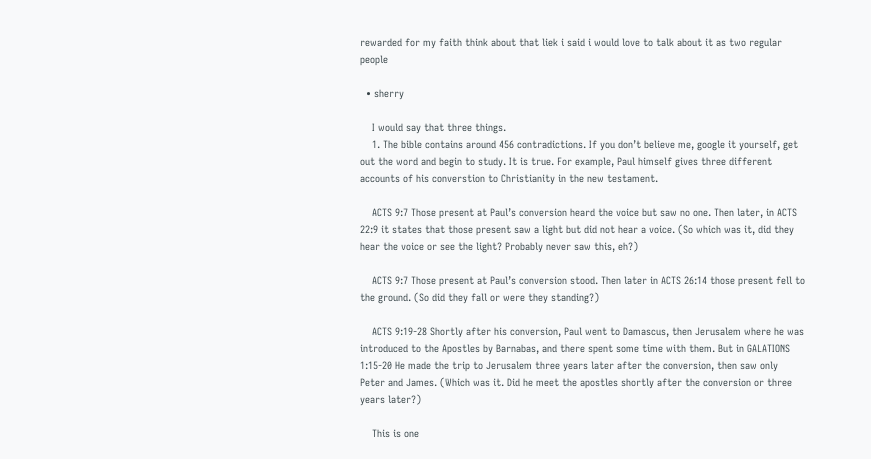rewarded for my faith think about that liek i said i would love to talk about it as two regular people

  • sherry

    I would say that three things.
    1. The bible contains around 456 contradictions. If you don’t believe me, google it yourself, get out the word and begin to study. It is true. For example, Paul himself gives three different accounts of his converstion to Christianity in the new testament.

    ACTS 9:7 Those present at Paul’s conversion heard the voice but saw no one. Then later, in ACTS 22:9 it states that those present saw a light but did not hear a voice. (So which was it, did they hear the voice or see the light? Probably never saw this, eh?)

    ACTS 9:7 Those present at Paul’s conversion stood. Then later in ACTS 26:14 those present fell to the ground. (So did they fall or were they standing?)

    ACTS 9:19-28 Shortly after his conversion, Paul went to Damascus, then Jerusalem where he was introduced to the Apostles by Barnabas, and there spent some time with them. But in GALATIONS 1:15-20 He made the trip to Jerusalem three years later after the conversion, then saw only Peter and James. (Which was it. Did he meet the apostles shortly after the conversion or three years later?)

    This is one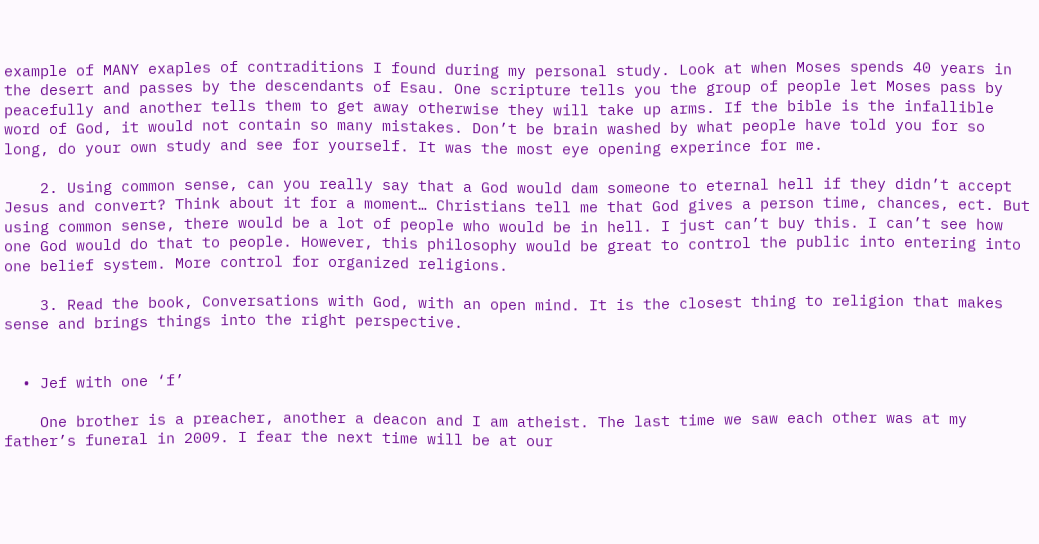example of MANY exaples of contraditions I found during my personal study. Look at when Moses spends 40 years in the desert and passes by the descendants of Esau. One scripture tells you the group of people let Moses pass by peacefully and another tells them to get away otherwise they will take up arms. If the bible is the infallible word of God, it would not contain so many mistakes. Don’t be brain washed by what people have told you for so long, do your own study and see for yourself. It was the most eye opening experince for me.

    2. Using common sense, can you really say that a God would dam someone to eternal hell if they didn’t accept Jesus and convert? Think about it for a moment… Christians tell me that God gives a person time, chances, ect. But using common sense, there would be a lot of people who would be in hell. I just can’t buy this. I can’t see how one God would do that to people. However, this philosophy would be great to control the public into entering into one belief system. More control for organized religions.

    3. Read the book, Conversations with God, with an open mind. It is the closest thing to religion that makes sense and brings things into the right perspective.


  • Jef with one ‘f’

    One brother is a preacher, another a deacon and I am atheist. The last time we saw each other was at my father’s funeral in 2009. I fear the next time will be at our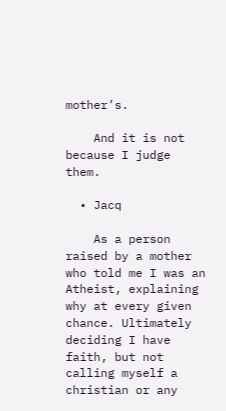mother’s.

    And it is not because I judge them.

  • Jacq

    As a person raised by a mother who told me I was an Atheist, explaining why at every given chance. Ultimately deciding I have faith, but not calling myself a christian or any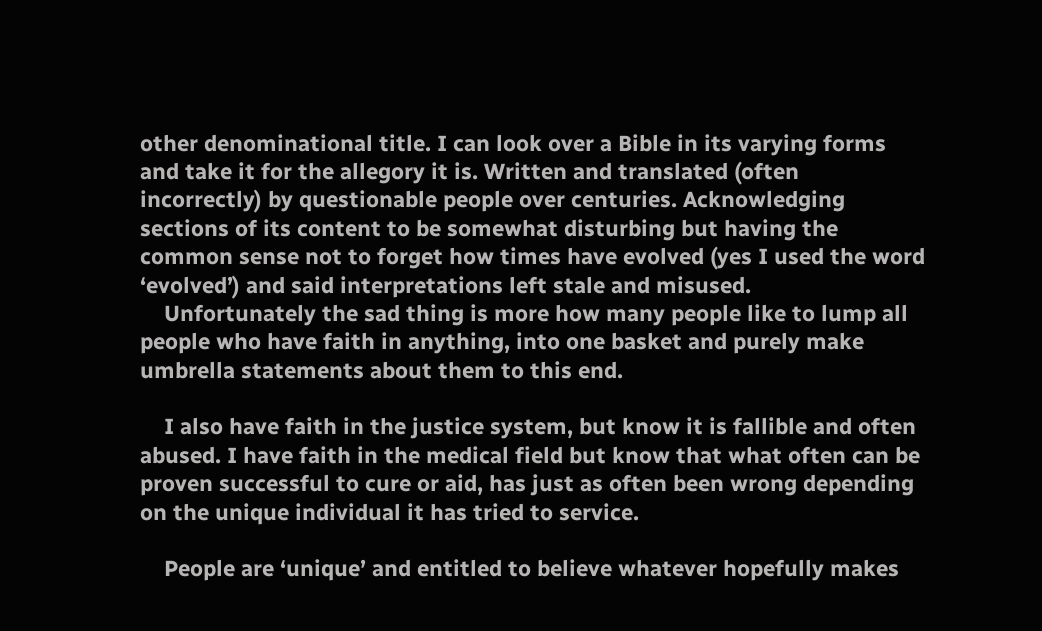other denominational title. I can look over a Bible in its varying forms and take it for the allegory it is. Written and translated (often incorrectly) by questionable people over centuries. Acknowledging sections of its content to be somewhat disturbing but having the common sense not to forget how times have evolved (yes I used the word ‘evolved’) and said interpretations left stale and misused.
    Unfortunately the sad thing is more how many people like to lump all people who have faith in anything, into one basket and purely make umbrella statements about them to this end.

    I also have faith in the justice system, but know it is fallible and often abused. I have faith in the medical field but know that what often can be proven successful to cure or aid, has just as often been wrong depending on the unique individual it has tried to service.

    People are ‘unique’ and entitled to believe whatever hopefully makes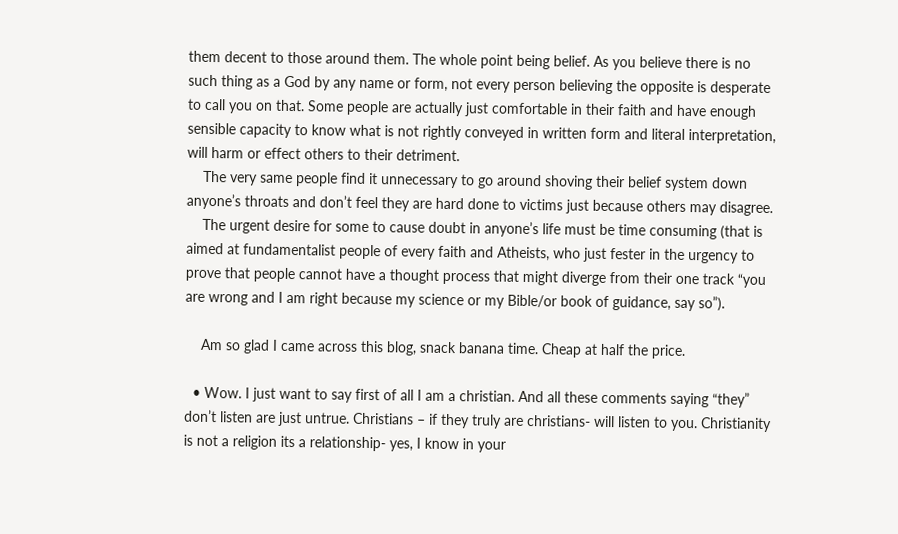them decent to those around them. The whole point being belief. As you believe there is no such thing as a God by any name or form, not every person believing the opposite is desperate to call you on that. Some people are actually just comfortable in their faith and have enough sensible capacity to know what is not rightly conveyed in written form and literal interpretation, will harm or effect others to their detriment.
    The very same people find it unnecessary to go around shoving their belief system down anyone’s throats and don’t feel they are hard done to victims just because others may disagree.
    The urgent desire for some to cause doubt in anyone’s life must be time consuming (that is aimed at fundamentalist people of every faith and Atheists, who just fester in the urgency to prove that people cannot have a thought process that might diverge from their one track “you are wrong and I am right because my science or my Bible/or book of guidance, say so”).

    Am so glad I came across this blog, snack banana time. Cheap at half the price.

  • Wow. I just want to say first of all I am a christian. And all these comments saying “they” don’t listen are just untrue. Christians – if they truly are christians- will listen to you. Christianity is not a religion its a relationship- yes, I know in your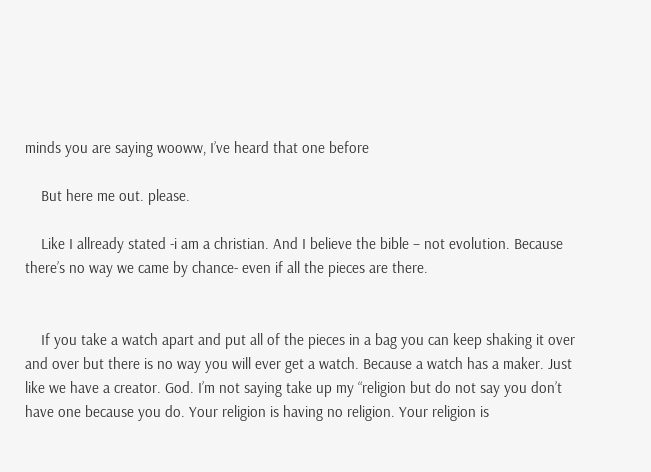minds you are saying wooww, I’ve heard that one before

    But here me out. please.

    Like I allready stated -i am a christian. And I believe the bible – not evolution. Because there’s no way we came by chance- even if all the pieces are there.


    If you take a watch apart and put all of the pieces in a bag you can keep shaking it over and over but there is no way you will ever get a watch. Because a watch has a maker. Just like we have a creator. God. I’m not saying take up my “religion but do not say you don’t have one because you do. Your religion is having no religion. Your religion is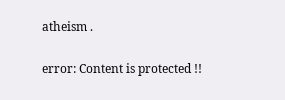atheism .

error: Content is protected !!